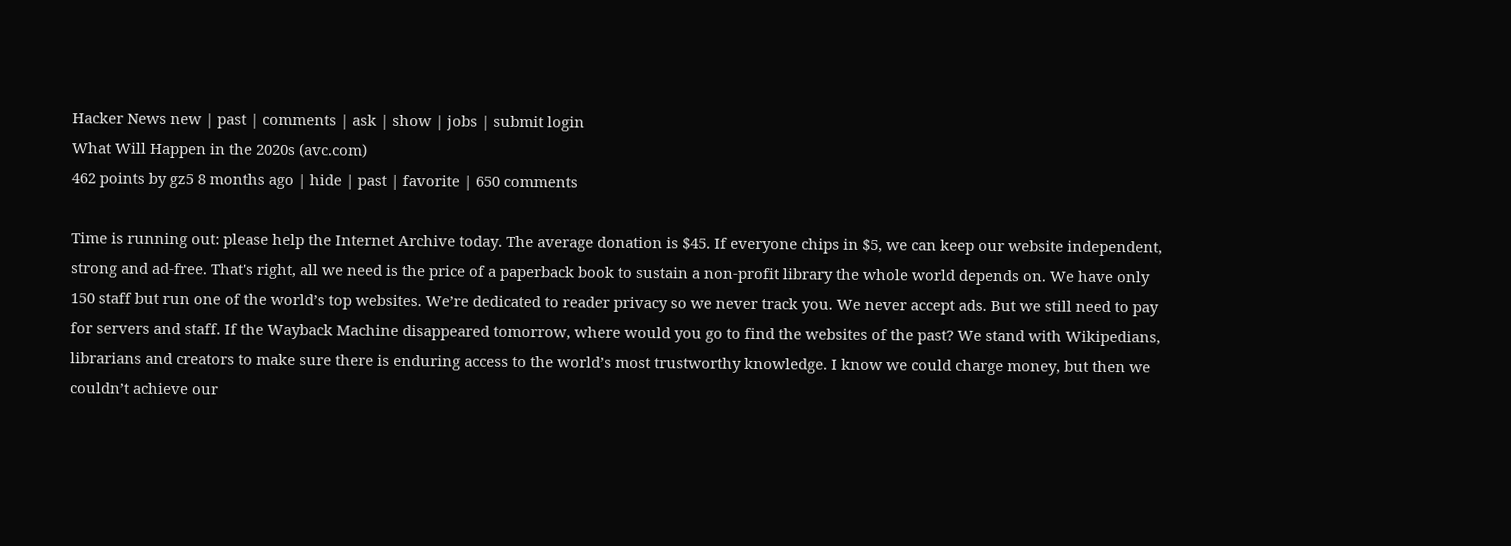Hacker News new | past | comments | ask | show | jobs | submit login
What Will Happen in the 2020s (avc.com)
462 points by gz5 8 months ago | hide | past | favorite | 650 comments

Time is running out: please help the Internet Archive today. The average donation is $45. If everyone chips in $5, we can keep our website independent, strong and ad-free. That's right, all we need is the price of a paperback book to sustain a non-profit library the whole world depends on. We have only 150 staff but run one of the world’s top websites. We’re dedicated to reader privacy so we never track you. We never accept ads. But we still need to pay for servers and staff. If the Wayback Machine disappeared tomorrow, where would you go to find the websites of the past? We stand with Wikipedians, librarians and creators to make sure there is enduring access to the world’s most trustworthy knowledge. I know we could charge money, but then we couldn’t achieve our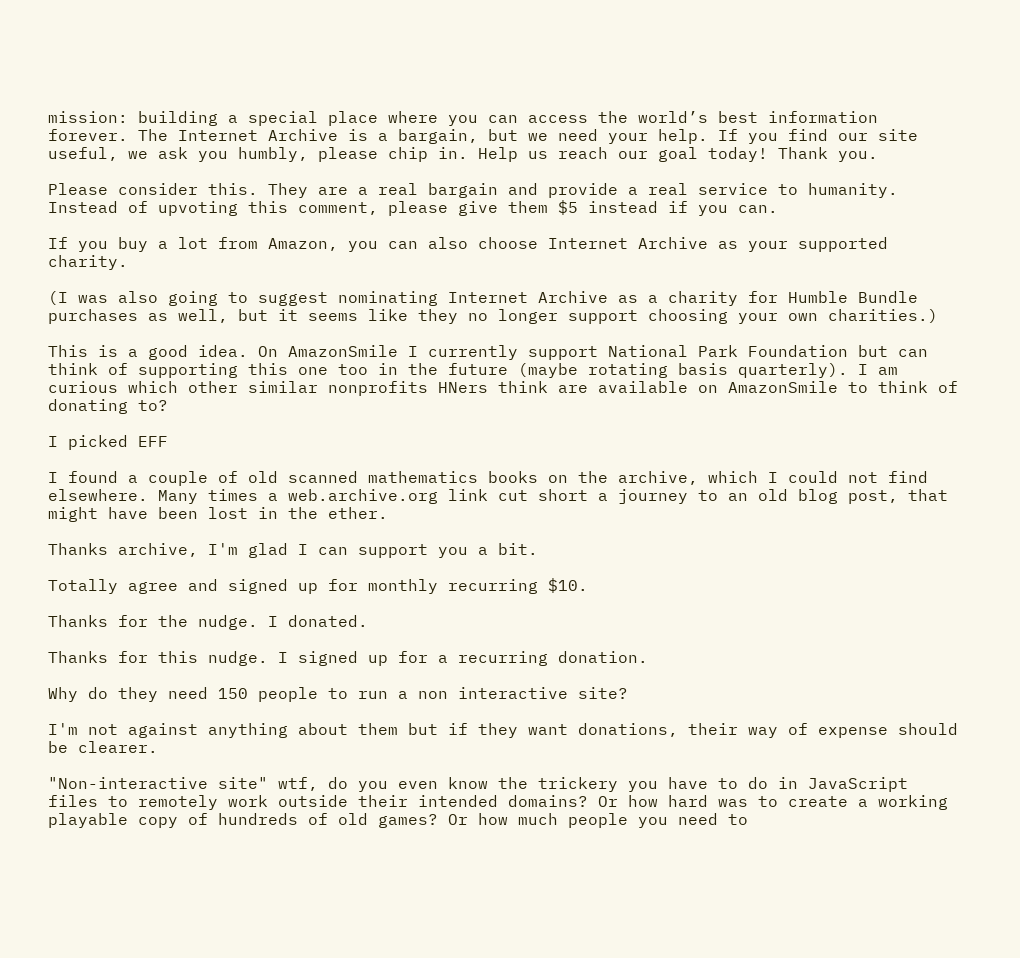mission: building a special place where you can access the world’s best information forever. The Internet Archive is a bargain, but we need your help. If you find our site useful, we ask you humbly, please chip in. Help us reach our goal today! Thank you.

Please consider this. They are a real bargain and provide a real service to humanity. Instead of upvoting this comment, please give them $5 instead if you can.

If you buy a lot from Amazon, you can also choose Internet Archive as your supported charity.

(I was also going to suggest nominating Internet Archive as a charity for Humble Bundle purchases as well, but it seems like they no longer support choosing your own charities.)

This is a good idea. On AmazonSmile I currently support National Park Foundation but can think of supporting this one too in the future (maybe rotating basis quarterly). I am curious which other similar nonprofits HNers think are available on AmazonSmile to think of donating to?

I picked EFF

I found a couple of old scanned mathematics books on the archive, which I could not find elsewhere. Many times a web.archive.org link cut short a journey to an old blog post, that might have been lost in the ether.

Thanks archive, I'm glad I can support you a bit.

Totally agree and signed up for monthly recurring $10.

Thanks for the nudge. I donated.

Thanks for this nudge. I signed up for a recurring donation.

Why do they need 150 people to run a non interactive site?

I'm not against anything about them but if they want donations, their way of expense should be clearer.

"Non-interactive site" wtf, do you even know the trickery you have to do in JavaScript files to remotely work outside their intended domains? Or how hard was to create a working playable copy of hundreds of old games? Or how much people you need to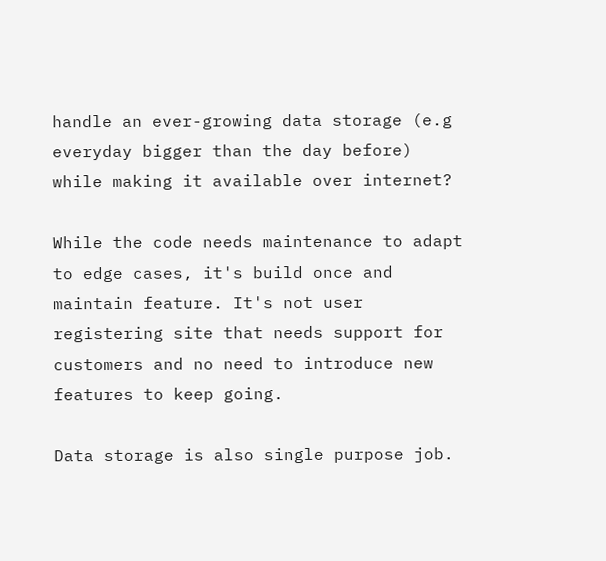handle an ever-growing data storage (e.g everyday bigger than the day before) while making it available over internet?

While the code needs maintenance to adapt to edge cases, it's build once and maintain feature. It's not user registering site that needs support for customers and no need to introduce new features to keep going.

Data storage is also single purpose job.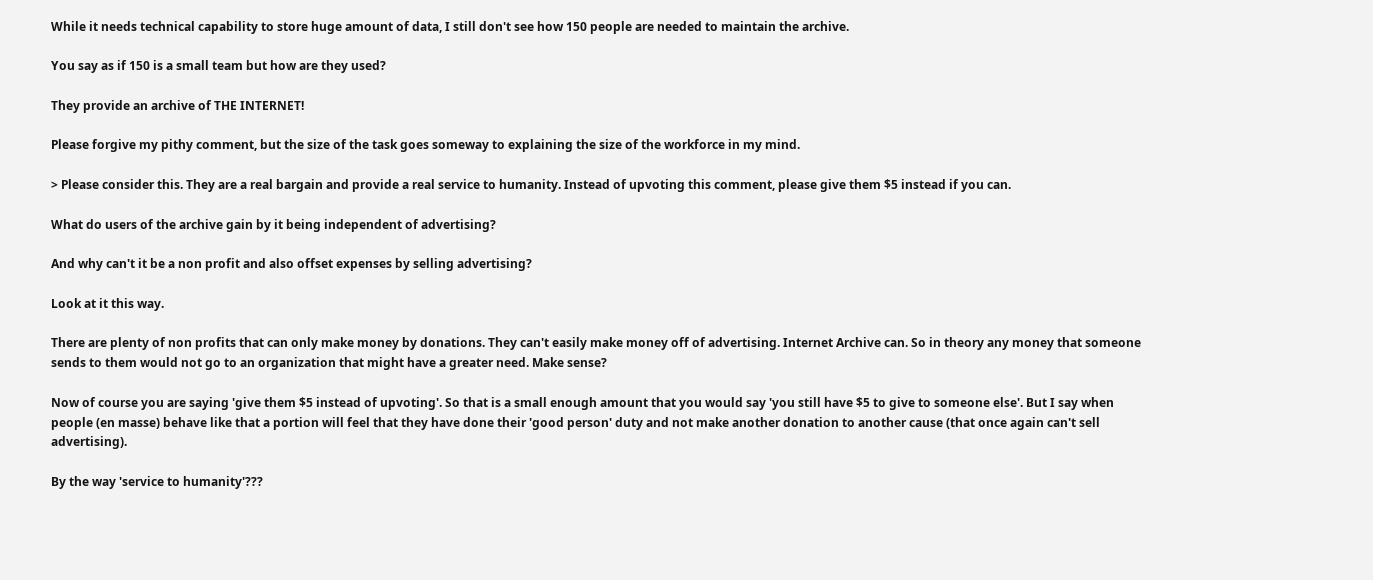While it needs technical capability to store huge amount of data, I still don't see how 150 people are needed to maintain the archive.

You say as if 150 is a small team but how are they used?

They provide an archive of THE INTERNET!

Please forgive my pithy comment, but the size of the task goes someway to explaining the size of the workforce in my mind.

> Please consider this. They are a real bargain and provide a real service to humanity. Instead of upvoting this comment, please give them $5 instead if you can.

What do users of the archive gain by it being independent of advertising?

And why can't it be a non profit and also offset expenses by selling advertising?

Look at it this way.

There are plenty of non profits that can only make money by donations. They can't easily make money off of advertising. Internet Archive can. So in theory any money that someone sends to them would not go to an organization that might have a greater need. Make sense?

Now of course you are saying 'give them $5 instead of upvoting'. So that is a small enough amount that you would say 'you still have $5 to give to someone else'. But I say when people (en masse) behave like that a portion will feel that they have done their 'good person' duty and not make another donation to another cause (that once again can't sell advertising).

By the way 'service to humanity'???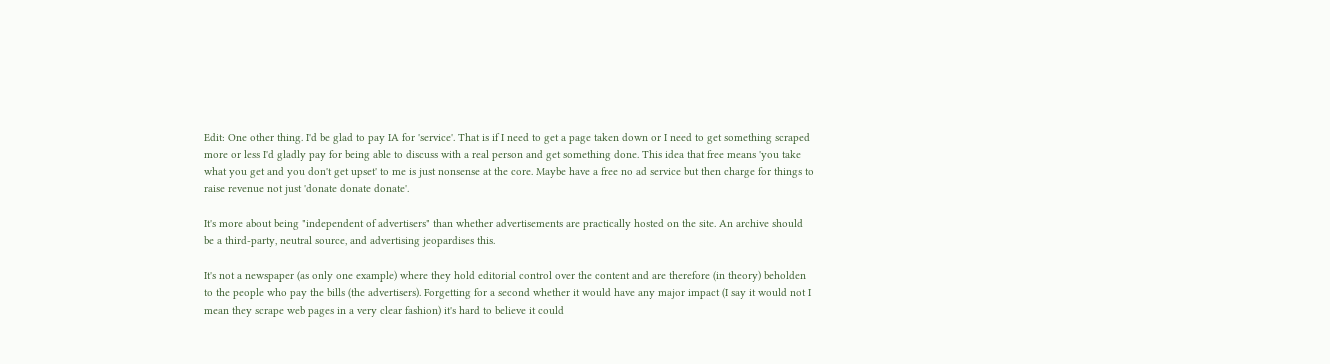Edit: One other thing. I'd be glad to pay IA for 'service'. That is if I need to get a page taken down or I need to get something scraped more or less I'd gladly pay for being able to discuss with a real person and get something done. This idea that free means 'you take what you get and you don't get upset' to me is just nonsense at the core. Maybe have a free no ad service but then charge for things to raise revenue not just 'donate donate donate'.

It's more about being "independent of advertisers" than whether advertisements are practically hosted on the site. An archive should be a third-party, neutral source, and advertising jeopardises this.

It's not a newspaper (as only one example) where they hold editorial control over the content and are therefore (in theory) beholden to the people who pay the bills (the advertisers). Forgetting for a second whether it would have any major impact (I say it would not I mean they scrape web pages in a very clear fashion) it's hard to believe it could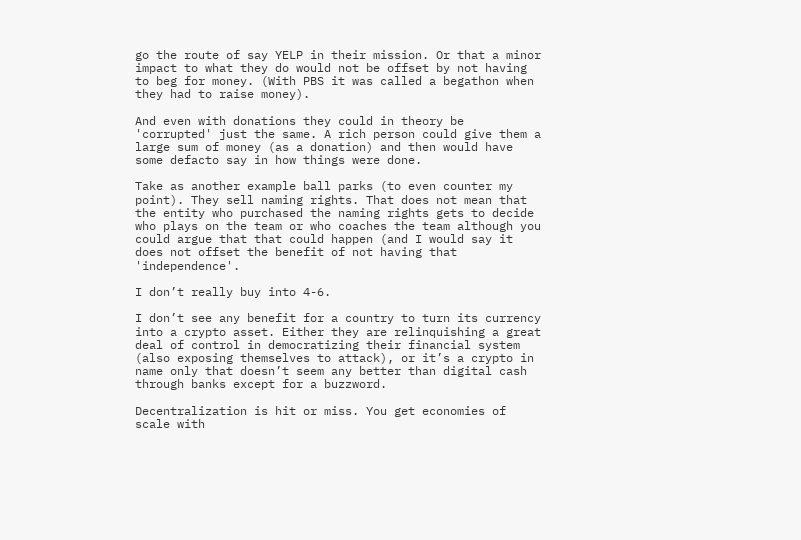go the route of say YELP in their mission. Or that a minor impact to what they do would not be offset by not having to beg for money. (With PBS it was called a begathon when they had to raise money).

And even with donations they could in theory be 'corrupted' just the same. A rich person could give them a large sum of money (as a donation) and then would have some defacto say in how things were done.

Take as another example ball parks (to even counter my point). They sell naming rights. That does not mean that the entity who purchased the naming rights gets to decide who plays on the team or who coaches the team although you could argue that that could happen (and I would say it does not offset the benefit of not having that 'independence'.

I don’t really buy into 4-6.

I don’t see any benefit for a country to turn its currency into a crypto asset. Either they are relinquishing a great deal of control in democratizing their financial system (also exposing themselves to attack), or it’s a crypto in name only that doesn’t seem any better than digital cash through banks except for a buzzword.

Decentralization is hit or miss. You get economies of scale with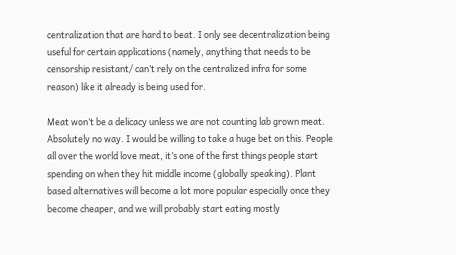centralization that are hard to beat. I only see decentralization being useful for certain applications (namely, anything that needs to be censorship resistant/ can’t rely on the centralized infra for some reason) like it already is being used for.

Meat won’t be a delicacy unless we are not counting lab grown meat. Absolutely no way. I would be willing to take a huge bet on this. People all over the world love meat, it’s one of the first things people start spending on when they hit middle income (globally speaking). Plant based alternatives will become a lot more popular especially once they become cheaper, and we will probably start eating mostly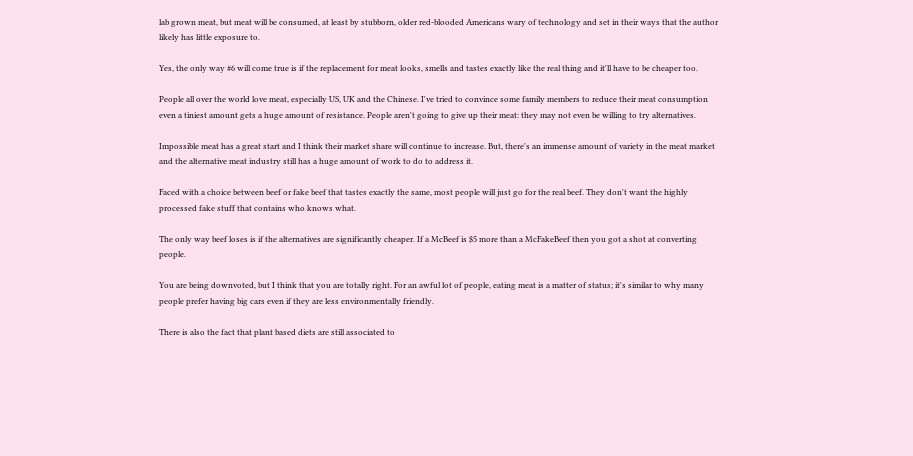lab grown meat, but meat will be consumed, at least by stubborn, older red-blooded Americans wary of technology and set in their ways that the author likely has little exposure to.

Yes, the only way #6 will come true is if the replacement for meat looks, smells and tastes exactly like the real thing and it'll have to be cheaper too.

People all over the world love meat, especially US, UK and the Chinese. I've tried to convince some family members to reduce their meat consumption even a tiniest amount gets a huge amount of resistance. People aren't going to give up their meat: they may not even be willing to try alternatives.

Impossible meat has a great start and I think their market share will continue to increase. But, there's an immense amount of variety in the meat market and the alternative meat industry still has a huge amount of work to do to address it.

Faced with a choice between beef or fake beef that tastes exactly the same, most people will just go for the real beef. They don't want the highly processed fake stuff that contains who knows what.

The only way beef loses is if the alternatives are significantly cheaper. If a McBeef is $5 more than a McFakeBeef then you got a shot at converting people.

You are being downvoted, but I think that you are totally right. For an awful lot of people, eating meat is a matter of status; it's similar to why many people prefer having big cars even if they are less environmentally friendly.

There is also the fact that plant based diets are still associated to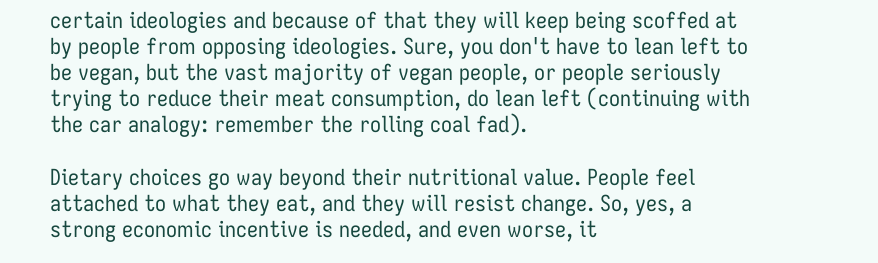certain ideologies and because of that they will keep being scoffed at by people from opposing ideologies. Sure, you don't have to lean left to be vegan, but the vast majority of vegan people, or people seriously trying to reduce their meat consumption, do lean left (continuing with the car analogy: remember the rolling coal fad).

Dietary choices go way beyond their nutritional value. People feel attached to what they eat, and they will resist change. So, yes, a strong economic incentive is needed, and even worse, it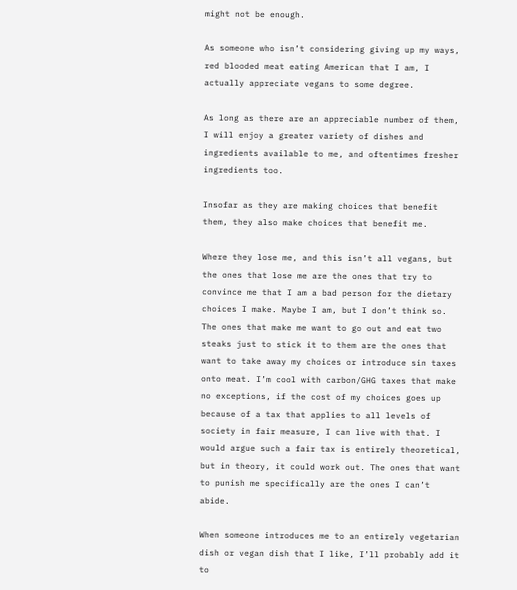might not be enough.

As someone who isn’t considering giving up my ways, red blooded meat eating American that I am, I actually appreciate vegans to some degree.

As long as there are an appreciable number of them, I will enjoy a greater variety of dishes and ingredients available to me, and oftentimes fresher ingredients too.

Insofar as they are making choices that benefit them, they also make choices that benefit me.

Where they lose me, and this isn’t all vegans, but the ones that lose me are the ones that try to convince me that I am a bad person for the dietary choices I make. Maybe I am, but I don’t think so. The ones that make me want to go out and eat two steaks just to stick it to them are the ones that want to take away my choices or introduce sin taxes onto meat. I’m cool with carbon/GHG taxes that make no exceptions, if the cost of my choices goes up because of a tax that applies to all levels of society in fair measure, I can live with that. I would argue such a fair tax is entirely theoretical, but in theory, it could work out. The ones that want to punish me specifically are the ones I can’t abide.

When someone introduces me to an entirely vegetarian dish or vegan dish that I like, I’ll probably add it to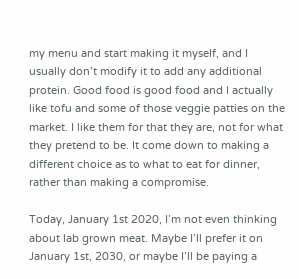my menu and start making it myself, and I usually don’t modify it to add any additional protein. Good food is good food and I actually like tofu and some of those veggie patties on the market. I like them for that they are, not for what they pretend to be. It come down to making a different choice as to what to eat for dinner, rather than making a compromise.

Today, January 1st 2020, I’m not even thinking about lab grown meat. Maybe I’ll prefer it on January 1st, 2030, or maybe I’ll be paying a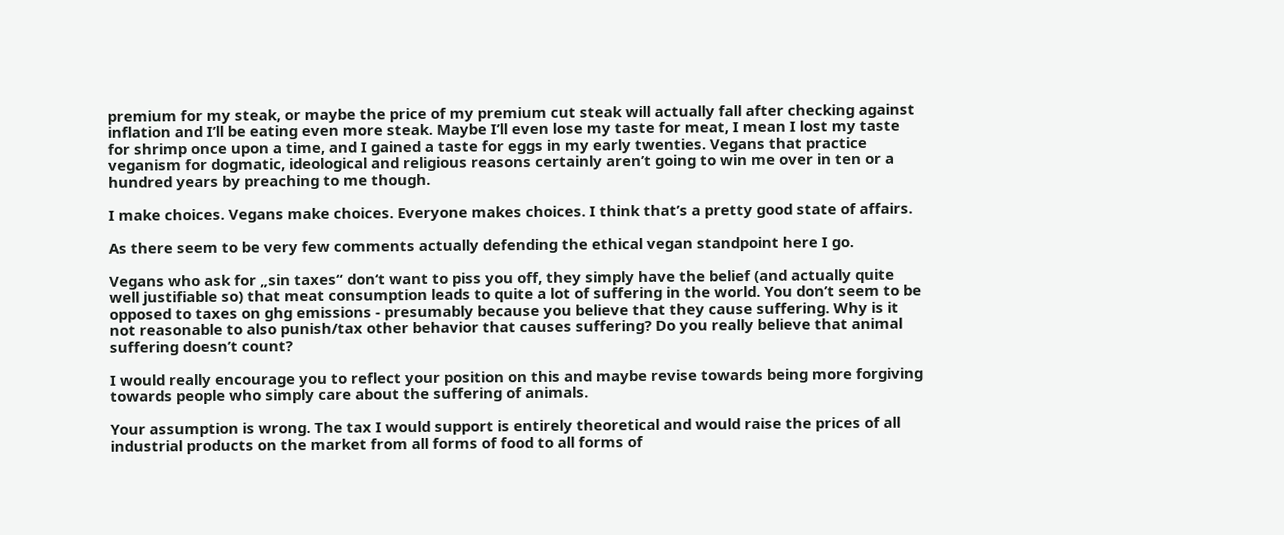premium for my steak, or maybe the price of my premium cut steak will actually fall after checking against inflation and I’ll be eating even more steak. Maybe I’ll even lose my taste for meat, I mean I lost my taste for shrimp once upon a time, and I gained a taste for eggs in my early twenties. Vegans that practice veganism for dogmatic, ideological and religious reasons certainly aren’t going to win me over in ten or a hundred years by preaching to me though.

I make choices. Vegans make choices. Everyone makes choices. I think that’s a pretty good state of affairs.

As there seem to be very few comments actually defending the ethical vegan standpoint here I go.

Vegans who ask for „sin taxes“ don‘t want to piss you off, they simply have the belief (and actually quite well justifiable so) that meat consumption leads to quite a lot of suffering in the world. You don’t seem to be opposed to taxes on ghg emissions - presumably because you believe that they cause suffering. Why is it not reasonable to also punish/tax other behavior that causes suffering? Do you really believe that animal suffering doesn’t count?

I would really encourage you to reflect your position on this and maybe revise towards being more forgiving towards people who simply care about the suffering of animals.

Your assumption is wrong. The tax I would support is entirely theoretical and would raise the prices of all industrial products on the market from all forms of food to all forms of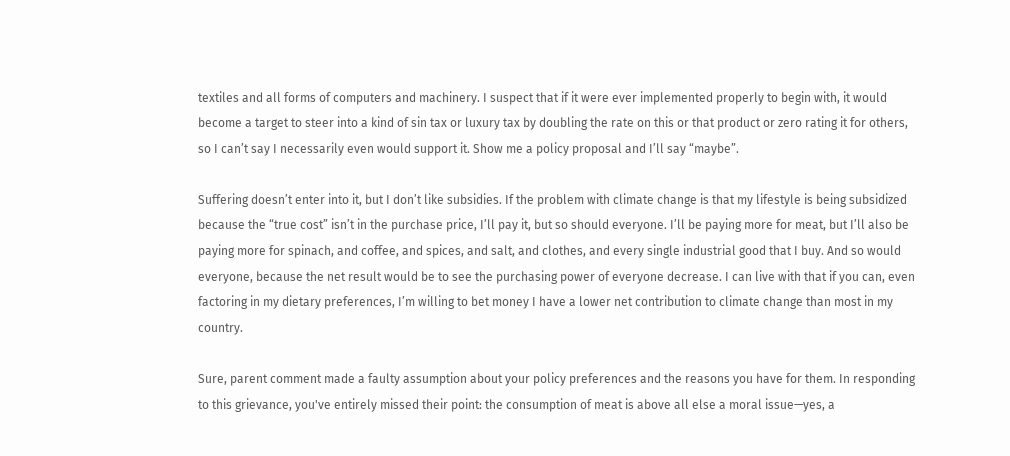textiles and all forms of computers and machinery. I suspect that if it were ever implemented properly to begin with, it would become a target to steer into a kind of sin tax or luxury tax by doubling the rate on this or that product or zero rating it for others, so I can’t say I necessarily even would support it. Show me a policy proposal and I’ll say “maybe”.

Suffering doesn’t enter into it, but I don’t like subsidies. If the problem with climate change is that my lifestyle is being subsidized because the “true cost” isn’t in the purchase price, I’ll pay it, but so should everyone. I’ll be paying more for meat, but I’ll also be paying more for spinach, and coffee, and spices, and salt, and clothes, and every single industrial good that I buy. And so would everyone, because the net result would be to see the purchasing power of everyone decrease. I can live with that if you can, even factoring in my dietary preferences, I’m willing to bet money I have a lower net contribution to climate change than most in my country.

Sure, parent comment made a faulty assumption about your policy preferences and the reasons you have for them. In responding to this grievance, you've entirely missed their point: the consumption of meat is above all else a moral issue—yes, a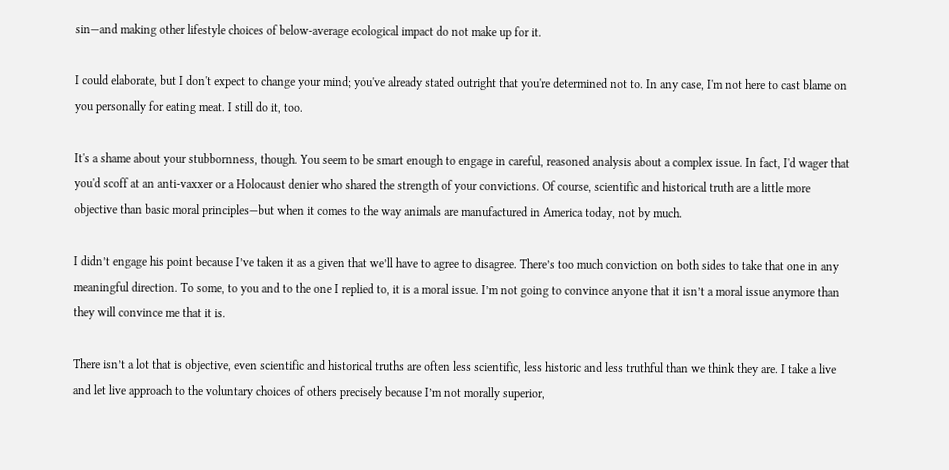sin—and making other lifestyle choices of below-average ecological impact do not make up for it.

I could elaborate, but I don't expect to change your mind; you've already stated outright that you're determined not to. In any case, I'm not here to cast blame on you personally for eating meat. I still do it, too.

It's a shame about your stubbornness, though. You seem to be smart enough to engage in careful, reasoned analysis about a complex issue. In fact, I'd wager that you'd scoff at an anti-vaxxer or a Holocaust denier who shared the strength of your convictions. Of course, scientific and historical truth are a little more objective than basic moral principles—but when it comes to the way animals are manufactured in America today, not by much.

I didn’t engage his point because I’ve taken it as a given that we’ll have to agree to disagree. There’s too much conviction on both sides to take that one in any meaningful direction. To some, to you and to the one I replied to, it is a moral issue. I’m not going to convince anyone that it isn’t a moral issue anymore than they will convince me that it is.

There isn’t a lot that is objective, even scientific and historical truths are often less scientific, less historic and less truthful than we think they are. I take a live and let live approach to the voluntary choices of others precisely because I’m not morally superior,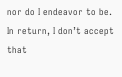nor do I endeavor to be. In return, I don’t accept that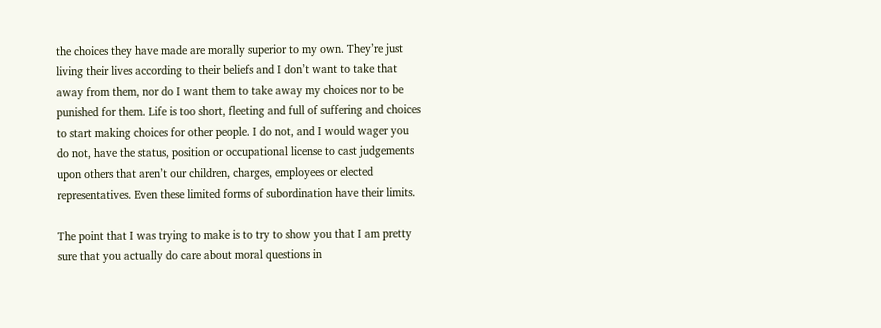the choices they have made are morally superior to my own. They’re just living their lives according to their beliefs and I don’t want to take that away from them, nor do I want them to take away my choices nor to be punished for them. Life is too short, fleeting and full of suffering and choices to start making choices for other people. I do not, and I would wager you do not, have the status, position or occupational license to cast judgements upon others that aren’t our children, charges, employees or elected representatives. Even these limited forms of subordination have their limits.

The point that I was trying to make is to try to show you that I am pretty sure that you actually do care about moral questions in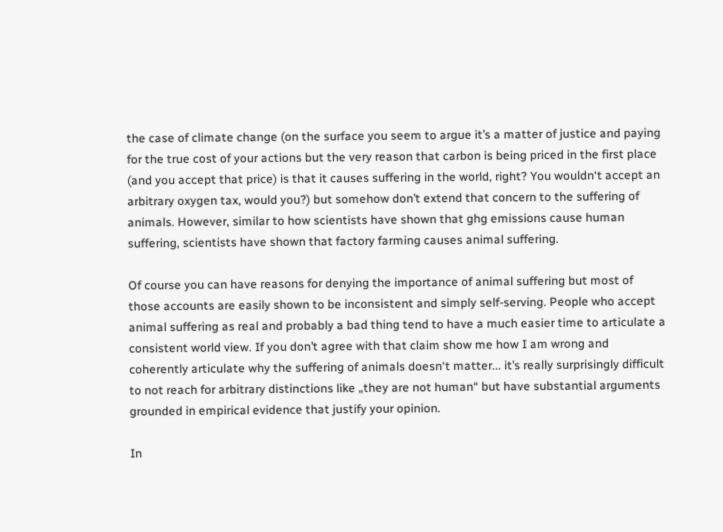the case of climate change (on the surface you seem to argue it’s a matter of justice and paying for the true cost of your actions but the very reason that carbon is being priced in the first place (and you accept that price) is that it causes suffering in the world, right? You wouldn‘t accept an arbitrary oxygen tax, would you?) but somehow don’t extend that concern to the suffering of animals. However, similar to how scientists have shown that ghg emissions cause human suffering, scientists have shown that factory farming causes animal suffering.

Of course you can have reasons for denying the importance of animal suffering but most of those accounts are easily shown to be inconsistent and simply self-serving. People who accept animal suffering as real and probably a bad thing tend to have a much easier time to articulate a consistent world view. If you don’t agree with that claim show me how I am wrong and coherently articulate why the suffering of animals doesn‘t matter... it’s really surprisingly difficult to not reach for arbitrary distinctions like „they are not human“ but have substantial arguments grounded in empirical evidence that justify your opinion.

In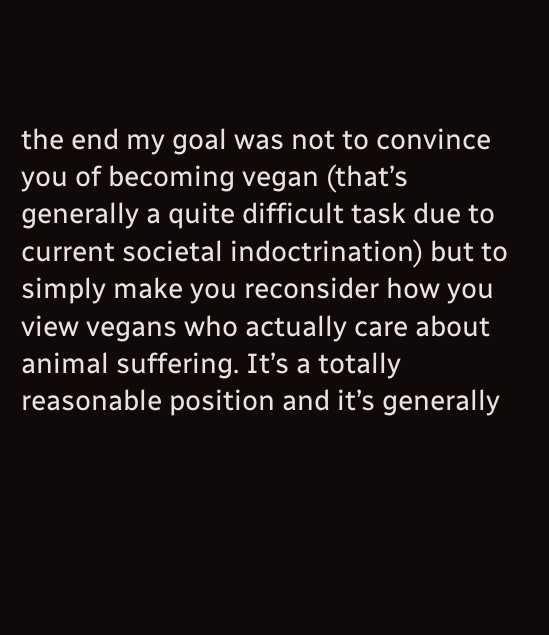the end my goal was not to convince you of becoming vegan (that’s generally a quite difficult task due to current societal indoctrination) but to simply make you reconsider how you view vegans who actually care about animal suffering. It’s a totally reasonable position and it’s generally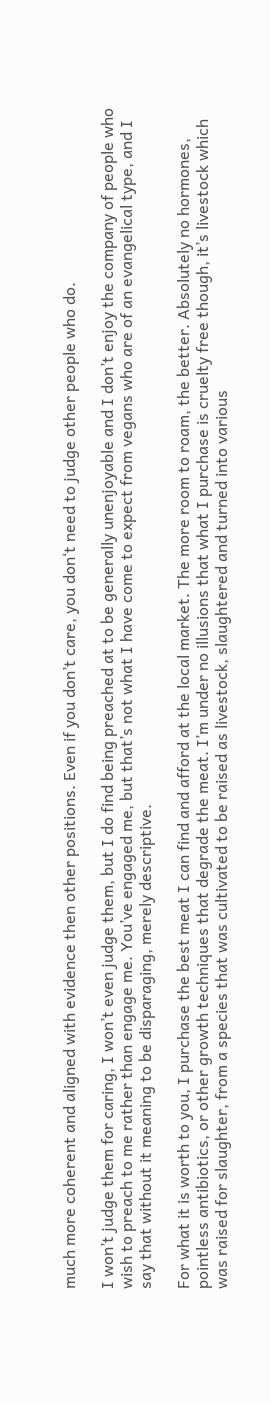much more coherent and aligned with evidence then other positions. Even if you don’t care, you don‘t need to judge other people who do.

I won’t judge them for caring, I won’t even judge them, but I do find being preached at to be generally unenjoyable and I don’t enjoy the company of people who wish to preach to me rather than engage me. You’ve engaged me, but that’s not what I have come to expect from vegans who are of an evangelical type, and I say that without it meaning to be disparaging, merely descriptive.

For what it is worth to you, I purchase the best meat I can find and afford at the local market. The more room to roam, the better. Absolutely no hormones, pointless antibiotics, or other growth techniques that degrade the meat. I’m under no illusions that what I purchase is cruelty free though, it’s livestock which was raised for slaughter, from a species that was cultivated to be raised as livestock, slaughtered and turned into various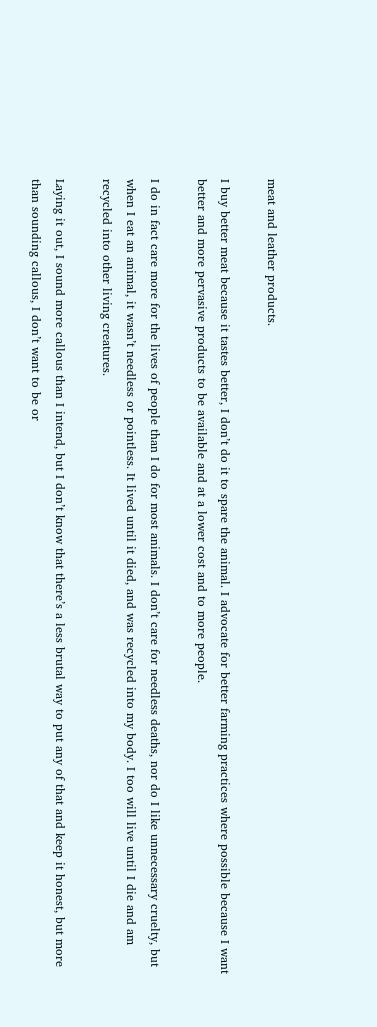meat and leather products.

I buy better meat because it tastes better, I don’t do it to spare the animal. I advocate for better farming practices where possible because I want better and more pervasive products to be available and at a lower cost and to more people.

I do in fact care more for the lives of people than I do for most animals. I don’t care for needless deaths, nor do I like unnecessary cruelty, but when I eat an animal, it wasn’t needless or pointless. It lived until it died, and was recycled into my body. I too will live until I die and am recycled into other living creatures.

Laying it out, I sound more callous than I intend, but I don’t know that there’s a less brutal way to put any of that and keep it honest, but more than sounding callous, I don’t want to be or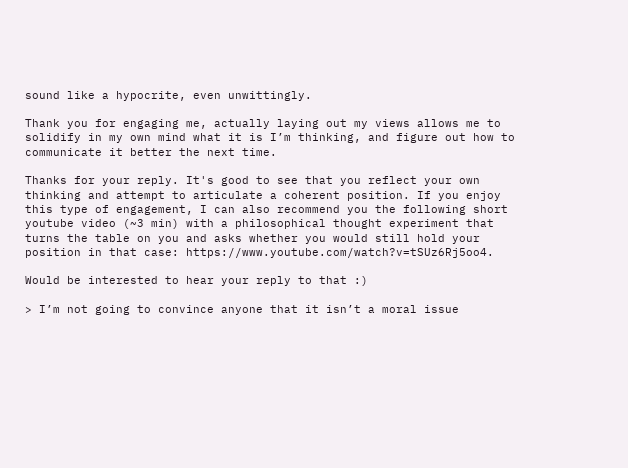sound like a hypocrite, even unwittingly.

Thank you for engaging me, actually laying out my views allows me to solidify in my own mind what it is I’m thinking, and figure out how to communicate it better the next time.

Thanks for your reply. It's good to see that you reflect your own thinking and attempt to articulate a coherent position. If you enjoy this type of engagement, I can also recommend you the following short youtube video (~3 min) with a philosophical thought experiment that turns the table on you and asks whether you would still hold your position in that case: https://www.youtube.com/watch?v=tSUz6Rj5oo4.

Would be interested to hear your reply to that :)

> I’m not going to convince anyone that it isn’t a moral issue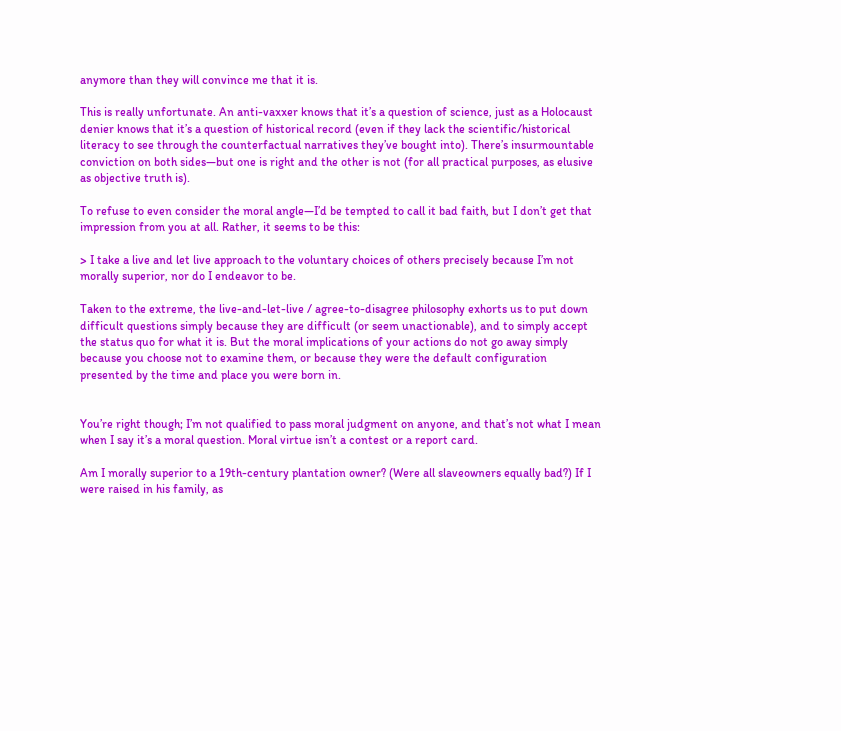anymore than they will convince me that it is.

This is really unfortunate. An anti-vaxxer knows that it’s a question of science, just as a Holocaust denier knows that it’s a question of historical record (even if they lack the scientific/historical literacy to see through the counterfactual narratives they’ve bought into). There’s insurmountable conviction on both sides—but one is right and the other is not (for all practical purposes, as elusive as objective truth is).

To refuse to even consider the moral angle—I’d be tempted to call it bad faith, but I don’t get that impression from you at all. Rather, it seems to be this:

> I take a live and let live approach to the voluntary choices of others precisely because I’m not morally superior, nor do I endeavor to be.

Taken to the extreme, the live-and-let-live / agree-to-disagree philosophy exhorts us to put down difficult questions simply because they are difficult (or seem unactionable), and to simply accept the status quo for what it is. But the moral implications of your actions do not go away simply because you choose not to examine them, or because they were the default configuration presented by the time and place you were born in.


You’re right though; I’m not qualified to pass moral judgment on anyone, and that’s not what I mean when I say it’s a moral question. Moral virtue isn’t a contest or a report card.

Am I morally superior to a 19th-century plantation owner? (Were all slaveowners equally bad?) If I were raised in his family, as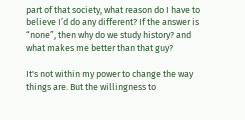part of that society, what reason do I have to believe I’d do any different? If the answer is “none”, then why do we study history? and what makes me better than that guy?

It's not within my power to change the way things are. But the willingness to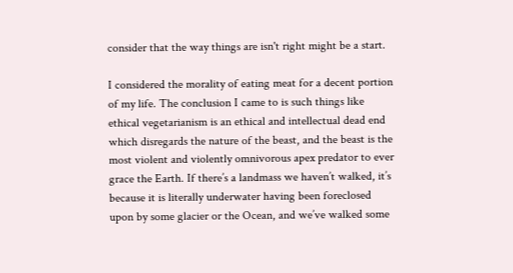consider that the way things are isn't right might be a start.

I considered the morality of eating meat for a decent portion of my life. The conclusion I came to is such things like ethical vegetarianism is an ethical and intellectual dead end which disregards the nature of the beast, and the beast is the most violent and violently omnivorous apex predator to ever grace the Earth. If there’s a landmass we haven’t walked, it’s because it is literally underwater having been foreclosed upon by some glacier or the Ocean, and we’ve walked some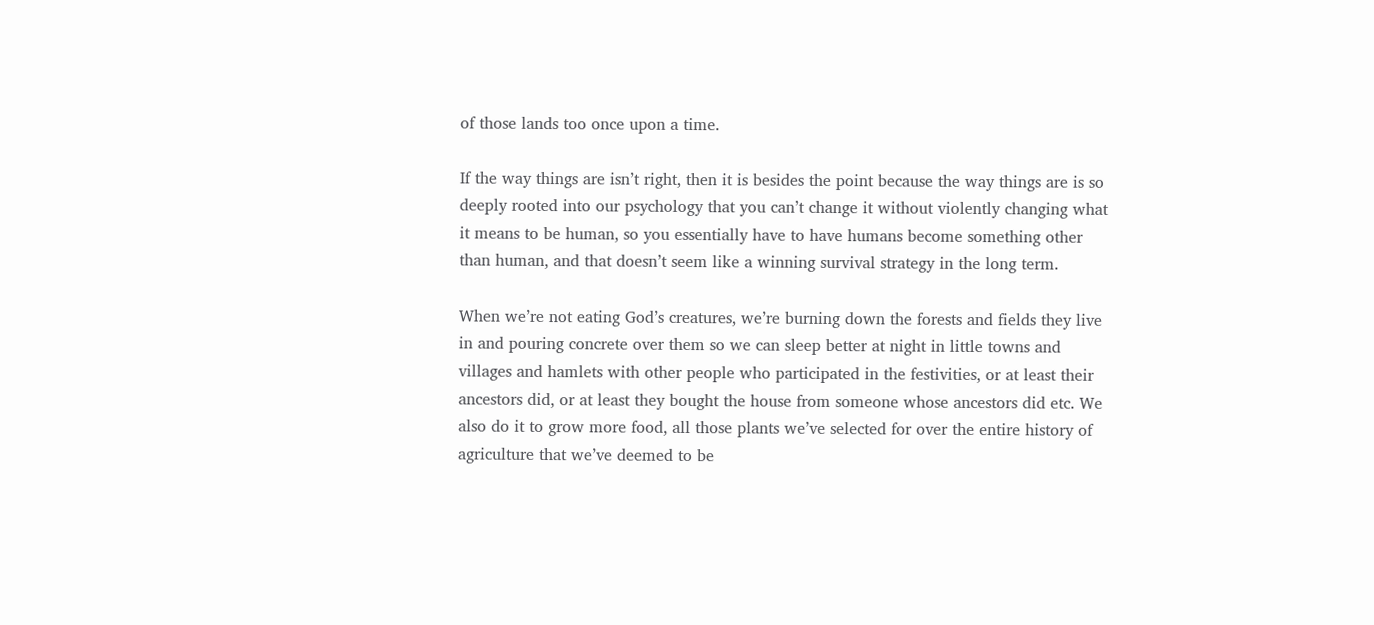of those lands too once upon a time.

If the way things are isn’t right, then it is besides the point because the way things are is so deeply rooted into our psychology that you can’t change it without violently changing what it means to be human, so you essentially have to have humans become something other than human, and that doesn’t seem like a winning survival strategy in the long term.

When we’re not eating God’s creatures, we’re burning down the forests and fields they live in and pouring concrete over them so we can sleep better at night in little towns and villages and hamlets with other people who participated in the festivities, or at least their ancestors did, or at least they bought the house from someone whose ancestors did etc. We also do it to grow more food, all those plants we’ve selected for over the entire history of agriculture that we’ve deemed to be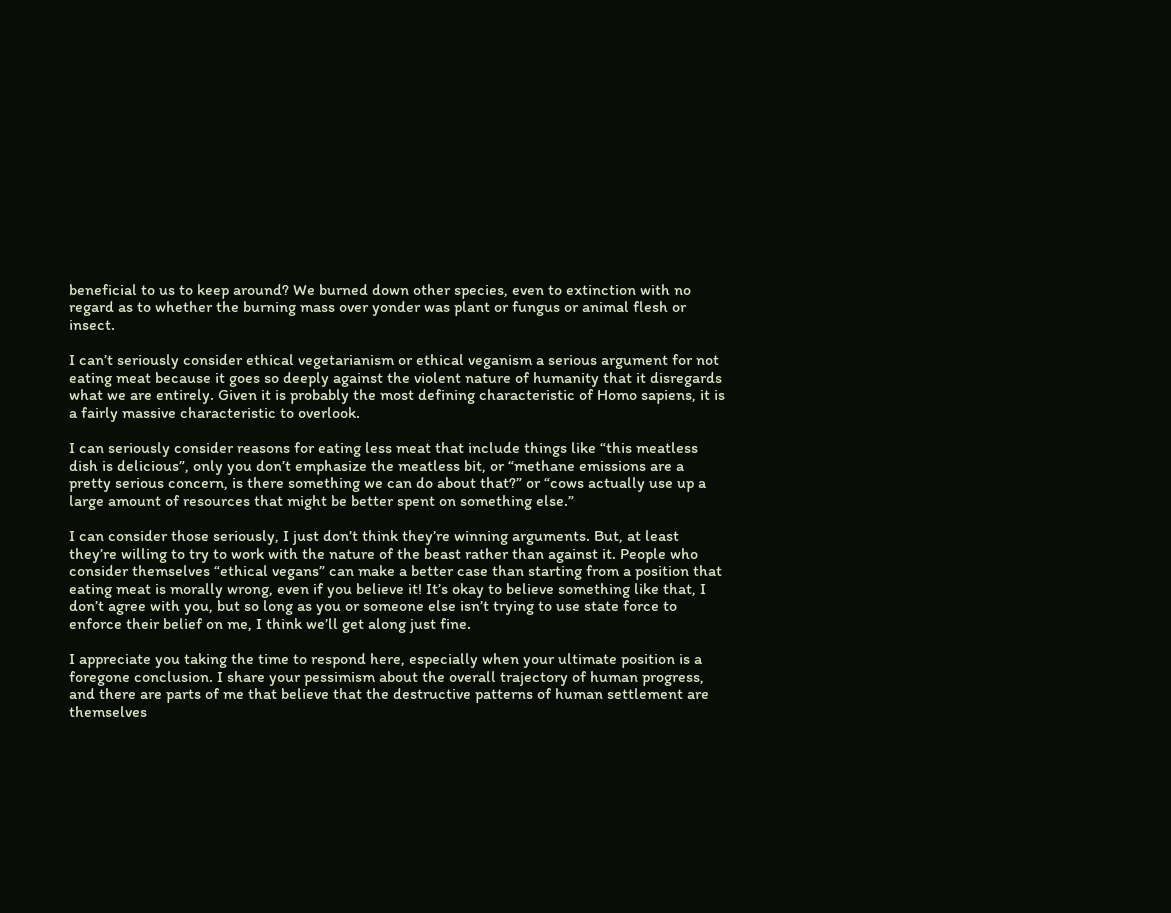beneficial to us to keep around? We burned down other species, even to extinction with no regard as to whether the burning mass over yonder was plant or fungus or animal flesh or insect.

I can’t seriously consider ethical vegetarianism or ethical veganism a serious argument for not eating meat because it goes so deeply against the violent nature of humanity that it disregards what we are entirely. Given it is probably the most defining characteristic of Homo sapiens, it is a fairly massive characteristic to overlook.

I can seriously consider reasons for eating less meat that include things like “this meatless dish is delicious”, only you don’t emphasize the meatless bit, or “methane emissions are a pretty serious concern, is there something we can do about that?” or “cows actually use up a large amount of resources that might be better spent on something else.”

I can consider those seriously, I just don’t think they’re winning arguments. But, at least they’re willing to try to work with the nature of the beast rather than against it. People who consider themselves “ethical vegans” can make a better case than starting from a position that eating meat is morally wrong, even if you believe it! It’s okay to believe something like that, I don’t agree with you, but so long as you or someone else isn’t trying to use state force to enforce their belief on me, I think we’ll get along just fine.

I appreciate you taking the time to respond here, especially when your ultimate position is a foregone conclusion. I share your pessimism about the overall trajectory of human progress, and there are parts of me that believe that the destructive patterns of human settlement are themselves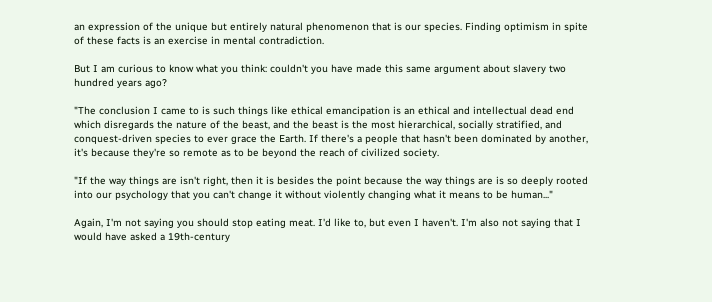an expression of the unique but entirely natural phenomenon that is our species. Finding optimism in spite of these facts is an exercise in mental contradiction.

But I am curious to know what you think: couldn't you have made this same argument about slavery two hundred years ago?

"The conclusion I came to is such things like ethical emancipation is an ethical and intellectual dead end which disregards the nature of the beast, and the beast is the most hierarchical, socially stratified, and conquest-driven species to ever grace the Earth. If there's a people that hasn't been dominated by another, it's because they're so remote as to be beyond the reach of civilized society.

"If the way things are isn't right, then it is besides the point because the way things are is so deeply rooted into our psychology that you can't change it without violently changing what it means to be human..."

Again, I'm not saying you should stop eating meat. I'd like to, but even I haven't. I'm also not saying that I would have asked a 19th-century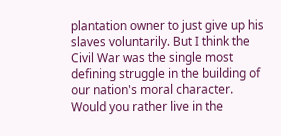plantation owner to just give up his slaves voluntarily. But I think the Civil War was the single most defining struggle in the building of our nation's moral character. Would you rather live in the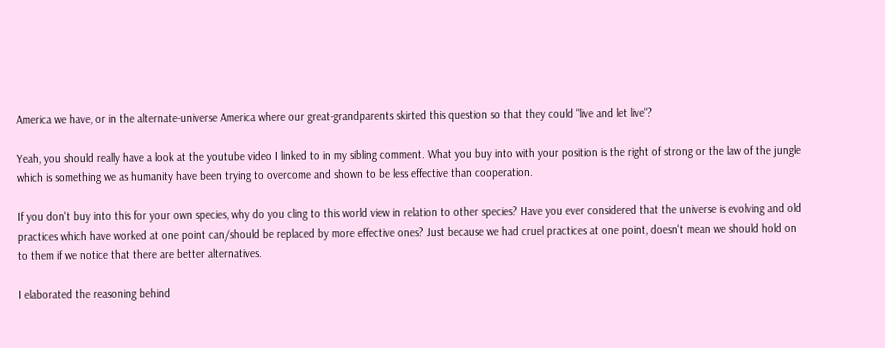America we have, or in the alternate-universe America where our great-grandparents skirted this question so that they could "live and let live"?

Yeah, you should really have a look at the youtube video I linked to in my sibling comment. What you buy into with your position is the right of strong or the law of the jungle which is something we as humanity have been trying to overcome and shown to be less effective than cooperation.

If you don't buy into this for your own species, why do you cling to this world view in relation to other species? Have you ever considered that the universe is evolving and old practices which have worked at one point can/should be replaced by more effective ones? Just because we had cruel practices at one point, doesn't mean we should hold on to them if we notice that there are better alternatives.

I elaborated the reasoning behind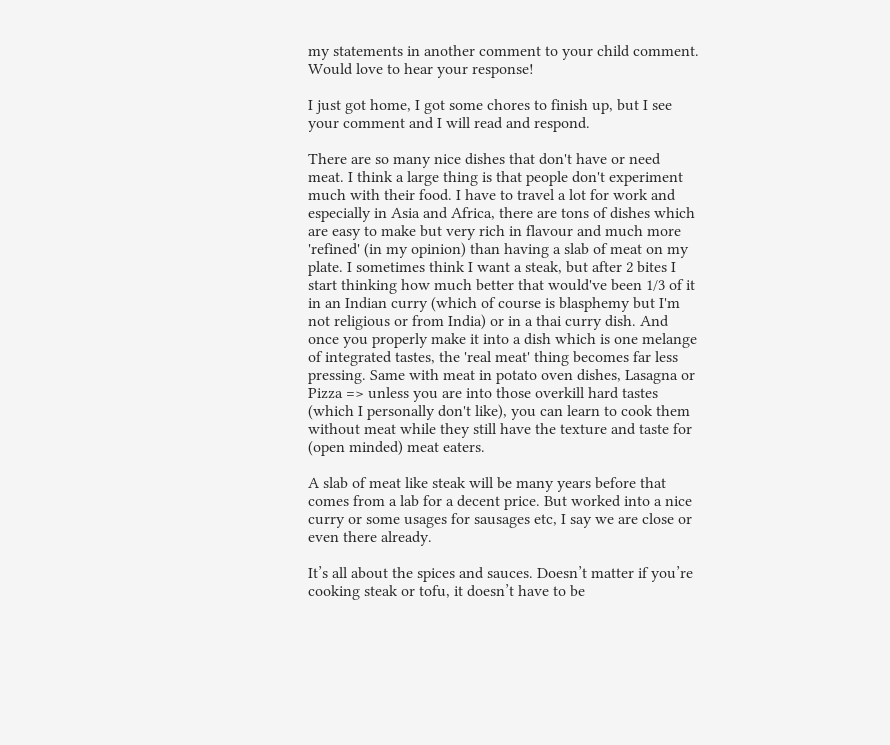my statements in another comment to your child comment. Would love to hear your response!

I just got home, I got some chores to finish up, but I see your comment and I will read and respond.

There are so many nice dishes that don't have or need meat. I think a large thing is that people don't experiment much with their food. I have to travel a lot for work and especially in Asia and Africa, there are tons of dishes which are easy to make but very rich in flavour and much more 'refined' (in my opinion) than having a slab of meat on my plate. I sometimes think I want a steak, but after 2 bites I start thinking how much better that would've been 1/3 of it in an Indian curry (which of course is blasphemy but I'm not religious or from India) or in a thai curry dish. And once you properly make it into a dish which is one melange of integrated tastes, the 'real meat' thing becomes far less pressing. Same with meat in potato oven dishes, Lasagna or Pizza => unless you are into those overkill hard tastes (which I personally don't like), you can learn to cook them without meat while they still have the texture and taste for (open minded) meat eaters.

A slab of meat like steak will be many years before that comes from a lab for a decent price. But worked into a nice curry or some usages for sausages etc, I say we are close or even there already.

It’s all about the spices and sauces. Doesn’t matter if you’re cooking steak or tofu, it doesn’t have to be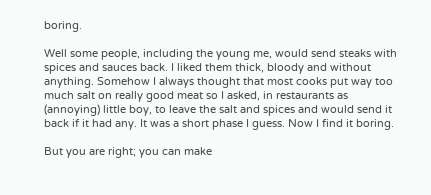boring.

Well some people, including the young me, would send steaks with spices and sauces back. I liked them thick, bloody and without anything. Somehow I always thought that most cooks put way too much salt on really good meat so I asked, in restaurants as (annoying) little boy, to leave the salt and spices and would send it back if it had any. It was a short phase I guess. Now I find it boring.

But you are right; you can make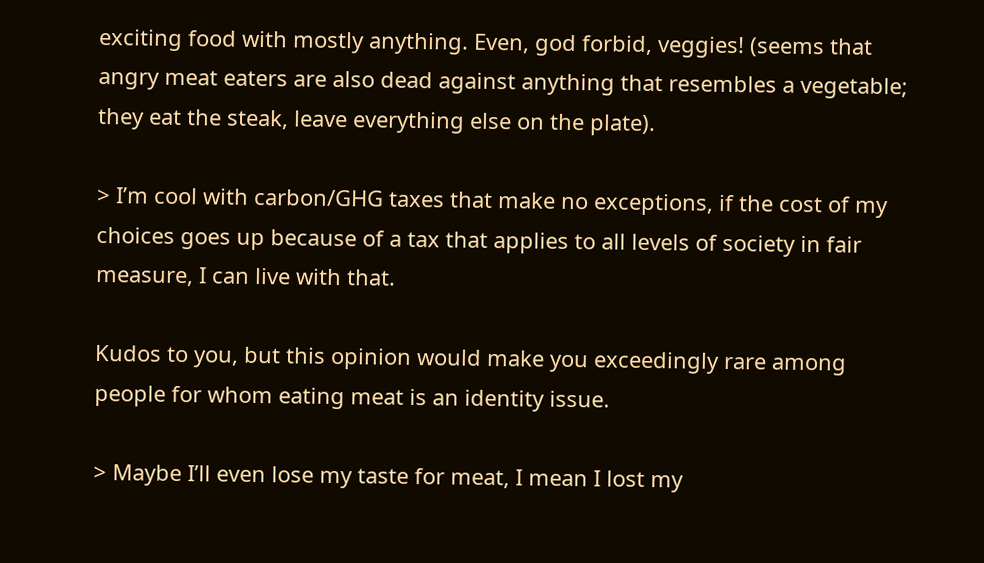exciting food with mostly anything. Even, god forbid, veggies! (seems that angry meat eaters are also dead against anything that resembles a vegetable; they eat the steak, leave everything else on the plate).

> I’m cool with carbon/GHG taxes that make no exceptions, if the cost of my choices goes up because of a tax that applies to all levels of society in fair measure, I can live with that.

Kudos to you, but this opinion would make you exceedingly rare among people for whom eating meat is an identity issue.

> Maybe I’ll even lose my taste for meat, I mean I lost my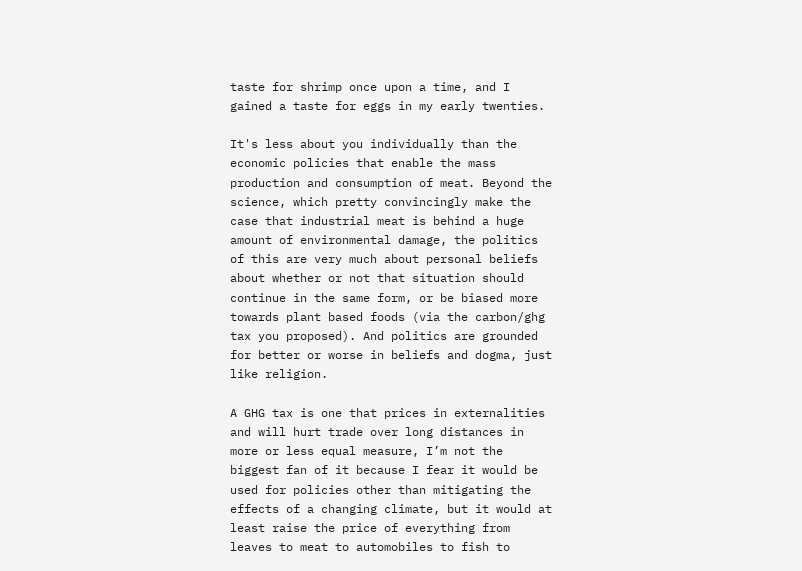taste for shrimp once upon a time, and I gained a taste for eggs in my early twenties.

It's less about you individually than the economic policies that enable the mass production and consumption of meat. Beyond the science, which pretty convincingly make the case that industrial meat is behind a huge amount of environmental damage, the politics of this are very much about personal beliefs about whether or not that situation should continue in the same form, or be biased more towards plant based foods (via the carbon/ghg tax you proposed). And politics are grounded for better or worse in beliefs and dogma, just like religion.

A GHG tax is one that prices in externalities and will hurt trade over long distances in more or less equal measure, I’m not the biggest fan of it because I fear it would be used for policies other than mitigating the effects of a changing climate, but it would at least raise the price of everything from leaves to meat to automobiles to fish to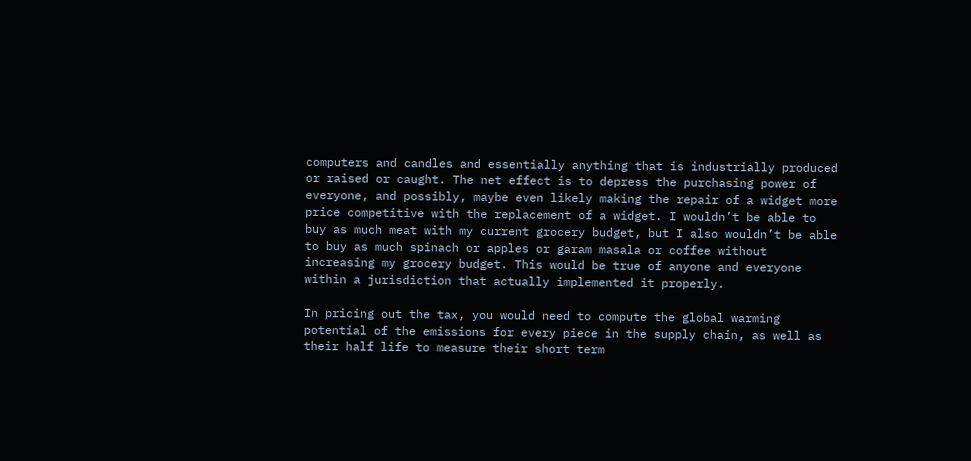computers and candles and essentially anything that is industrially produced or raised or caught. The net effect is to depress the purchasing power of everyone, and possibly, maybe even likely making the repair of a widget more price competitive with the replacement of a widget. I wouldn’t be able to buy as much meat with my current grocery budget, but I also wouldn’t be able to buy as much spinach or apples or garam masala or coffee without increasing my grocery budget. This would be true of anyone and everyone within a jurisdiction that actually implemented it properly.

In pricing out the tax, you would need to compute the global warming potential of the emissions for every piece in the supply chain, as well as their half life to measure their short term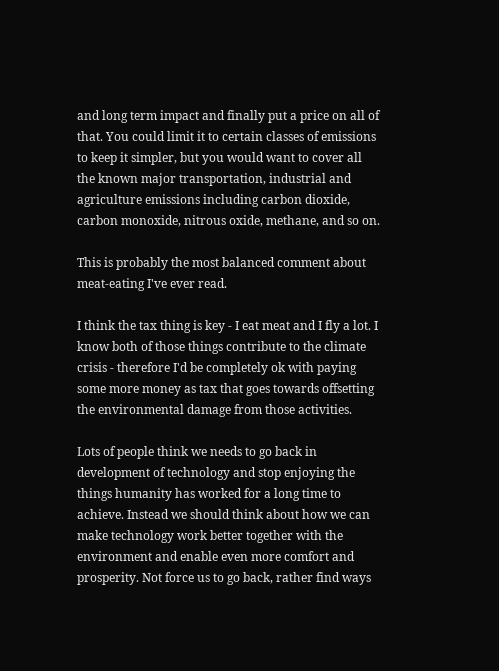and long term impact and finally put a price on all of that. You could limit it to certain classes of emissions to keep it simpler, but you would want to cover all the known major transportation, industrial and agriculture emissions including carbon dioxide, carbon monoxide, nitrous oxide, methane, and so on.

This is probably the most balanced comment about meat-eating I've ever read.

I think the tax thing is key - I eat meat and I fly a lot. I know both of those things contribute to the climate crisis - therefore I'd be completely ok with paying some more money as tax that goes towards offsetting the environmental damage from those activities.

Lots of people think we needs to go back in development of technology and stop enjoying the things humanity has worked for a long time to achieve. Instead we should think about how we can make technology work better together with the environment and enable even more comfort and prosperity. Not force us to go back, rather find ways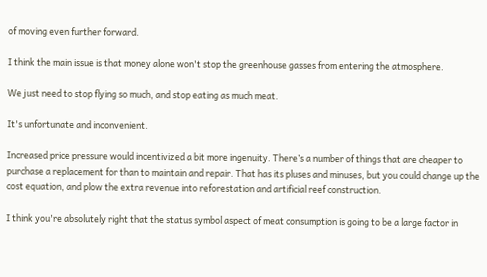of moving even further forward.

I think the main issue is that money alone won't stop the greenhouse gasses from entering the atmosphere.

We just need to stop flying so much, and stop eating as much meat.

It's unfortunate and inconvenient.

Increased price pressure would incentivized a bit more ingenuity. There’s a number of things that are cheaper to purchase a replacement for than to maintain and repair. That has its pluses and minuses, but you could change up the cost equation, and plow the extra revenue into reforestation and artificial reef construction.

I think you're absolutely right that the status symbol aspect of meat consumption is going to be a large factor in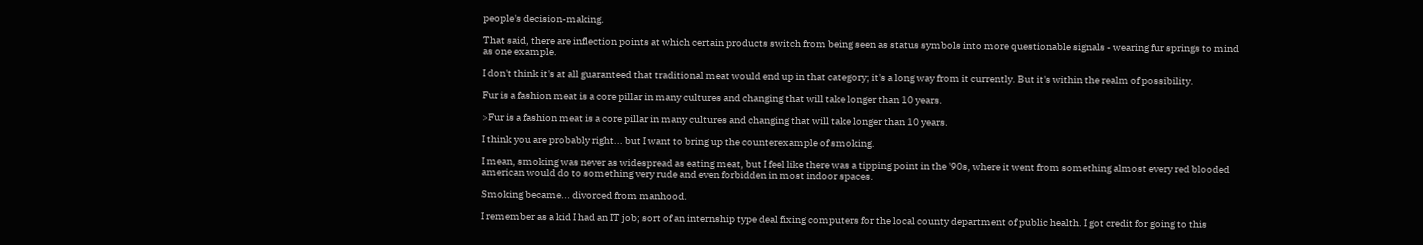people's decision-making.

That said, there are inflection points at which certain products switch from being seen as status symbols into more questionable signals - wearing fur springs to mind as one example.

I don't think it's at all guaranteed that traditional meat would end up in that category; it's a long way from it currently. But it's within the realm of possibility.

Fur is a fashion meat is a core pillar in many cultures and changing that will take longer than 10 years.

>Fur is a fashion meat is a core pillar in many cultures and changing that will take longer than 10 years.

I think you are probably right... but I want to bring up the counterexample of smoking.

I mean, smoking was never as widespread as eating meat, but I feel like there was a tipping point in the '90s, where it went from something almost every red blooded american would do to something very rude and even forbidden in most indoor spaces.

Smoking became... divorced from manhood.

I remember as a kid I had an IT job; sort of an internship type deal fixing computers for the local county department of public health. I got credit for going to this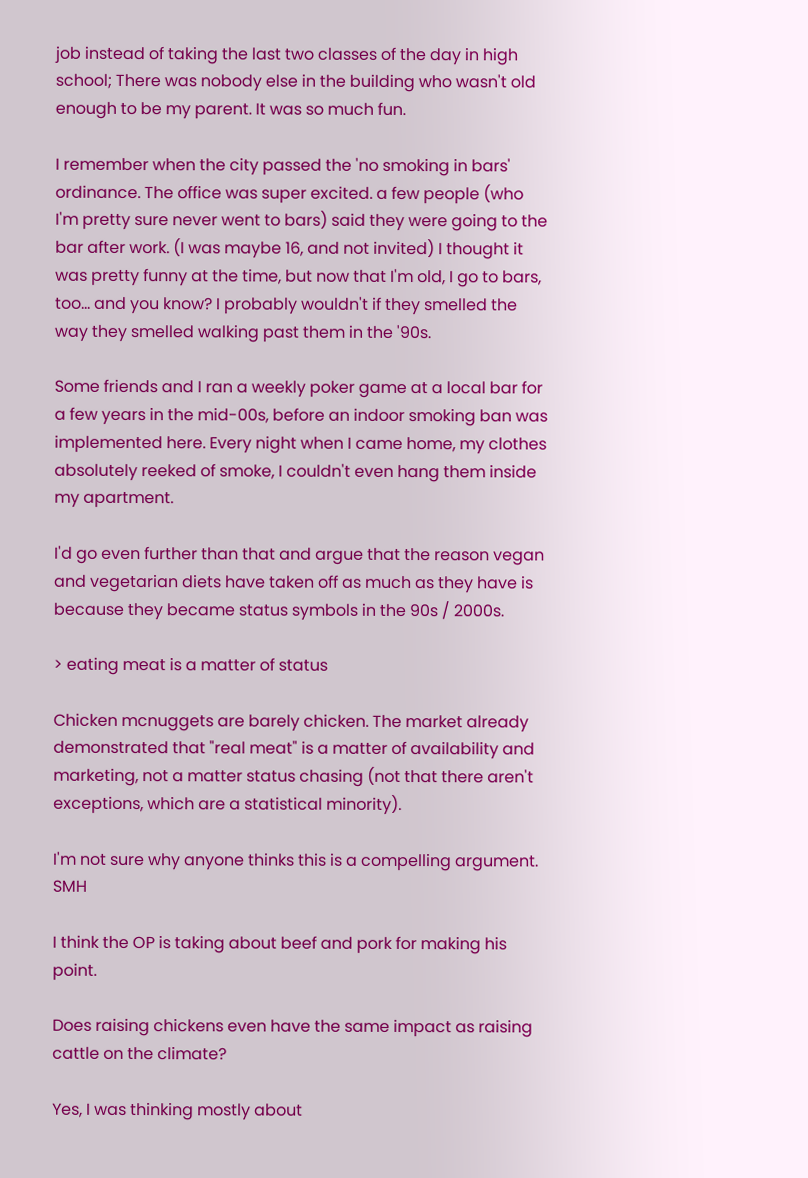job instead of taking the last two classes of the day in high school; There was nobody else in the building who wasn't old enough to be my parent. It was so much fun.

I remember when the city passed the 'no smoking in bars' ordinance. The office was super excited. a few people (who I'm pretty sure never went to bars) said they were going to the bar after work. (I was maybe 16, and not invited) I thought it was pretty funny at the time, but now that I'm old, I go to bars, too... and you know? I probably wouldn't if they smelled the way they smelled walking past them in the '90s.

Some friends and I ran a weekly poker game at a local bar for a few years in the mid-00s, before an indoor smoking ban was implemented here. Every night when I came home, my clothes absolutely reeked of smoke, I couldn't even hang them inside my apartment.

I'd go even further than that and argue that the reason vegan and vegetarian diets have taken off as much as they have is because they became status symbols in the 90s / 2000s.

> eating meat is a matter of status

Chicken mcnuggets are barely chicken. The market already demonstrated that "real meat" is a matter of availability and marketing, not a matter status chasing (not that there aren't exceptions, which are a statistical minority).

I'm not sure why anyone thinks this is a compelling argument. SMH

I think the OP is taking about beef and pork for making his point.

Does raising chickens even have the same impact as raising cattle on the climate?

Yes, I was thinking mostly about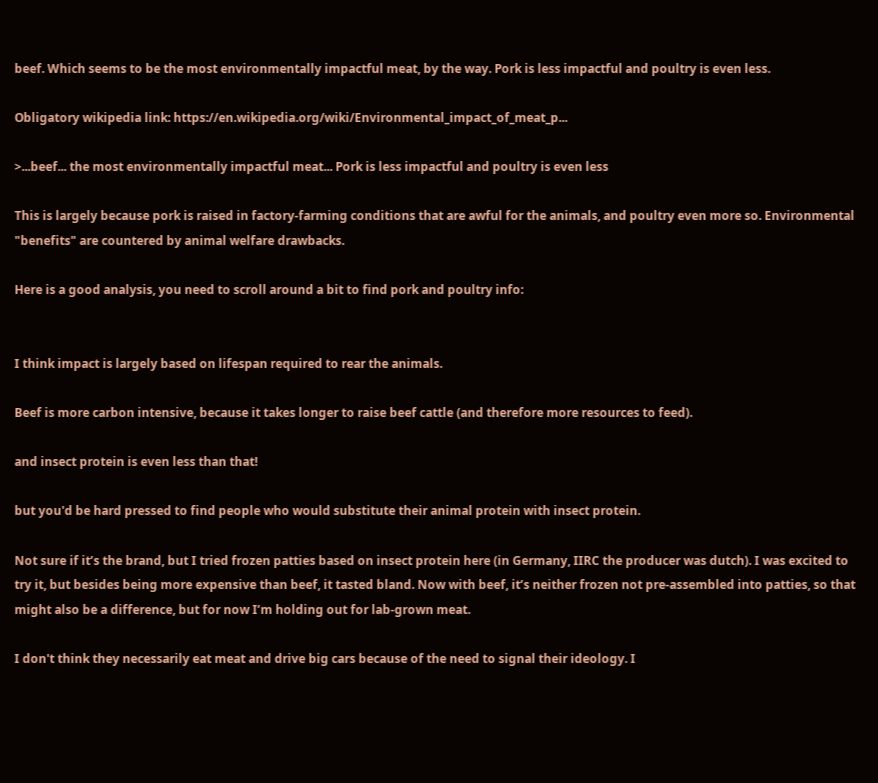beef. Which seems to be the most environmentally impactful meat, by the way. Pork is less impactful and poultry is even less.

Obligatory wikipedia link: https://en.wikipedia.org/wiki/Environmental_impact_of_meat_p...

>...beef... the most environmentally impactful meat... Pork is less impactful and poultry is even less

This is largely because pork is raised in factory-farming conditions that are awful for the animals, and poultry even more so. Environmental "benefits" are countered by animal welfare drawbacks.

Here is a good analysis, you need to scroll around a bit to find pork and poultry info:


I think impact is largely based on lifespan required to rear the animals.

Beef is more carbon intensive, because it takes longer to raise beef cattle (and therefore more resources to feed).

and insect protein is even less than that!

but you'd be hard pressed to find people who would substitute their animal protein with insect protein.

Not sure if it’s the brand, but I tried frozen patties based on insect protein here (in Germany, IIRC the producer was dutch). I was excited to try it, but besides being more expensive than beef, it tasted bland. Now with beef, it’s neither frozen not pre-assembled into patties, so that might also be a difference, but for now I’m holding out for lab-grown meat.

I don't think they necessarily eat meat and drive big cars because of the need to signal their ideology. I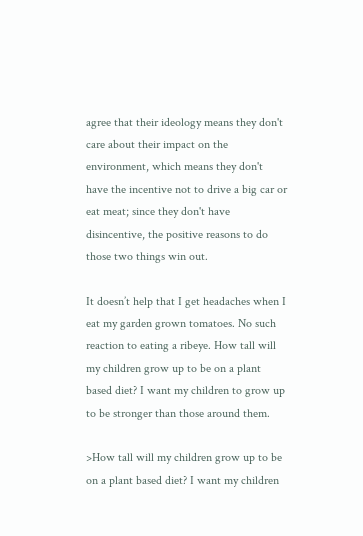agree that their ideology means they don't care about their impact on the environment, which means they don't have the incentive not to drive a big car or eat meat; since they don't have disincentive, the positive reasons to do those two things win out.

It doesn’t help that I get headaches when I eat my garden grown tomatoes. No such reaction to eating a ribeye. How tall will my children grow up to be on a plant based diet? I want my children to grow up to be stronger than those around them.

>How tall will my children grow up to be on a plant based diet? I want my children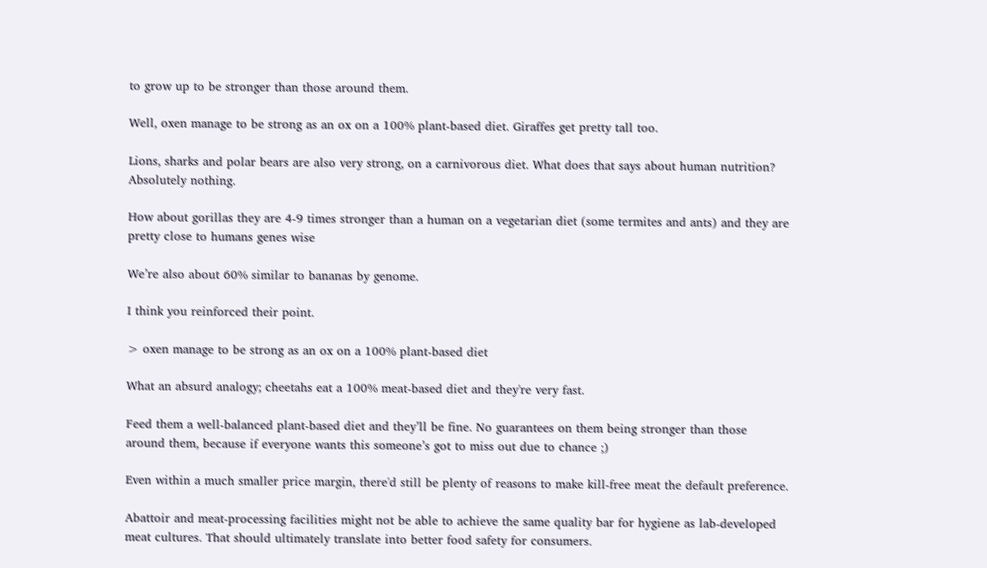to grow up to be stronger than those around them.

Well, oxen manage to be strong as an ox on a 100% plant-based diet. Giraffes get pretty tall too.

Lions, sharks and polar bears are also very strong, on a carnivorous diet. What does that says about human nutrition? Absolutely nothing.

How about gorillas they are 4-9 times stronger than a human on a vegetarian diet (some termites and ants) and they are pretty close to humans genes wise

We’re also about 60% similar to bananas by genome.

I think you reinforced their point.

> oxen manage to be strong as an ox on a 100% plant-based diet

What an absurd analogy; cheetahs eat a 100% meat-based diet and they're very fast.

Feed them a well-balanced plant-based diet and they’ll be fine. No guarantees on them being stronger than those around them, because if everyone wants this someone’s got to miss out due to chance ;)

Even within a much smaller price margin, there'd still be plenty of reasons to make kill-free meat the default preference.

Abattoir and meat-processing facilities might not be able to achieve the same quality bar for hygiene as lab-developed meat cultures. That should ultimately translate into better food safety for consumers.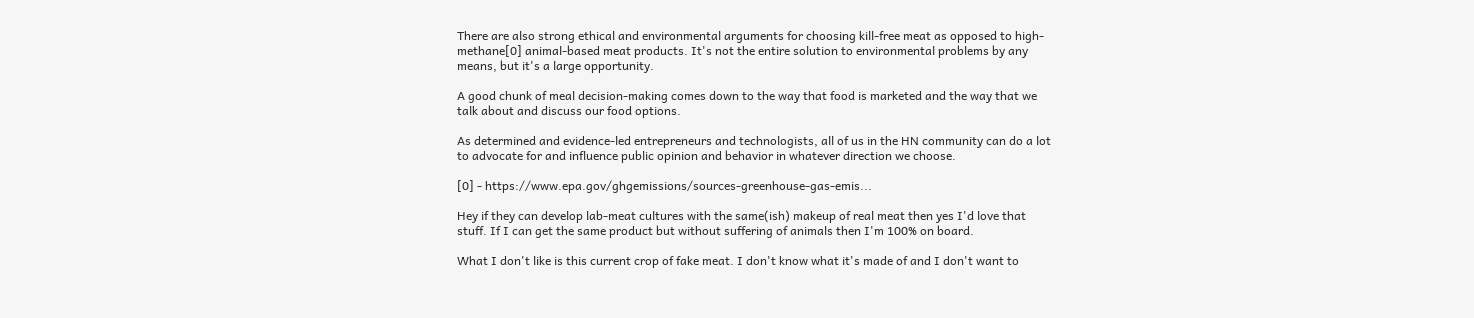There are also strong ethical and environmental arguments for choosing kill-free meat as opposed to high-methane[0] animal-based meat products. It's not the entire solution to environmental problems by any means, but it's a large opportunity.

A good chunk of meal decision-making comes down to the way that food is marketed and the way that we talk about and discuss our food options.

As determined and evidence-led entrepreneurs and technologists, all of us in the HN community can do a lot to advocate for and influence public opinion and behavior in whatever direction we choose.

[0] - https://www.epa.gov/ghgemissions/sources-greenhouse-gas-emis...

Hey if they can develop lab-meat cultures with the same(ish) makeup of real meat then yes I'd love that stuff. If I can get the same product but without suffering of animals then I'm 100% on board.

What I don't like is this current crop of fake meat. I don't know what it's made of and I don't want to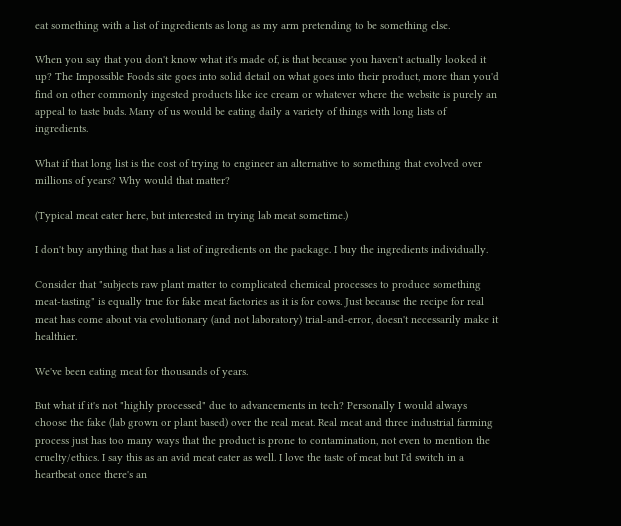eat something with a list of ingredients as long as my arm pretending to be something else.

When you say that you don't know what it's made of, is that because you haven't actually looked it up? The Impossible Foods site goes into solid detail on what goes into their product, more than you'd find on other commonly ingested products like ice cream or whatever where the website is purely an appeal to taste buds. Many of us would be eating daily a variety of things with long lists of ingredients.

What if that long list is the cost of trying to engineer an alternative to something that evolved over millions of years? Why would that matter?

(Typical meat eater here, but interested in trying lab meat sometime.)

I don't buy anything that has a list of ingredients on the package. I buy the ingredients individually.

Consider that "subjects raw plant matter to complicated chemical processes to produce something meat-tasting" is equally true for fake meat factories as it is for cows. Just because the recipe for real meat has come about via evolutionary (and not laboratory) trial-and-error, doesn't necessarily make it healthier.

We've been eating meat for thousands of years.

But what if it's not "highly processed" due to advancements in tech? Personally I would always choose the fake (lab grown or plant based) over the real meat. Real meat and three industrial farming process just has too many ways that the product is prone to contamination, not even to mention the cruelty/ethics. I say this as an avid meat eater as well. I love the taste of meat but I'd switch in a heartbeat once there's an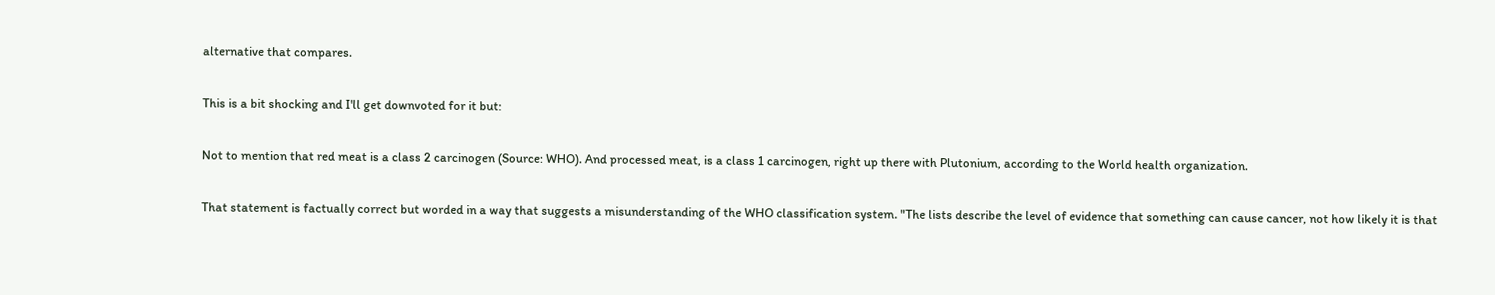alternative that compares.

This is a bit shocking and I'll get downvoted for it but:

Not to mention that red meat is a class 2 carcinogen (Source: WHO). And processed meat, is a class 1 carcinogen, right up there with Plutonium, according to the World health organization.

That statement is factually correct but worded in a way that suggests a misunderstanding of the WHO classification system. "The lists describe the level of evidence that something can cause cancer, not how likely it is that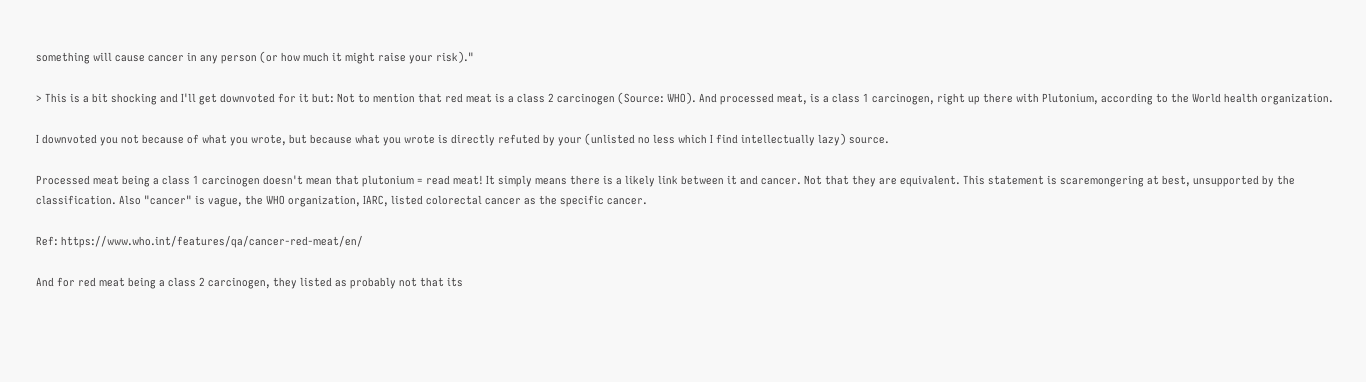something will cause cancer in any person (or how much it might raise your risk)."

> This is a bit shocking and I'll get downvoted for it but: Not to mention that red meat is a class 2 carcinogen (Source: WHO). And processed meat, is a class 1 carcinogen, right up there with Plutonium, according to the World health organization.

I downvoted you not because of what you wrote, but because what you wrote is directly refuted by your (unlisted no less which I find intellectually lazy) source.

Processed meat being a class 1 carcinogen doesn't mean that plutonium = read meat! It simply means there is a likely link between it and cancer. Not that they are equivalent. This statement is scaremongering at best, unsupported by the classification. Also "cancer" is vague, the WHO organization, IARC, listed colorectal cancer as the specific cancer.

Ref: https://www.who.int/features/qa/cancer-red-meat/en/

And for red meat being a class 2 carcinogen, they listed as probably not that its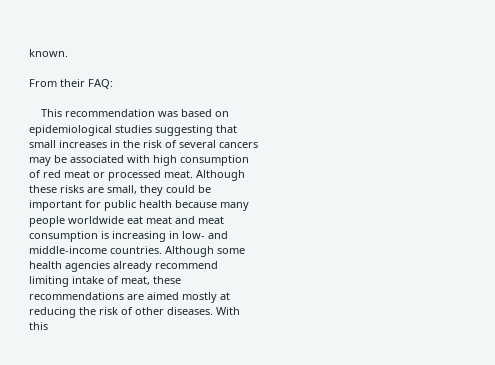known.

From their FAQ:

    This recommendation was based on epidemiological studies suggesting that small increases in the risk of several cancers may be associated with high consumption of red meat or processed meat. Although these risks are small, they could be important for public health because many people worldwide eat meat and meat consumption is increasing in low- and middle-income countries. Although some health agencies already recommend limiting intake of meat, these recommendations are aimed mostly at reducing the risk of other diseases. With this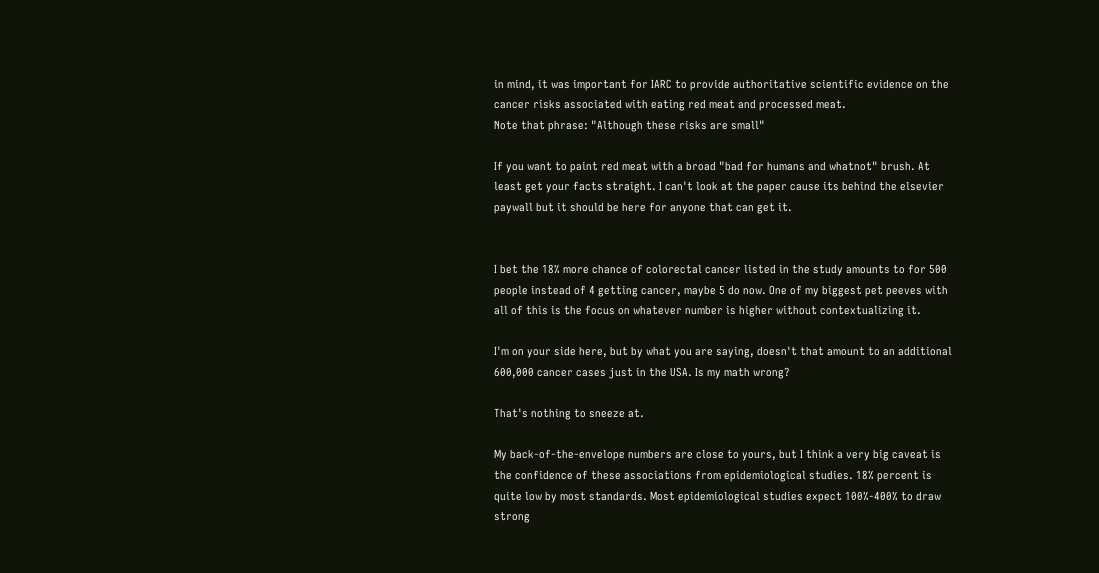in mind, it was important for IARC to provide authoritative scientific evidence on the cancer risks associated with eating red meat and processed meat.
Note that phrase: "Although these risks are small"

If you want to paint red meat with a broad "bad for humans and whatnot" brush. At least get your facts straight. I can't look at the paper cause its behind the elsevier paywall but it should be here for anyone that can get it.


I bet the 18% more chance of colorectal cancer listed in the study amounts to for 500 people instead of 4 getting cancer, maybe 5 do now. One of my biggest pet peeves with all of this is the focus on whatever number is higher without contextualizing it.

I'm on your side here, but by what you are saying, doesn't that amount to an additional 600,000 cancer cases just in the USA. Is my math wrong?

That's nothing to sneeze at.

My back-of-the-envelope numbers are close to yours, but I think a very big caveat is the confidence of these associations from epidemiological studies. 18% percent is quite low by most standards. Most epidemiological studies expect 100%-400% to draw strong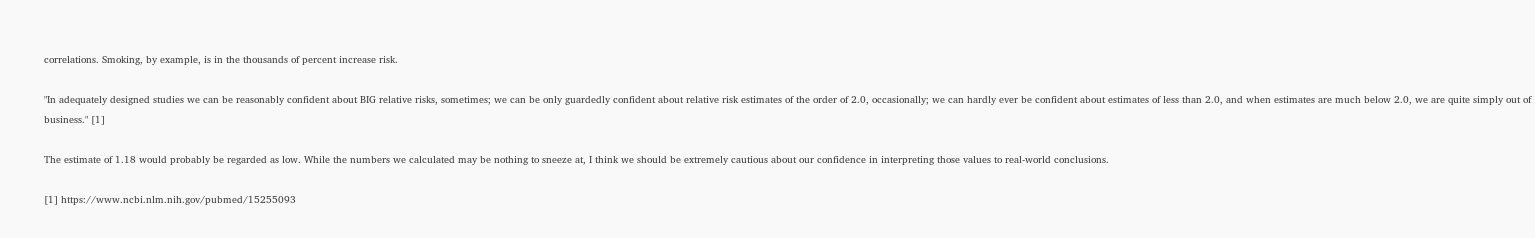correlations. Smoking, by example, is in the thousands of percent increase risk.

"In adequately designed studies we can be reasonably confident about BIG relative risks, sometimes; we can be only guardedly confident about relative risk estimates of the order of 2.0, occasionally; we can hardly ever be confident about estimates of less than 2.0, and when estimates are much below 2.0, we are quite simply out of business." [1]

The estimate of 1.18 would probably be regarded as low. While the numbers we calculated may be nothing to sneeze at, I think we should be extremely cautious about our confidence in interpreting those values to real-world conclusions.

[1] https://www.ncbi.nlm.nih.gov/pubmed/15255093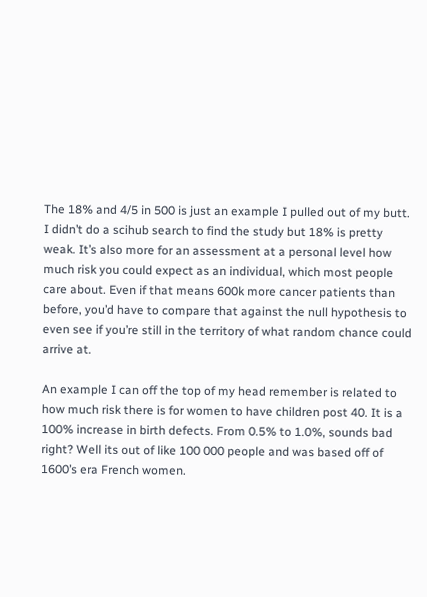The 18% and 4/5 in 500 is just an example I pulled out of my butt. I didn’t do a scihub search to find the study but 18% is pretty weak. It’s also more for an assessment at a personal level how much risk you could expect as an individual, which most people care about. Even if that means 600k more cancer patients than before, you’d have to compare that against the null hypothesis to even see if you’re still in the territory of what random chance could arrive at.

An example I can off the top of my head remember is related to how much risk there is for women to have children post 40. It is a 100% increase in birth defects. From 0.5% to 1.0%, sounds bad right? Well its out of like 100 000 people and was based off of 1600’s era French women.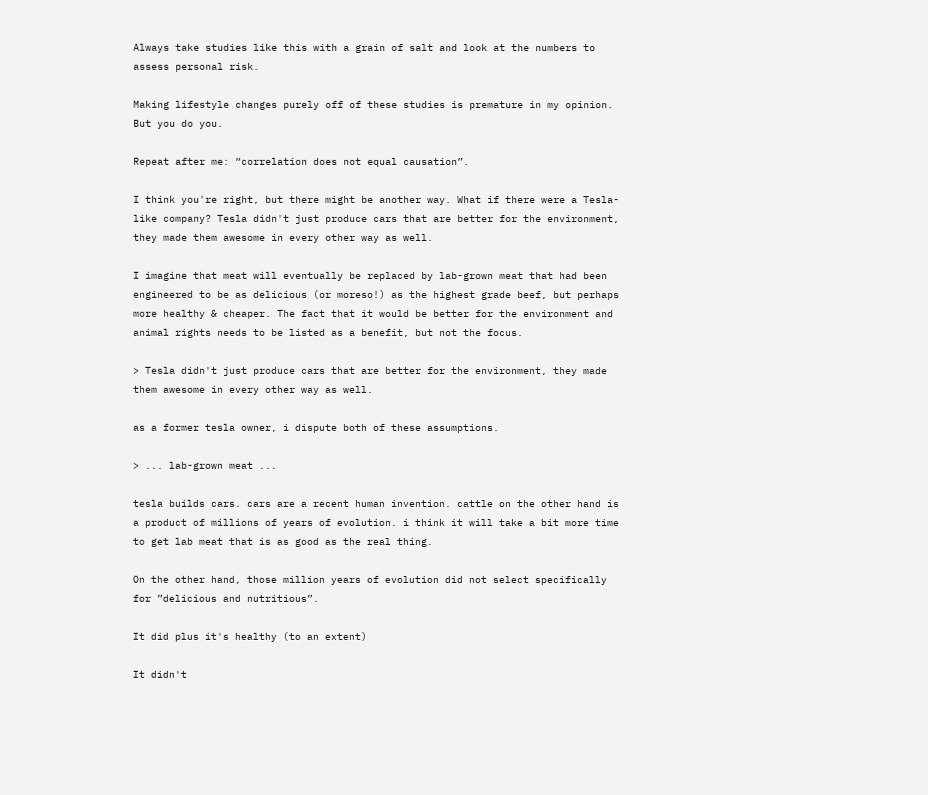Always take studies like this with a grain of salt and look at the numbers to assess personal risk.

Making lifestyle changes purely off of these studies is premature in my opinion. But you do you.

Repeat after me: “correlation does not equal causation”.

I think you're right, but there might be another way. What if there were a Tesla-like company? Tesla didn't just produce cars that are better for the environment, they made them awesome in every other way as well.

I imagine that meat will eventually be replaced by lab-grown meat that had been engineered to be as delicious (or moreso!) as the highest grade beef, but perhaps more healthy & cheaper. The fact that it would be better for the environment and animal rights needs to be listed as a benefit, but not the focus.

> Tesla didn't just produce cars that are better for the environment, they made them awesome in every other way as well.

as a former tesla owner, i dispute both of these assumptions.

> ... lab-grown meat ...

tesla builds cars. cars are a recent human invention. cattle on the other hand is a product of millions of years of evolution. i think it will take a bit more time to get lab meat that is as good as the real thing.

On the other hand, those million years of evolution did not select specifically for ”delicious and nutritious”.

It did plus it's healthy (to an extent)

It didn't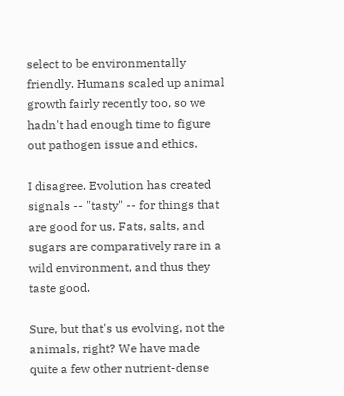select to be environmentally friendly. Humans scaled up animal growth fairly recently too, so we hadn't had enough time to figure out pathogen issue and ethics.

I disagree. Evolution has created signals -- "tasty" -- for things that are good for us. Fats, salts, and sugars are comparatively rare in a wild environment, and thus they taste good.

Sure, but that's us evolving, not the animals, right? We have made quite a few other nutrient-dense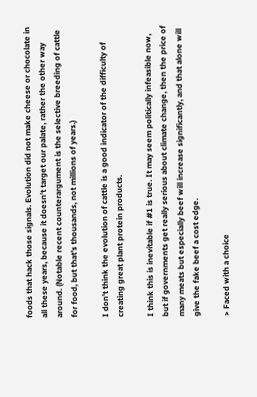foods that hack those signals. Evolution did not make cheese or chocolate in all these years, because it doesn't target our palate, rather the other way around. (Notable recent counterargument is the selective breeding of cattle for food, but that's thousands, not millions of years.)

I don't think the evolution of cattle is a good indicator of the difficulty of creating great plant protein products.

I think this is inevitable if #1 is true. It may seem politically infeasible now, but if governments get really serious about climate change, then the price of many meats but especially beef will increase significantly, and that alone will give the fake beef a cost edge.

> Faced with a choice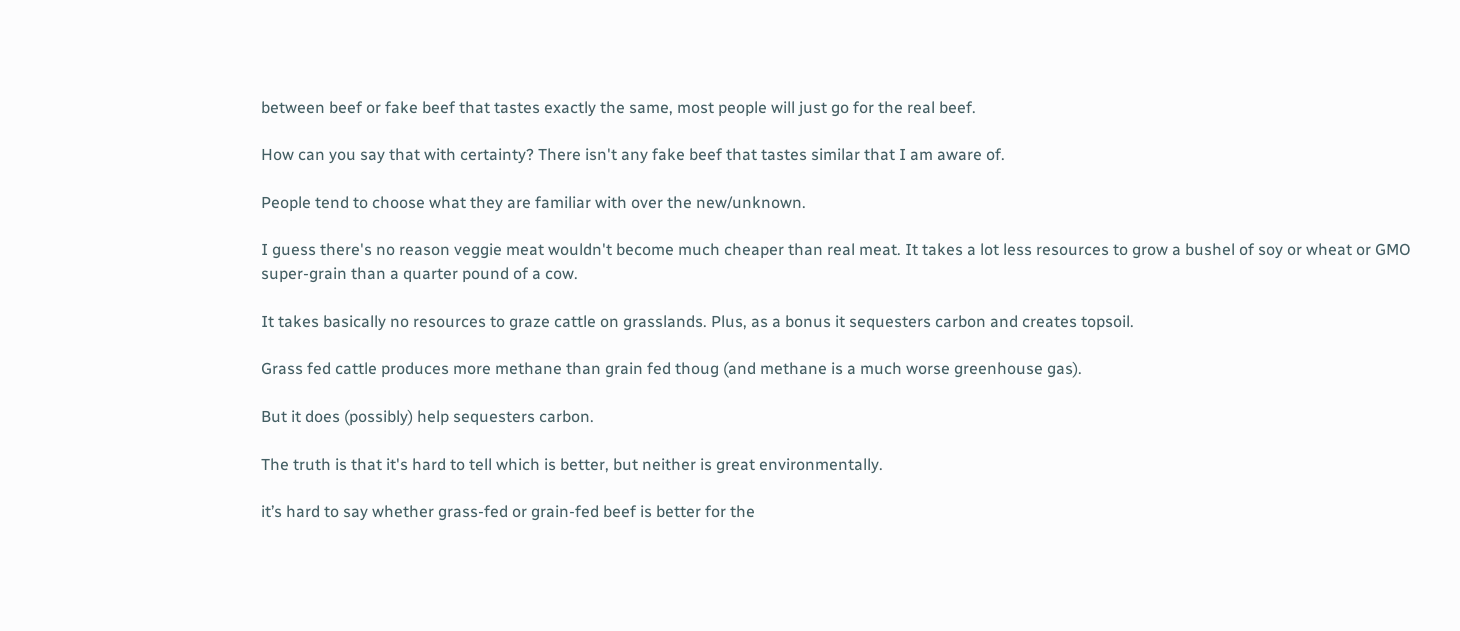between beef or fake beef that tastes exactly the same, most people will just go for the real beef.

How can you say that with certainty? There isn't any fake beef that tastes similar that I am aware of.

People tend to choose what they are familiar with over the new/unknown.

I guess there's no reason veggie meat wouldn't become much cheaper than real meat. It takes a lot less resources to grow a bushel of soy or wheat or GMO super-grain than a quarter pound of a cow.

It takes basically no resources to graze cattle on grasslands. Plus, as a bonus it sequesters carbon and creates topsoil.

Grass fed cattle produces more methane than grain fed thoug (and methane is a much worse greenhouse gas).

But it does (possibly) help sequesters carbon.

The truth is that it's hard to tell which is better, but neither is great environmentally.

it’s hard to say whether grass-fed or grain-fed beef is better for the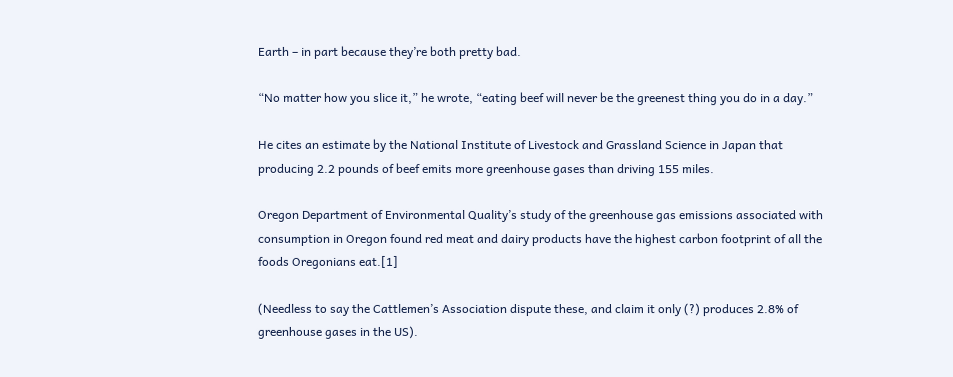Earth – in part because they’re both pretty bad.

“No matter how you slice it,” he wrote, “eating beef will never be the greenest thing you do in a day.”

He cites an estimate by the National Institute of Livestock and Grassland Science in Japan that producing 2.2 pounds of beef emits more greenhouse gases than driving 155 miles.

Oregon Department of Environmental Quality’s study of the greenhouse gas emissions associated with consumption in Oregon found red meat and dairy products have the highest carbon footprint of all the foods Oregonians eat.[1]

(Needless to say the Cattlemen’s Association dispute these, and claim it only (?) produces 2.8% of greenhouse gases in the US).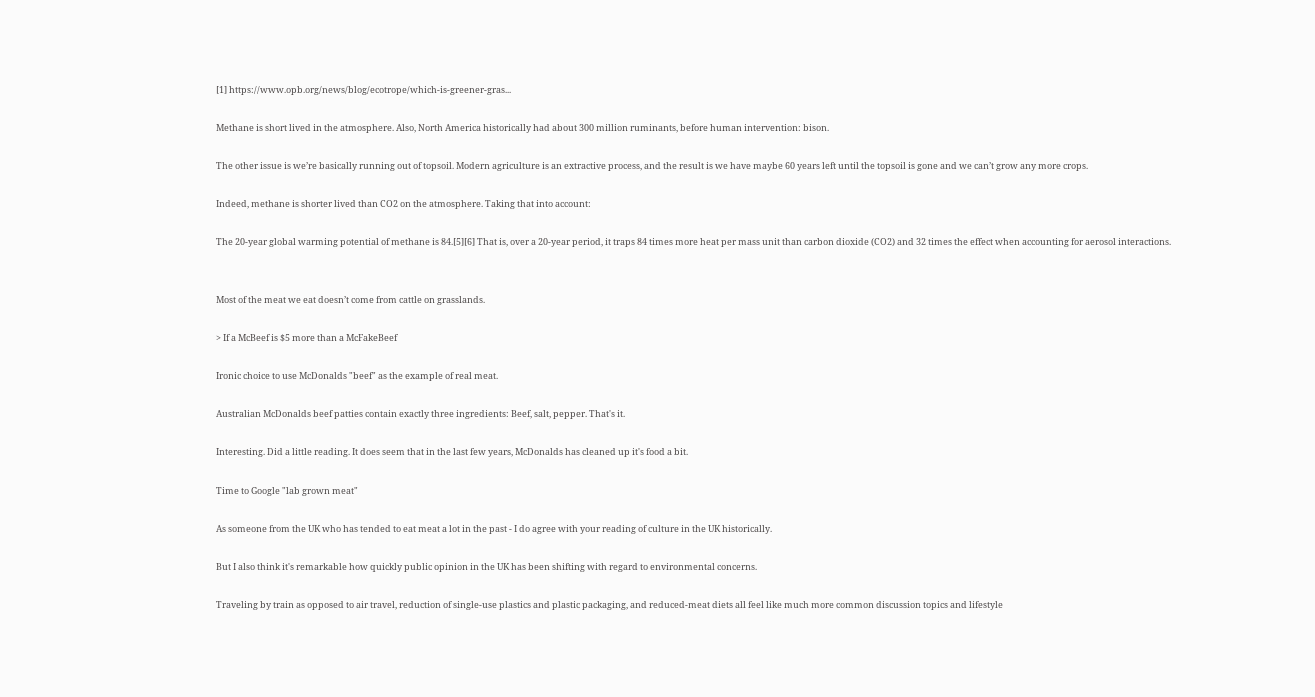[1] https://www.opb.org/news/blog/ecotrope/which-is-greener-gras...

Methane is short lived in the atmosphere. Also, North America historically had about 300 million ruminants, before human intervention: bison.

The other issue is we’re basically running out of topsoil. Modern agriculture is an extractive process, and the result is we have maybe 60 years left until the topsoil is gone and we can’t grow any more crops.

Indeed, methane is shorter lived than CO2 on the atmosphere. Taking that into account:

The 20-year global warming potential of methane is 84.[5][6] That is, over a 20-year period, it traps 84 times more heat per mass unit than carbon dioxide (CO2) and 32 times the effect when accounting for aerosol interactions.


Most of the meat we eat doesn’t come from cattle on grasslands.

> If a McBeef is $5 more than a McFakeBeef

Ironic choice to use McDonalds "beef" as the example of real meat.

Australian McDonalds beef patties contain exactly three ingredients: Beef, salt, pepper. That's it.

Interesting. Did a little reading. It does seem that in the last few years, McDonalds has cleaned up it's food a bit.

Time to Google "lab grown meat"

As someone from the UK who has tended to eat meat a lot in the past - I do agree with your reading of culture in the UK historically.

But I also think it's remarkable how quickly public opinion in the UK has been shifting with regard to environmental concerns.

Traveling by train as opposed to air travel, reduction of single-use plastics and plastic packaging, and reduced-meat diets all feel like much more common discussion topics and lifestyle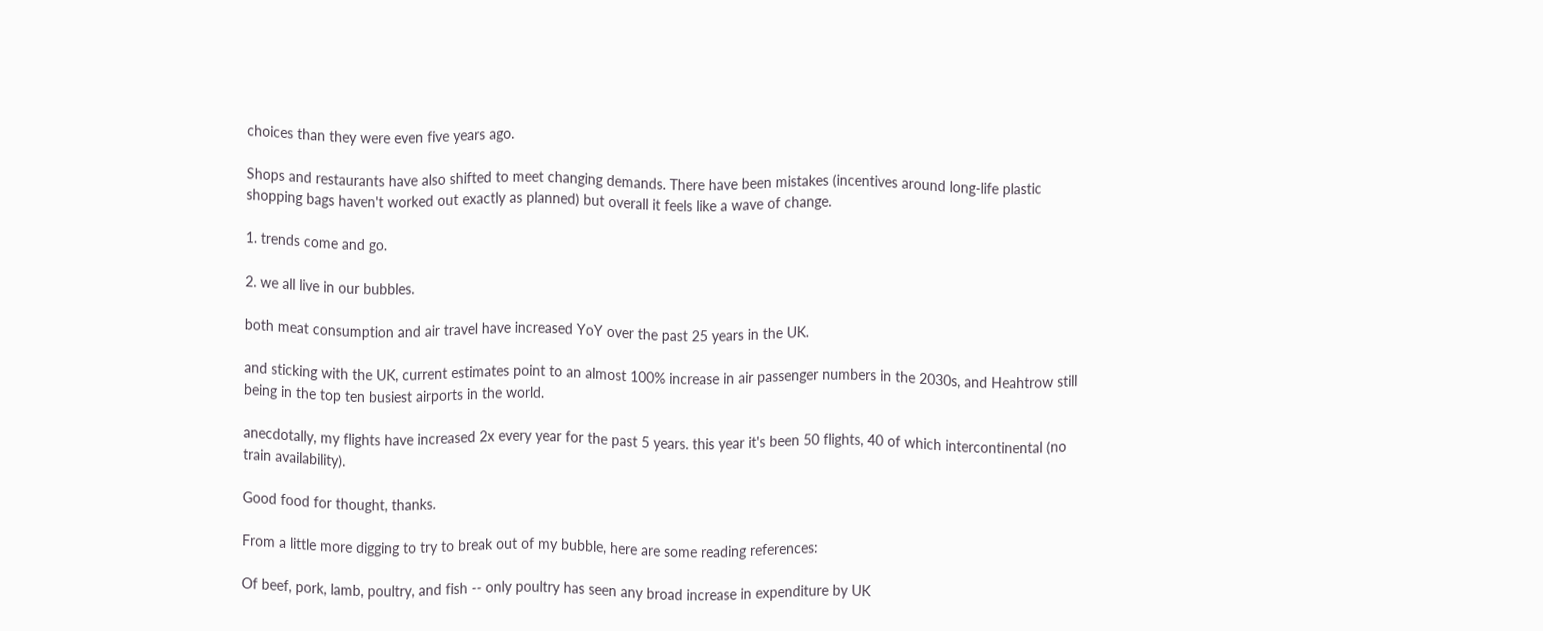choices than they were even five years ago.

Shops and restaurants have also shifted to meet changing demands. There have been mistakes (incentives around long-life plastic shopping bags haven't worked out exactly as planned) but overall it feels like a wave of change.

1. trends come and go.

2. we all live in our bubbles.

both meat consumption and air travel have increased YoY over the past 25 years in the UK.

and sticking with the UK, current estimates point to an almost 100% increase in air passenger numbers in the 2030s, and Heahtrow still being in the top ten busiest airports in the world.

anecdotally, my flights have increased 2x every year for the past 5 years. this year it's been 50 flights, 40 of which intercontinental (no train availability).

Good food for thought, thanks.

From a little more digging to try to break out of my bubble, here are some reading references:

Of beef, pork, lamb, poultry, and fish -- only poultry has seen any broad increase in expenditure by UK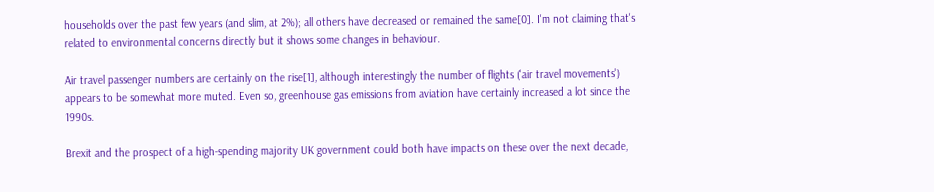households over the past few years (and slim, at 2%); all others have decreased or remained the same[0]. I'm not claiming that's related to environmental concerns directly but it shows some changes in behaviour.

Air travel passenger numbers are certainly on the rise[1], although interestingly the number of flights ('air travel movements') appears to be somewhat more muted. Even so, greenhouse gas emissions from aviation have certainly increased a lot since the 1990s.

Brexit and the prospect of a high-spending majority UK government could both have impacts on these over the next decade,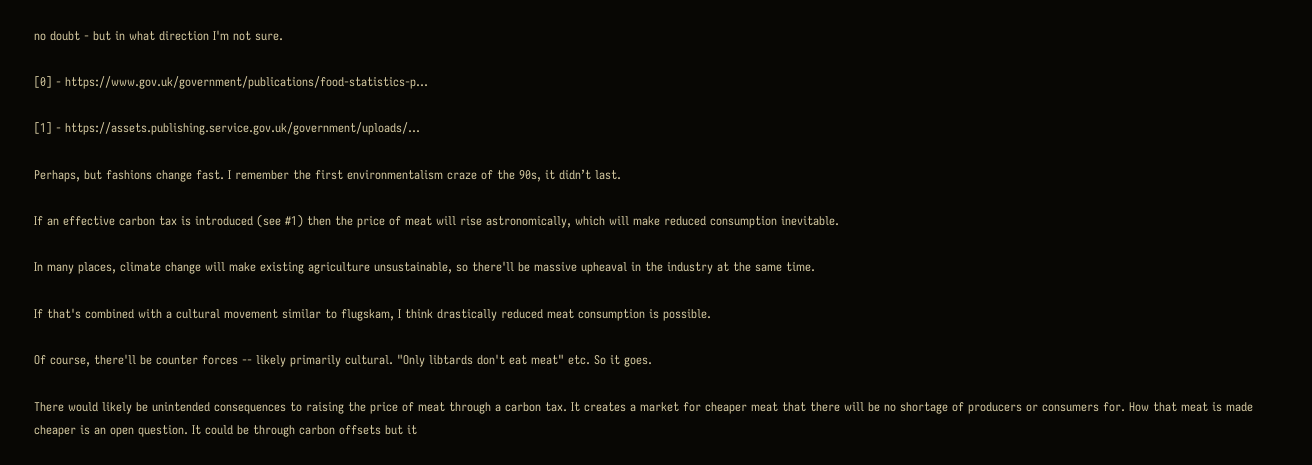no doubt - but in what direction I'm not sure.

[0] - https://www.gov.uk/government/publications/food-statistics-p...

[1] - https://assets.publishing.service.gov.uk/government/uploads/...

Perhaps, but fashions change fast. I remember the first environmentalism craze of the 90s, it didn’t last.

If an effective carbon tax is introduced (see #1) then the price of meat will rise astronomically, which will make reduced consumption inevitable.

In many places, climate change will make existing agriculture unsustainable, so there'll be massive upheaval in the industry at the same time.

If that's combined with a cultural movement similar to flugskam, I think drastically reduced meat consumption is possible.

Of course, there'll be counter forces -- likely primarily cultural. "Only libtards don't eat meat" etc. So it goes.

There would likely be unintended consequences to raising the price of meat through a carbon tax. It creates a market for cheaper meat that there will be no shortage of producers or consumers for. How that meat is made cheaper is an open question. It could be through carbon offsets but it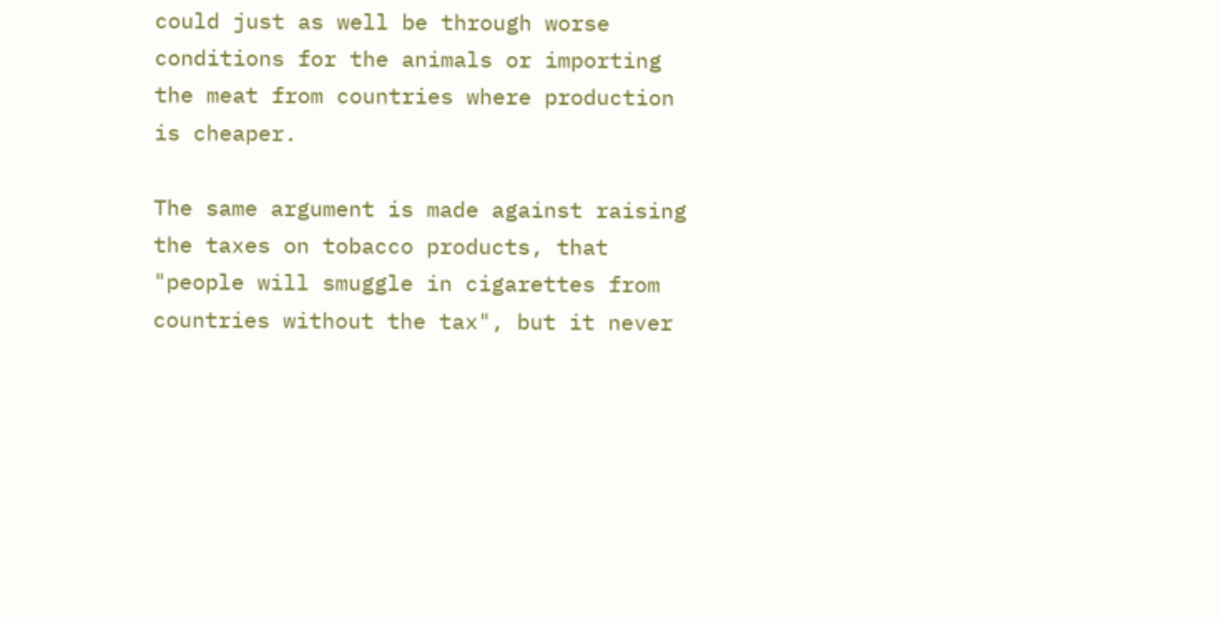could just as well be through worse conditions for the animals or importing the meat from countries where production is cheaper.

The same argument is made against raising the taxes on tobacco products, that "people will smuggle in cigarettes from countries without the tax", but it never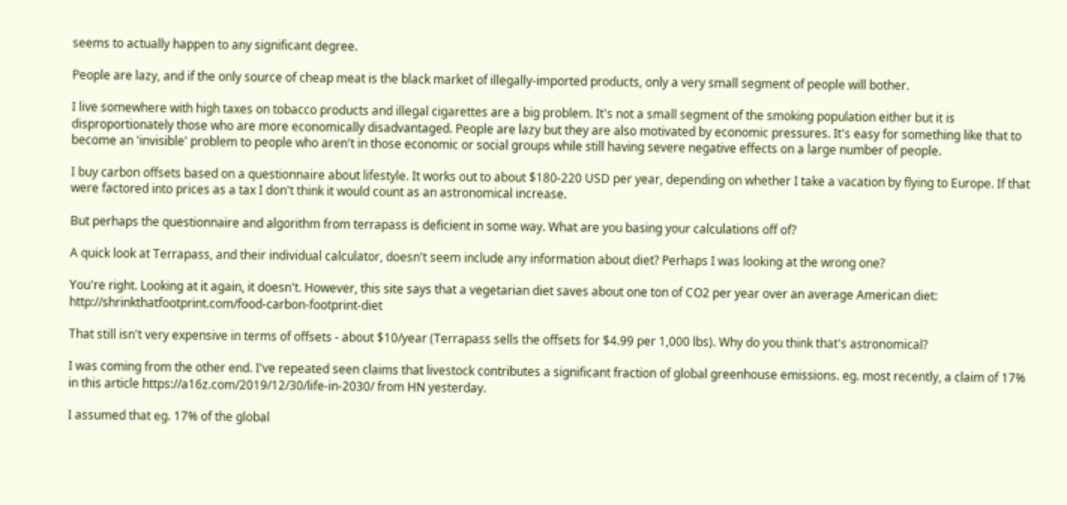seems to actually happen to any significant degree.

People are lazy, and if the only source of cheap meat is the black market of illegally-imported products, only a very small segment of people will bother.

I live somewhere with high taxes on tobacco products and illegal cigarettes are a big problem. It's not a small segment of the smoking population either but it is disproportionately those who are more economically disadvantaged. People are lazy but they are also motivated by economic pressures. It's easy for something like that to become an 'invisible' problem to people who aren't in those economic or social groups while still having severe negative effects on a large number of people.

I buy carbon offsets based on a questionnaire about lifestyle. It works out to about $180-220 USD per year, depending on whether I take a vacation by flying to Europe. If that were factored into prices as a tax I don't think it would count as an astronomical increase.

But perhaps the questionnaire and algorithm from terrapass is deficient in some way. What are you basing your calculations off of?

A quick look at Terrapass, and their individual calculator, doesn't seem include any information about diet? Perhaps I was looking at the wrong one?

You're right. Looking at it again, it doesn't. However, this site says that a vegetarian diet saves about one ton of CO2 per year over an average American diet: http://shrinkthatfootprint.com/food-carbon-footprint-diet

That still isn't very expensive in terms of offsets - about $10/year (Terrapass sells the offsets for $4.99 per 1,000 lbs). Why do you think that's astronomical?

I was coming from the other end. I've repeated seen claims that livestock contributes a significant fraction of global greenhouse emissions. eg. most recently, a claim of 17% in this article https://a16z.com/2019/12/30/life-in-2030/ from HN yesterday.

I assumed that eg. 17% of the global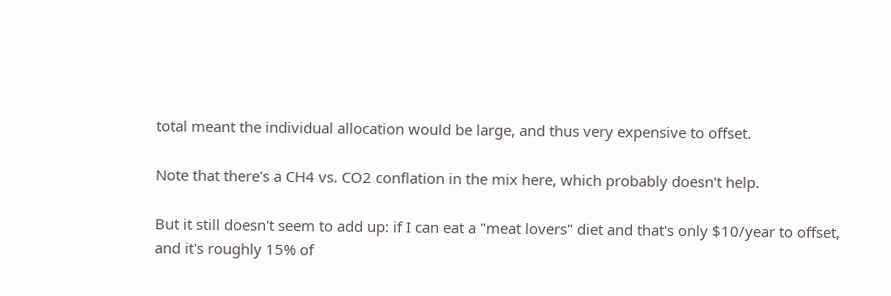total meant the individual allocation would be large, and thus very expensive to offset.

Note that there's a CH4 vs. CO2 conflation in the mix here, which probably doesn't help.

But it still doesn't seem to add up: if I can eat a "meat lovers" diet and that's only $10/year to offset, and it's roughly 15% of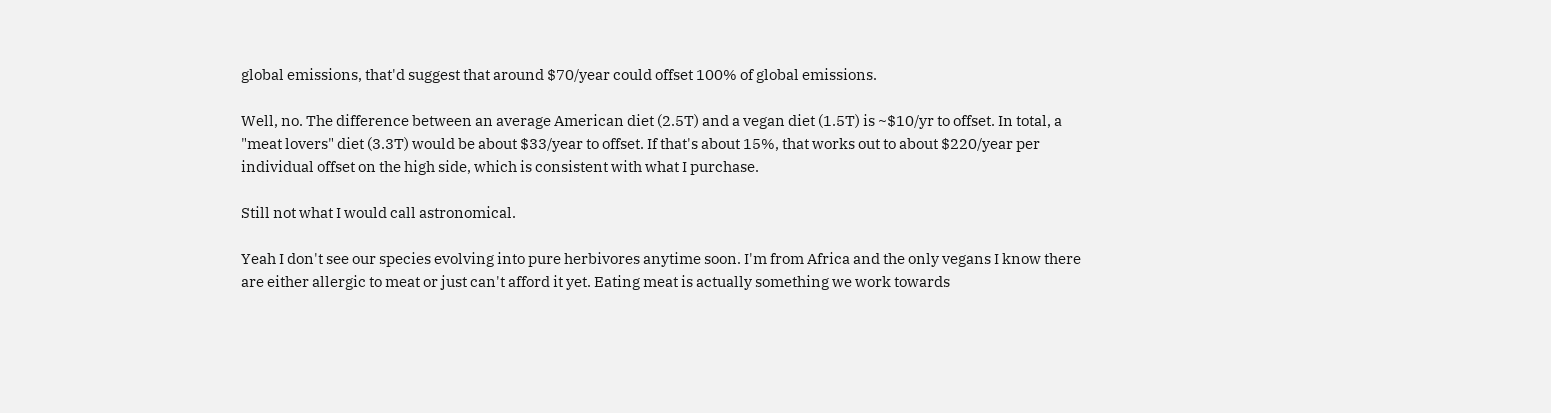global emissions, that'd suggest that around $70/year could offset 100% of global emissions.

Well, no. The difference between an average American diet (2.5T) and a vegan diet (1.5T) is ~$10/yr to offset. In total, a "meat lovers" diet (3.3T) would be about $33/year to offset. If that's about 15%, that works out to about $220/year per individual offset on the high side, which is consistent with what I purchase.

Still not what I would call astronomical.

Yeah I don't see our species evolving into pure herbivores anytime soon. I'm from Africa and the only vegans I know there are either allergic to meat or just can't afford it yet. Eating meat is actually something we work towards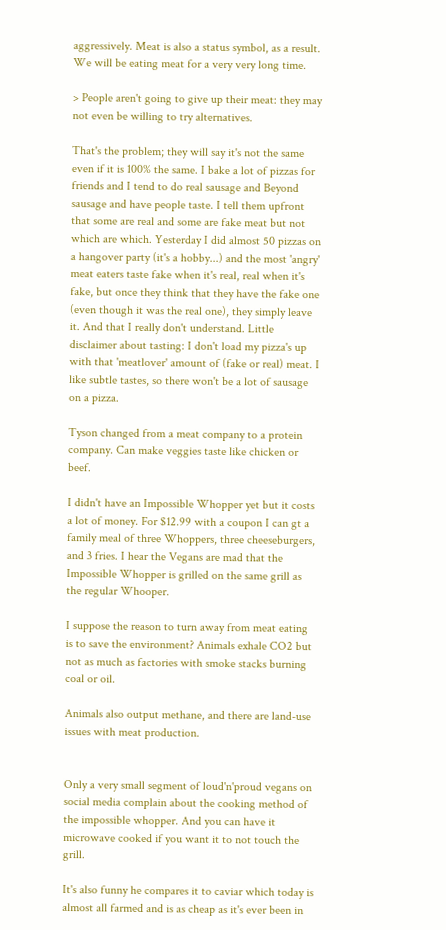aggressively. Meat is also a status symbol, as a result. We will be eating meat for a very very long time.

> People aren't going to give up their meat: they may not even be willing to try alternatives.

That's the problem; they will say it's not the same even if it is 100% the same. I bake a lot of pizzas for friends and I tend to do real sausage and Beyond sausage and have people taste. I tell them upfront that some are real and some are fake meat but not which are which. Yesterday I did almost 50 pizzas on a hangover party (it's a hobby...) and the most 'angry' meat eaters taste fake when it's real, real when it's fake, but once they think that they have the fake one (even though it was the real one), they simply leave it. And that I really don't understand. Little disclaimer about tasting: I don't load my pizza's up with that 'meatlover' amount of (fake or real) meat. I like subtle tastes, so there won't be a lot of sausage on a pizza.

Tyson changed from a meat company to a protein company. Can make veggies taste like chicken or beef.

I didn't have an Impossible Whopper yet but it costs a lot of money. For $12.99 with a coupon I can gt a family meal of three Whoppers, three cheeseburgers, and 3 fries. I hear the Vegans are mad that the Impossible Whopper is grilled on the same grill as the regular Whooper.

I suppose the reason to turn away from meat eating is to save the environment? Animals exhale CO2 but not as much as factories with smoke stacks burning coal or oil.

Animals also output methane, and there are land-use issues with meat production.


Only a very small segment of loud'n'proud vegans on social media complain about the cooking method of the impossible whopper. And you can have it microwave cooked if you want it to not touch the grill.

It's also funny he compares it to caviar which today is almost all farmed and is as cheap as it's ever been in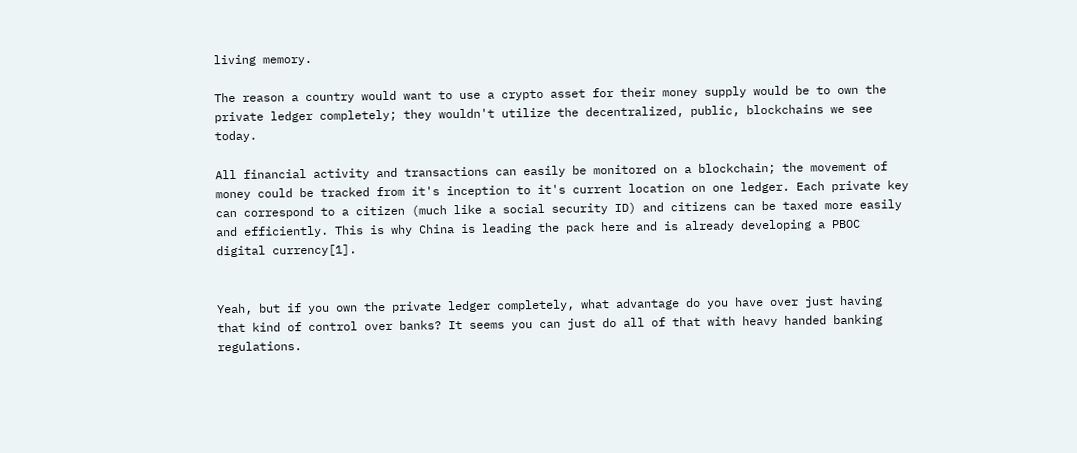living memory.

The reason a country would want to use a crypto asset for their money supply would be to own the private ledger completely; they wouldn't utilize the decentralized, public, blockchains we see today.

All financial activity and transactions can easily be monitored on a blockchain; the movement of money could be tracked from it's inception to it's current location on one ledger. Each private key can correspond to a citizen (much like a social security ID) and citizens can be taxed more easily and efficiently. This is why China is leading the pack here and is already developing a PBOC digital currency[1].


Yeah, but if you own the private ledger completely, what advantage do you have over just having that kind of control over banks? It seems you can just do all of that with heavy handed banking regulations.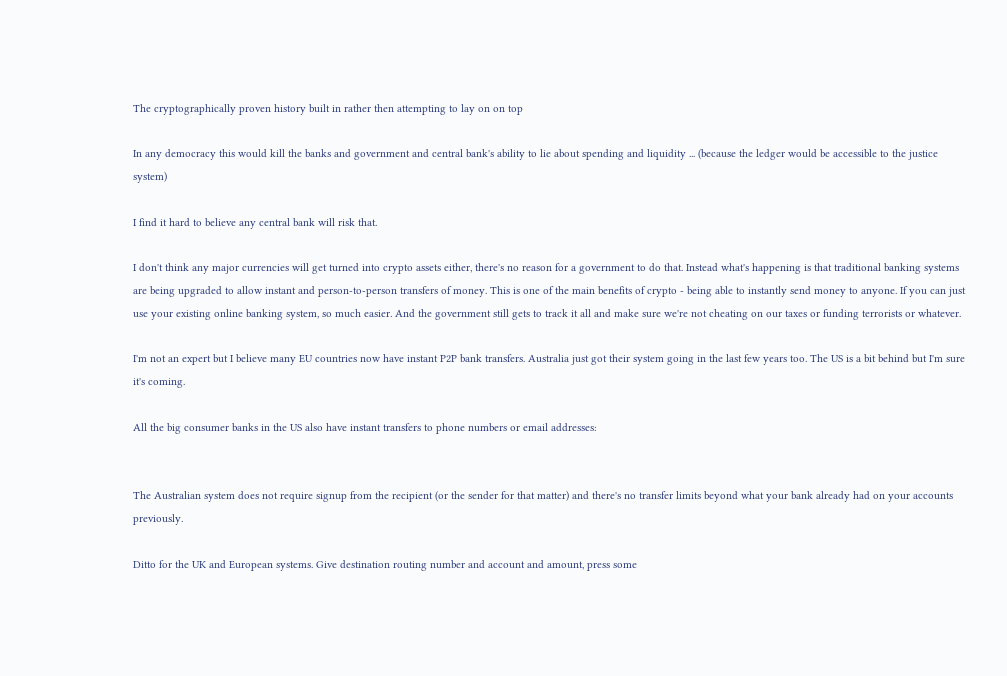The cryptographically proven history built in rather then attempting to lay on on top

In any democracy this would kill the banks and government and central bank's ability to lie about spending and liquidity ... (because the ledger would be accessible to the justice system)

I find it hard to believe any central bank will risk that.

I don't think any major currencies will get turned into crypto assets either, there's no reason for a government to do that. Instead what's happening is that traditional banking systems are being upgraded to allow instant and person-to-person transfers of money. This is one of the main benefits of crypto - being able to instantly send money to anyone. If you can just use your existing online banking system, so much easier. And the government still gets to track it all and make sure we're not cheating on our taxes or funding terrorists or whatever.

I'm not an expert but I believe many EU countries now have instant P2P bank transfers. Australia just got their system going in the last few years too. The US is a bit behind but I'm sure it's coming.

All the big consumer banks in the US also have instant transfers to phone numbers or email addresses:


The Australian system does not require signup from the recipient (or the sender for that matter) and there's no transfer limits beyond what your bank already had on your accounts previously.

Ditto for the UK and European systems. Give destination routing number and account and amount, press some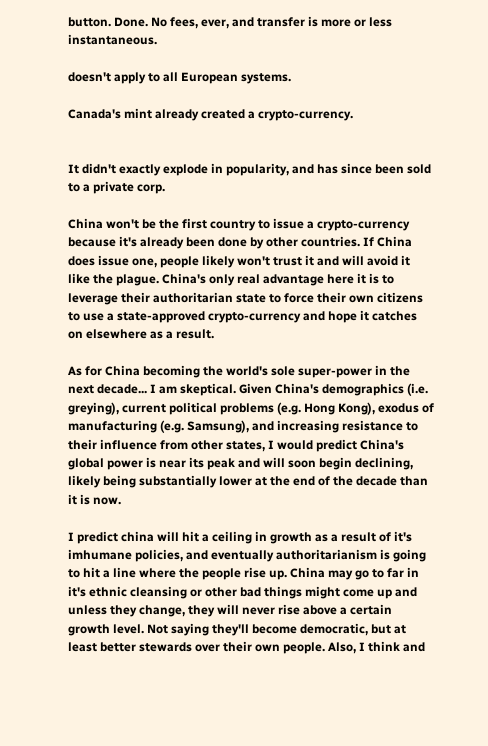button. Done. No fees, ever, and transfer is more or less instantaneous.

doesn't apply to all European systems.

Canada's mint already created a crypto-currency.


It didn't exactly explode in popularity, and has since been sold to a private corp.

China won't be the first country to issue a crypto-currency because it's already been done by other countries. If China does issue one, people likely won't trust it and will avoid it like the plague. China's only real advantage here it is to leverage their authoritarian state to force their own citizens to use a state-approved crypto-currency and hope it catches on elsewhere as a result.

As for China becoming the world's sole super-power in the next decade... I am skeptical. Given China's demographics (i.e. greying), current political problems (e.g. Hong Kong), exodus of manufacturing (e.g. Samsung), and increasing resistance to their influence from other states, I would predict China's global power is near its peak and will soon begin declining, likely being substantially lower at the end of the decade than it is now.

I predict china will hit a ceiling in growth as a result of it's imhumane policies, and eventually authoritarianism is going to hit a line where the people rise up. China may go to far in it's ethnic cleansing or other bad things might come up and unless they change, they will never rise above a certain growth level. Not saying they'll become democratic, but at least better stewards over their own people. Also, I think and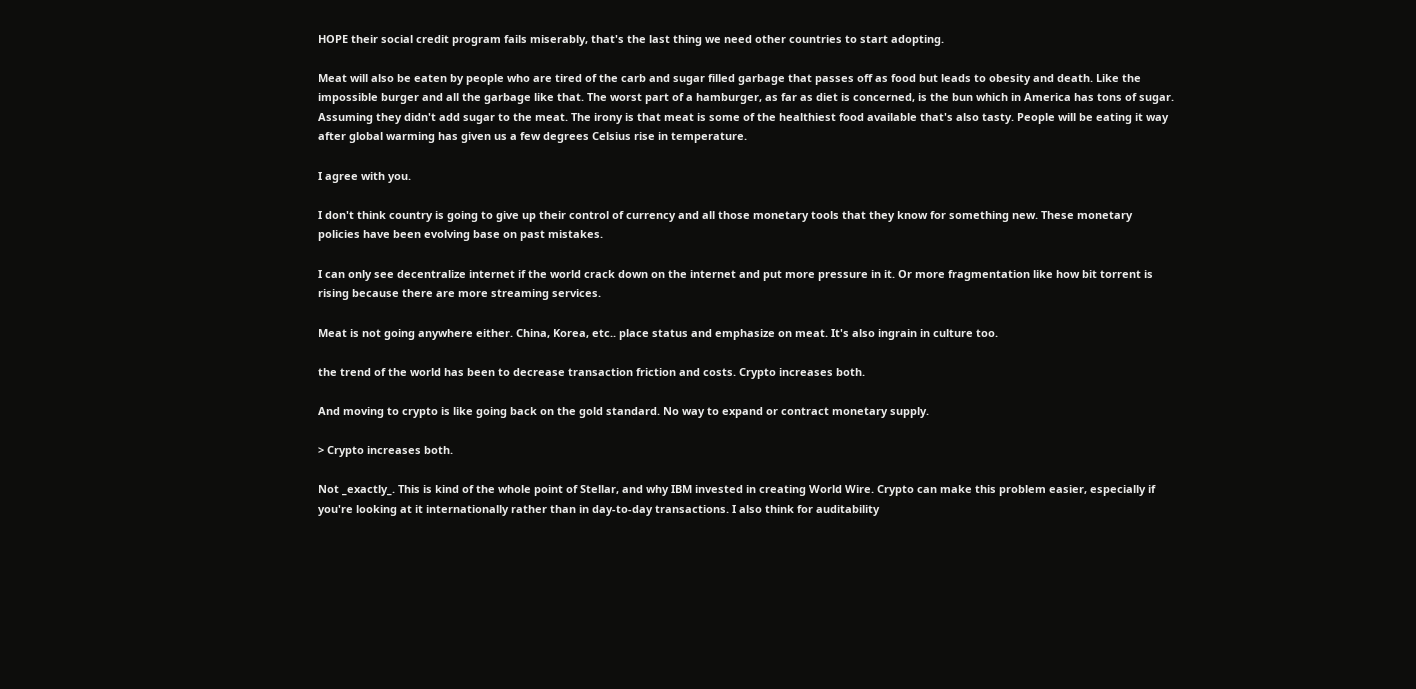HOPE their social credit program fails miserably, that's the last thing we need other countries to start adopting.

Meat will also be eaten by people who are tired of the carb and sugar filled garbage that passes off as food but leads to obesity and death. Like the impossible burger and all the garbage like that. The worst part of a hamburger, as far as diet is concerned, is the bun which in America has tons of sugar. Assuming they didn't add sugar to the meat. The irony is that meat is some of the healthiest food available that's also tasty. People will be eating it way after global warming has given us a few degrees Celsius rise in temperature.

I agree with you.

I don't think country is going to give up their control of currency and all those monetary tools that they know for something new. These monetary policies have been evolving base on past mistakes.

I can only see decentralize internet if the world crack down on the internet and put more pressure in it. Or more fragmentation like how bit torrent is rising because there are more streaming services.

Meat is not going anywhere either. China, Korea, etc.. place status and emphasize on meat. It's also ingrain in culture too.

the trend of the world has been to decrease transaction friction and costs. Crypto increases both.

And moving to crypto is like going back on the gold standard. No way to expand or contract monetary supply.

> Crypto increases both.

Not _exactly_. This is kind of the whole point of Stellar, and why IBM invested in creating World Wire. Crypto can make this problem easier, especially if you're looking at it internationally rather than in day-to-day transactions. I also think for auditability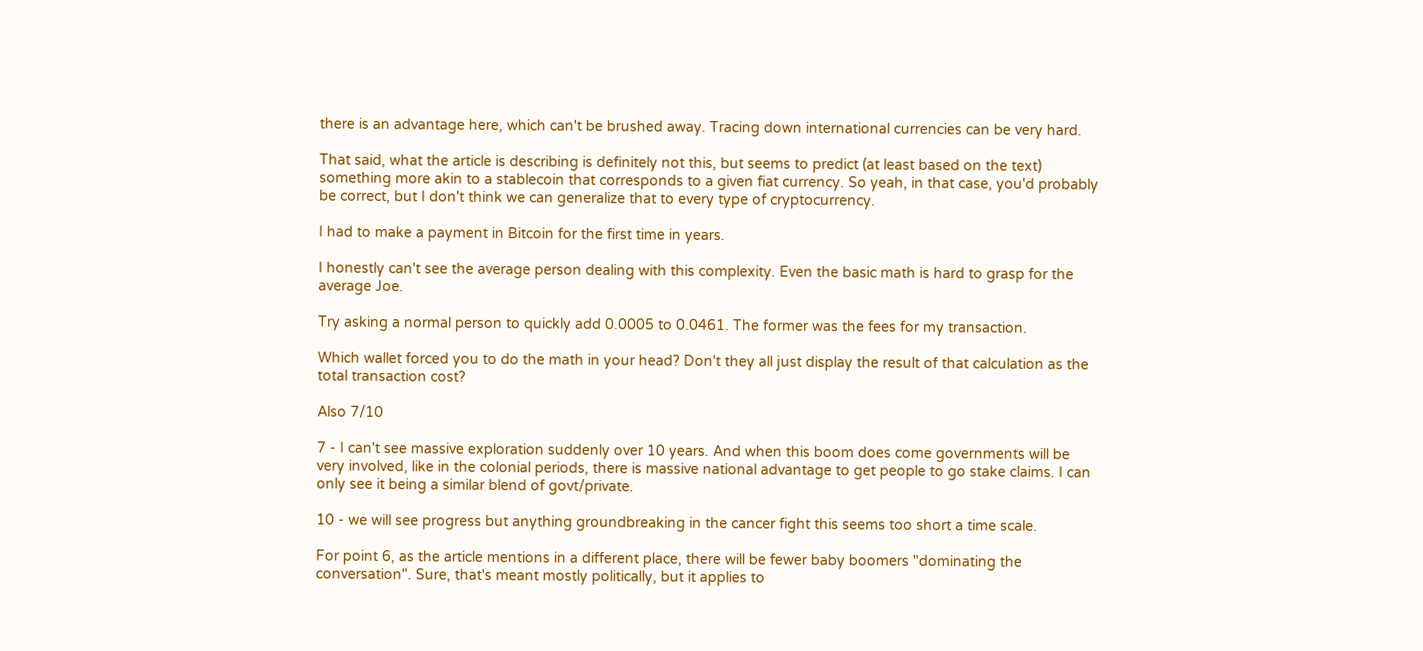there is an advantage here, which can't be brushed away. Tracing down international currencies can be very hard.

That said, what the article is describing is definitely not this, but seems to predict (at least based on the text) something more akin to a stablecoin that corresponds to a given fiat currency. So yeah, in that case, you'd probably be correct, but I don't think we can generalize that to every type of cryptocurrency.

I had to make a payment in Bitcoin for the first time in years.

I honestly can't see the average person dealing with this complexity. Even the basic math is hard to grasp for the average Joe.

Try asking a normal person to quickly add 0.0005 to 0.0461. The former was the fees for my transaction.

Which wallet forced you to do the math in your head? Don't they all just display the result of that calculation as the total transaction cost?

Also 7/10

7 - I can't see massive exploration suddenly over 10 years. And when this boom does come governments will be very involved, like in the colonial periods, there is massive national advantage to get people to go stake claims. I can only see it being a similar blend of govt/private.

10 - we will see progress but anything groundbreaking in the cancer fight this seems too short a time scale.

For point 6, as the article mentions in a different place, there will be fewer baby boomers "dominating the conversation". Sure, that's meant mostly politically, but it applies to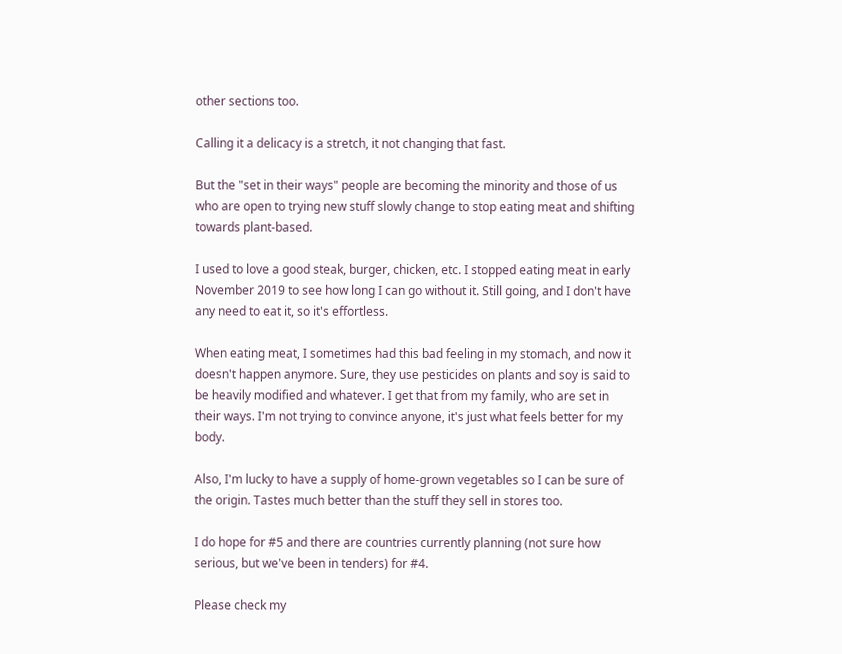other sections too.

Calling it a delicacy is a stretch, it not changing that fast.

But the "set in their ways" people are becoming the minority and those of us who are open to trying new stuff slowly change to stop eating meat and shifting towards plant-based.

I used to love a good steak, burger, chicken, etc. I stopped eating meat in early November 2019 to see how long I can go without it. Still going, and I don't have any need to eat it, so it's effortless.

When eating meat, I sometimes had this bad feeling in my stomach, and now it doesn't happen anymore. Sure, they use pesticides on plants and soy is said to be heavily modified and whatever. I get that from my family, who are set in their ways. I'm not trying to convince anyone, it's just what feels better for my body.

Also, I'm lucky to have a supply of home-grown vegetables so I can be sure of the origin. Tastes much better than the stuff they sell in stores too.

I do hope for #5 and there are countries currently planning (not sure how serious, but we've been in tenders) for #4.

Please check my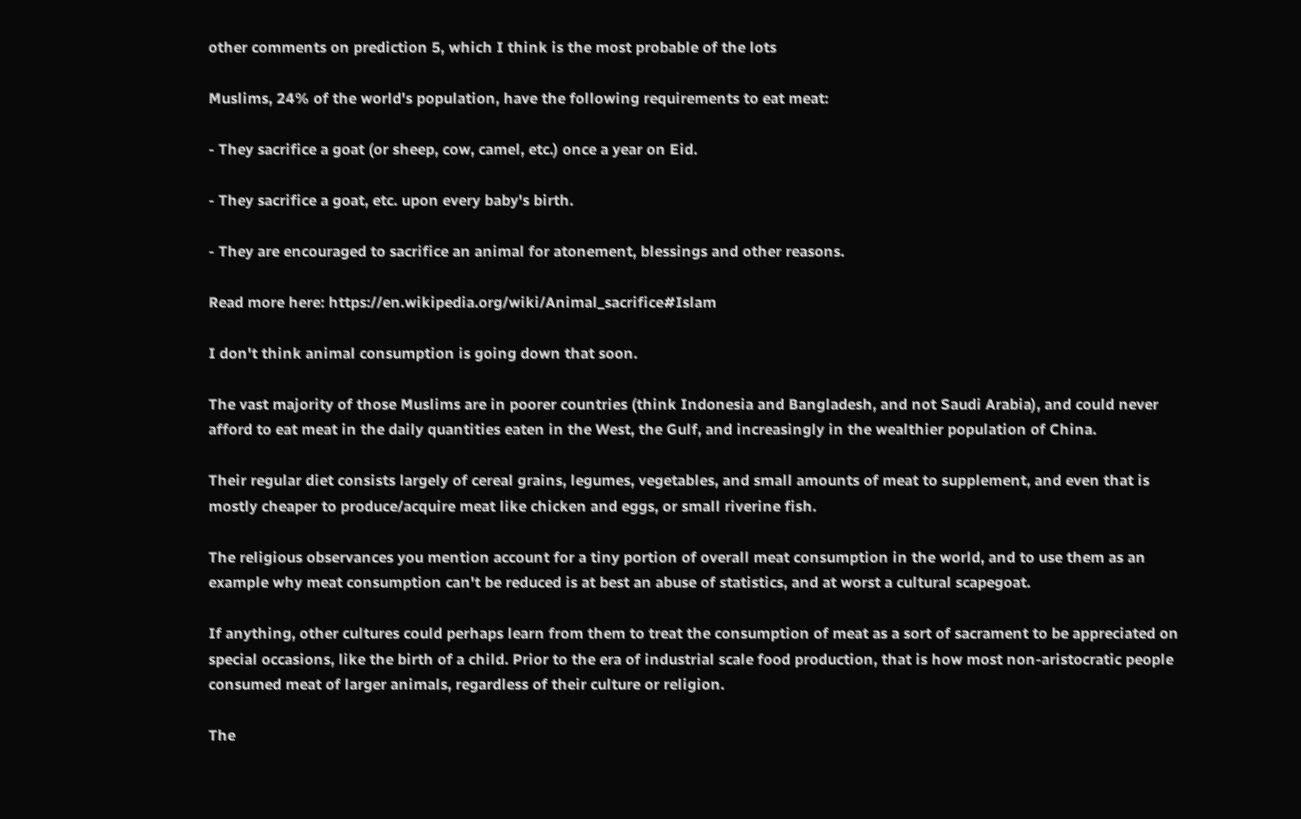other comments on prediction 5, which I think is the most probable of the lots

Muslims, 24% of the world's population, have the following requirements to eat meat:

- They sacrifice a goat (or sheep, cow, camel, etc.) once a year on Eid.

- They sacrifice a goat, etc. upon every baby's birth.

- They are encouraged to sacrifice an animal for atonement, blessings and other reasons.

Read more here: https://en.wikipedia.org/wiki/Animal_sacrifice#Islam

I don't think animal consumption is going down that soon.

The vast majority of those Muslims are in poorer countries (think Indonesia and Bangladesh, and not Saudi Arabia), and could never afford to eat meat in the daily quantities eaten in the West, the Gulf, and increasingly in the wealthier population of China.

Their regular diet consists largely of cereal grains, legumes, vegetables, and small amounts of meat to supplement, and even that is mostly cheaper to produce/acquire meat like chicken and eggs, or small riverine fish.

The religious observances you mention account for a tiny portion of overall meat consumption in the world, and to use them as an example why meat consumption can't be reduced is at best an abuse of statistics, and at worst a cultural scapegoat.

If anything, other cultures could perhaps learn from them to treat the consumption of meat as a sort of sacrament to be appreciated on special occasions, like the birth of a child. Prior to the era of industrial scale food production, that is how most non-aristocratic people consumed meat of larger animals, regardless of their culture or religion.

The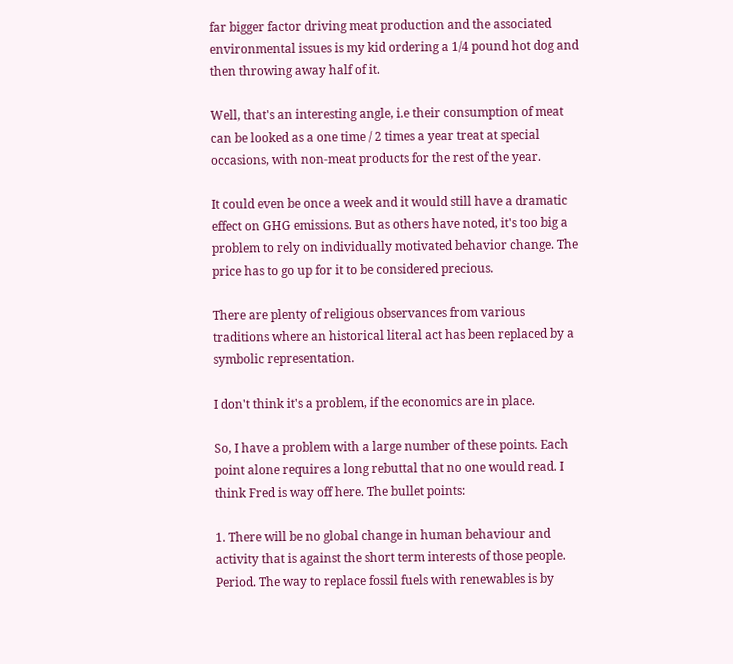far bigger factor driving meat production and the associated environmental issues is my kid ordering a 1/4 pound hot dog and then throwing away half of it.

Well, that's an interesting angle, i.e their consumption of meat can be looked as a one time / 2 times a year treat at special occasions, with non-meat products for the rest of the year.

It could even be once a week and it would still have a dramatic effect on GHG emissions. But as others have noted, it's too big a problem to rely on individually motivated behavior change. The price has to go up for it to be considered precious.

There are plenty of religious observances from various traditions where an historical literal act has been replaced by a symbolic representation.

I don't think it's a problem, if the economics are in place.

So, I have a problem with a large number of these points. Each point alone requires a long rebuttal that no one would read. I think Fred is way off here. The bullet points:

1. There will be no global change in human behaviour and activity that is against the short term interests of those people. Period. The way to replace fossil fuels with renewables is by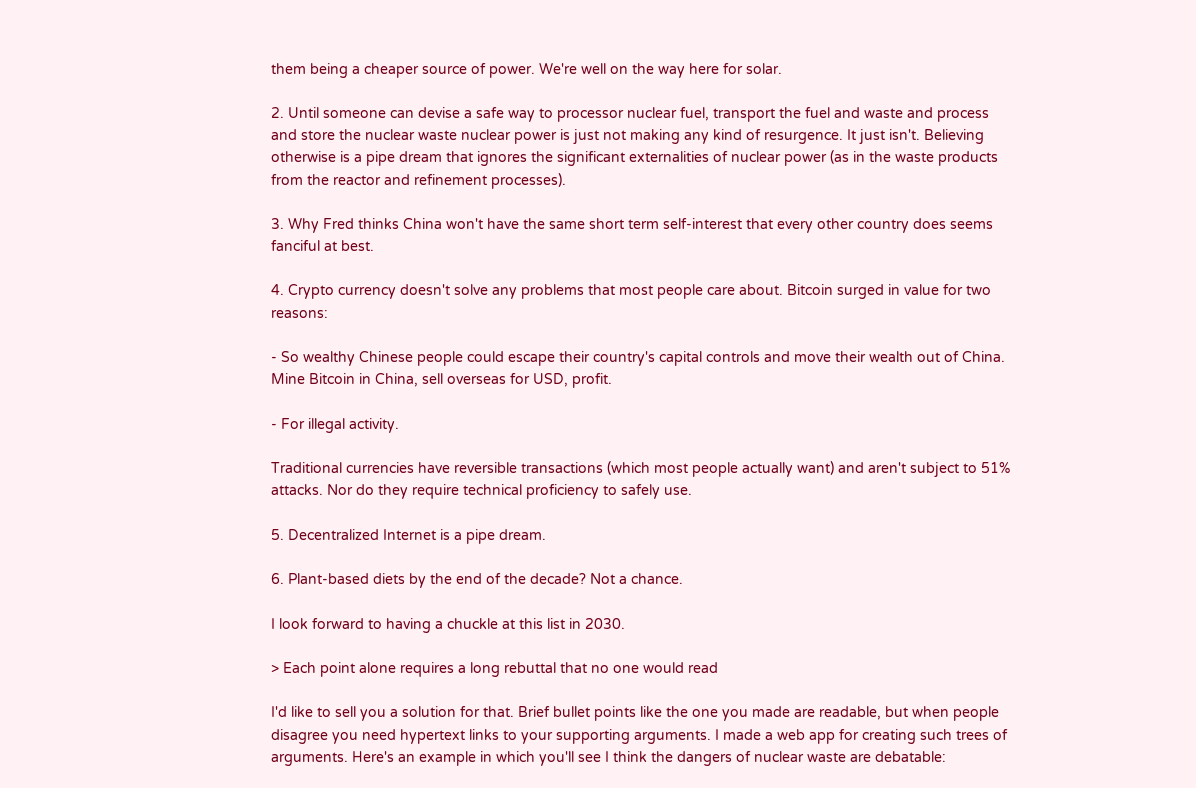them being a cheaper source of power. We're well on the way here for solar.

2. Until someone can devise a safe way to processor nuclear fuel, transport the fuel and waste and process and store the nuclear waste nuclear power is just not making any kind of resurgence. It just isn't. Believing otherwise is a pipe dream that ignores the significant externalities of nuclear power (as in the waste products from the reactor and refinement processes).

3. Why Fred thinks China won't have the same short term self-interest that every other country does seems fanciful at best.

4. Crypto currency doesn't solve any problems that most people care about. Bitcoin surged in value for two reasons:

- So wealthy Chinese people could escape their country's capital controls and move their wealth out of China. Mine Bitcoin in China, sell overseas for USD, profit.

- For illegal activity.

Traditional currencies have reversible transactions (which most people actually want) and aren't subject to 51% attacks. Nor do they require technical proficiency to safely use.

5. Decentralized Internet is a pipe dream.

6. Plant-based diets by the end of the decade? Not a chance.

I look forward to having a chuckle at this list in 2030.

> Each point alone requires a long rebuttal that no one would read

I'd like to sell you a solution for that. Brief bullet points like the one you made are readable, but when people disagree you need hypertext links to your supporting arguments. I made a web app for creating such trees of arguments. Here's an example in which you'll see I think the dangers of nuclear waste are debatable: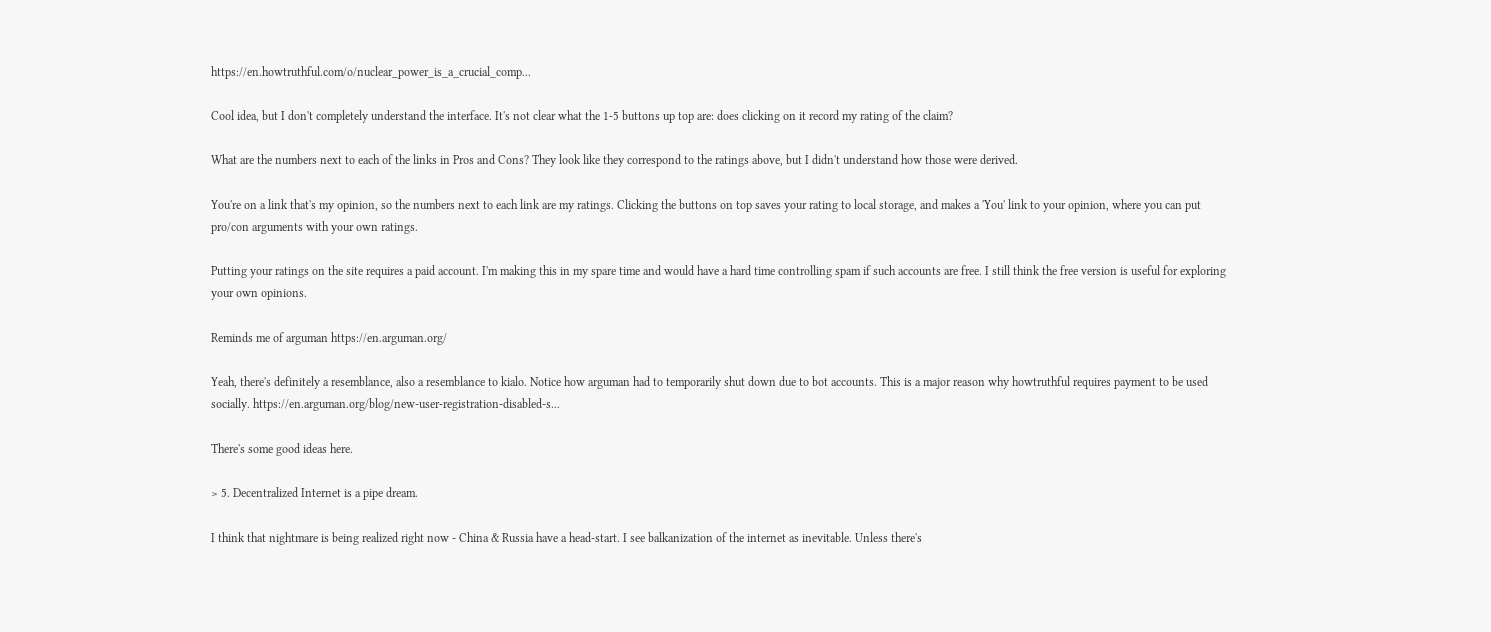https://en.howtruthful.com/o/nuclear_power_is_a_crucial_comp...

Cool idea, but I don't completely understand the interface. It's not clear what the 1-5 buttons up top are: does clicking on it record my rating of the claim?

What are the numbers next to each of the links in Pros and Cons? They look like they correspond to the ratings above, but I didn't understand how those were derived.

You're on a link that's my opinion, so the numbers next to each link are my ratings. Clicking the buttons on top saves your rating to local storage, and makes a 'You' link to your opinion, where you can put pro/con arguments with your own ratings.

Putting your ratings on the site requires a paid account. I'm making this in my spare time and would have a hard time controlling spam if such accounts are free. I still think the free version is useful for exploring your own opinions.

Reminds me of arguman https://en.arguman.org/

Yeah, there's definitely a resemblance, also a resemblance to kialo. Notice how arguman had to temporarily shut down due to bot accounts. This is a major reason why howtruthful requires payment to be used socially. https://en.arguman.org/blog/new-user-registration-disabled-s...

There's some good ideas here.

> 5. Decentralized Internet is a pipe dream.

I think that nightmare is being realized right now - China & Russia have a head-start. I see balkanization of the internet as inevitable. Unless there's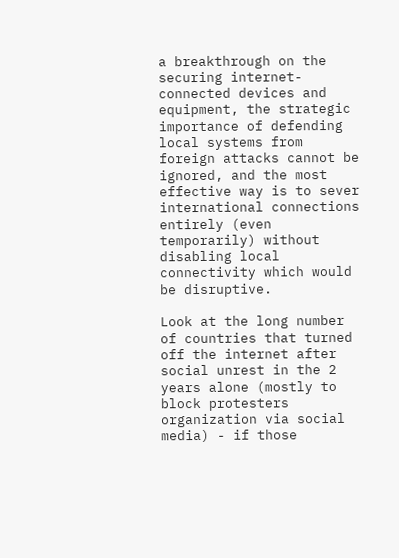a breakthrough on the securing internet-connected devices and equipment, the strategic importance of defending local systems from foreign attacks cannot be ignored, and the most effective way is to sever international connections entirely (even temporarily) without disabling local connectivity which would be disruptive.

Look at the long number of countries that turned off the internet after social unrest in the 2 years alone (mostly to block protesters organization via social media) - if those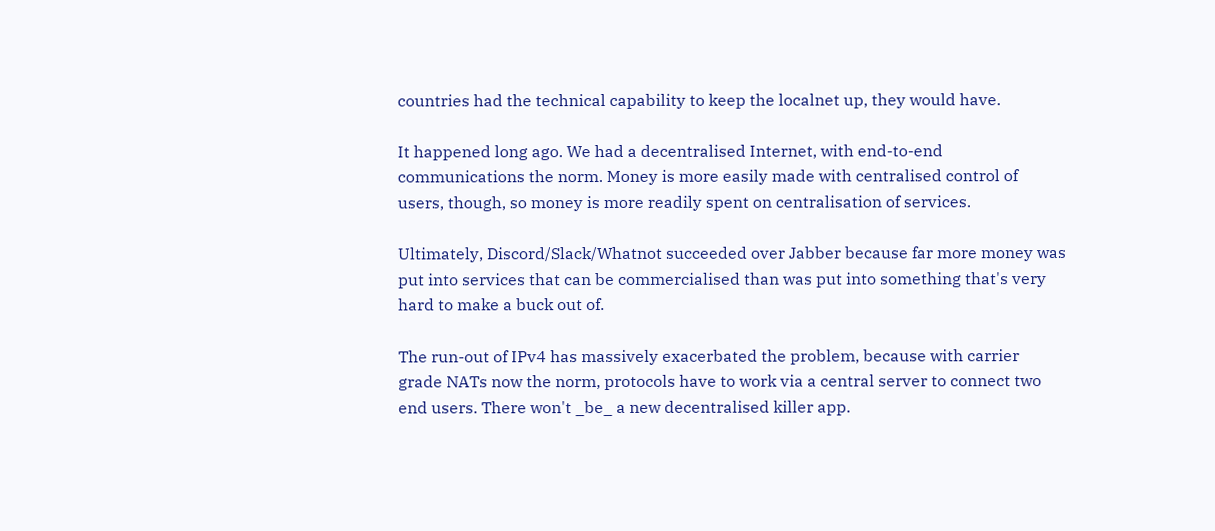countries had the technical capability to keep the localnet up, they would have.

It happened long ago. We had a decentralised Internet, with end-to-end communications the norm. Money is more easily made with centralised control of users, though, so money is more readily spent on centralisation of services.

Ultimately, Discord/Slack/Whatnot succeeded over Jabber because far more money was put into services that can be commercialised than was put into something that's very hard to make a buck out of.

The run-out of IPv4 has massively exacerbated the problem, because with carrier grade NATs now the norm, protocols have to work via a central server to connect two end users. There won't _be_ a new decentralised killer app.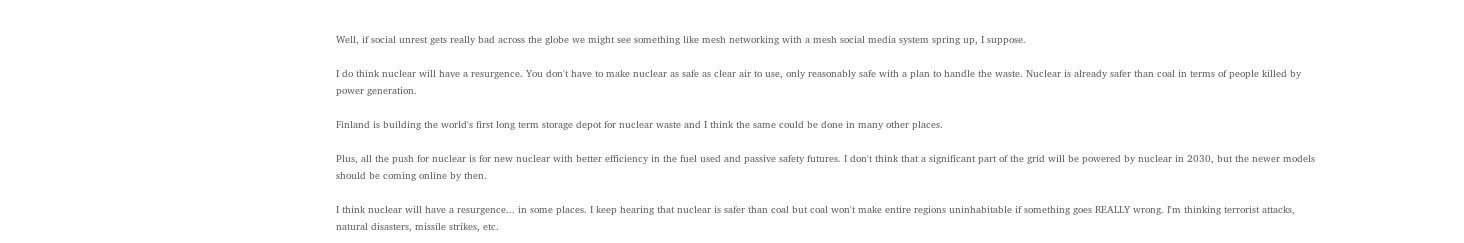Well, if social unrest gets really bad across the globe we might see something like mesh networking with a mesh social media system spring up, I suppose.

I do think nuclear will have a resurgence. You don't have to make nuclear as safe as clear air to use, only reasonably safe with a plan to handle the waste. Nuclear is already safer than coal in terms of people killed by power generation.

Finland is building the world's first long term storage depot for nuclear waste and I think the same could be done in many other places.

Plus, all the push for nuclear is for new nuclear with better efficiency in the fuel used and passive safety futures. I don't think that a significant part of the grid will be powered by nuclear in 2030, but the newer models should be coming online by then.

I think nuclear will have a resurgence... in some places. I keep hearing that nuclear is safer than coal but coal won't make entire regions uninhabitable if something goes REALLY wrong. I'm thinking terrorist attacks, natural disasters, missile strikes, etc.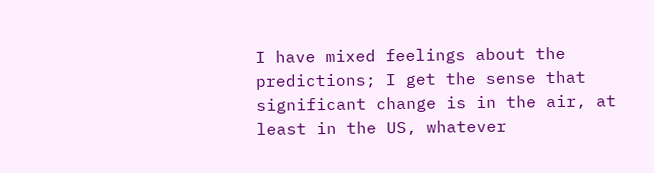I have mixed feelings about the predictions; I get the sense that significant change is in the air, at least in the US, whatever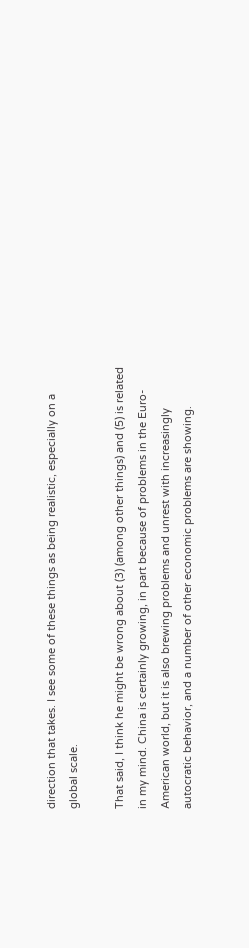direction that takes. I see some of these things as being realistic, especially on a global scale.

That said, I think he might be wrong about (3) (among other things) and (5) is related in my mind. China is certainly growing, in part because of problems in the Euro-American world, but it is also brewing problems and unrest with increasingly autocratic behavior, and a number of other economic problems are showing.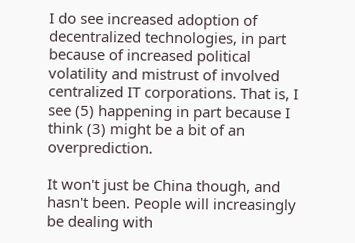I do see increased adoption of decentralized technologies, in part because of increased political volatility and mistrust of involved centralized IT corporations. That is, I see (5) happening in part because I think (3) might be a bit of an overprediction.

It won't just be China though, and hasn't been. People will increasingly be dealing with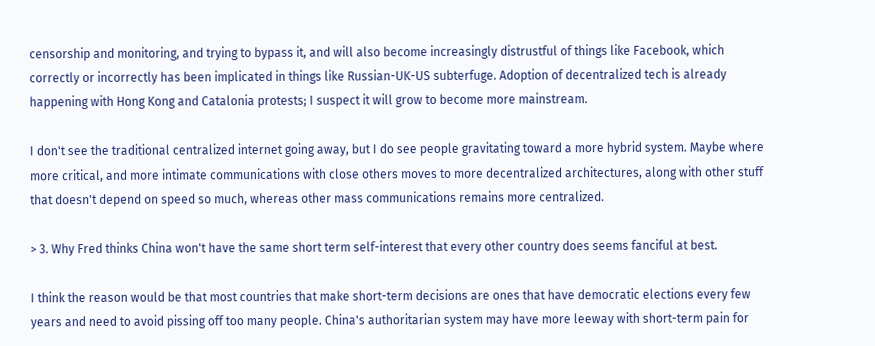censorship and monitoring, and trying to bypass it, and will also become increasingly distrustful of things like Facebook, which correctly or incorrectly has been implicated in things like Russian-UK-US subterfuge. Adoption of decentralized tech is already happening with Hong Kong and Catalonia protests; I suspect it will grow to become more mainstream.

I don't see the traditional centralized internet going away, but I do see people gravitating toward a more hybrid system. Maybe where more critical, and more intimate communications with close others moves to more decentralized architectures, along with other stuff that doesn't depend on speed so much, whereas other mass communications remains more centralized.

> 3. Why Fred thinks China won't have the same short term self-interest that every other country does seems fanciful at best.

I think the reason would be that most countries that make short-term decisions are ones that have democratic elections every few years and need to avoid pissing off too many people. China's authoritarian system may have more leeway with short-term pain for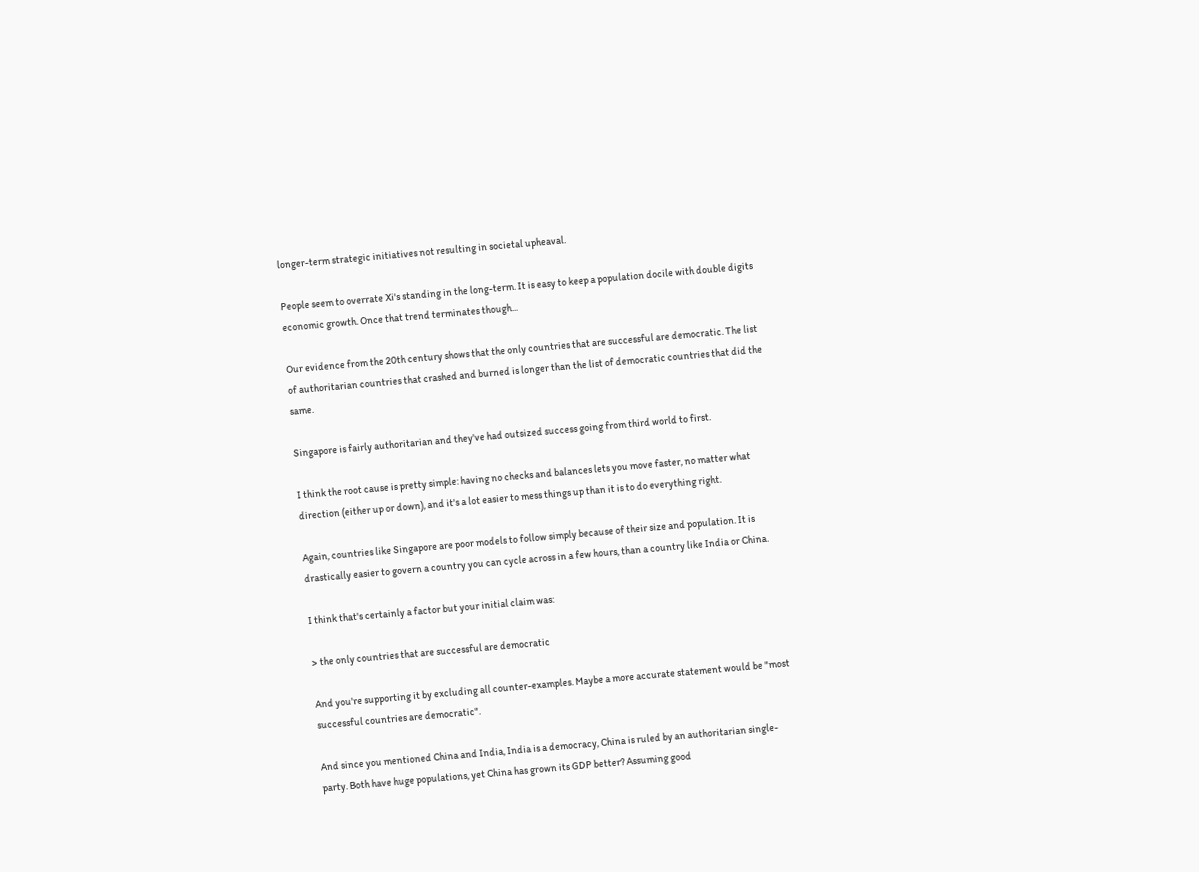longer-term strategic initiatives not resulting in societal upheaval.

People seem to overrate Xi's standing in the long-term. It is easy to keep a population docile with double digits economic growth. Once that trend terminates though...

Our evidence from the 20th century shows that the only countries that are successful are democratic. The list of authoritarian countries that crashed and burned is longer than the list of democratic countries that did the same.

Singapore is fairly authoritarian and they've had outsized success going from third world to first.

I think the root cause is pretty simple: having no checks and balances lets you move faster, no matter what direction (either up or down), and it's a lot easier to mess things up than it is to do everything right.

Again, countries like Singapore are poor models to follow simply because of their size and population. It is drastically easier to govern a country you can cycle across in a few hours, than a country like India or China.

I think that's certainly a factor but your initial claim was:

> the only countries that are successful are democratic

And you're supporting it by excluding all counter-examples. Maybe a more accurate statement would be "most successful countries are democratic".

And since you mentioned China and India, India is a democracy, China is ruled by an authoritarian single-party. Both have huge populations, yet China has grown its GDP better? Assuming good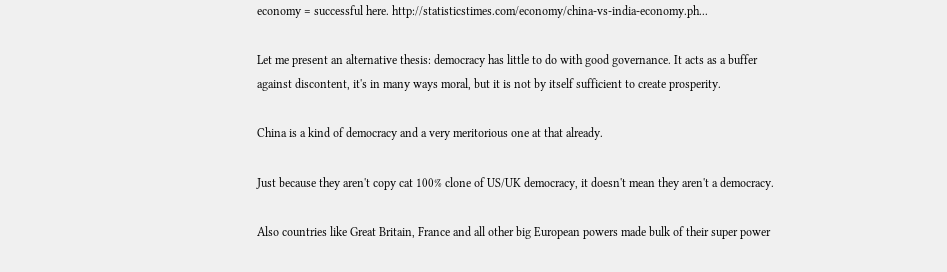economy = successful here. http://statisticstimes.com/economy/china-vs-india-economy.ph...

Let me present an alternative thesis: democracy has little to do with good governance. It acts as a buffer against discontent, it's in many ways moral, but it is not by itself sufficient to create prosperity.

China is a kind of democracy and a very meritorious one at that already.

Just because they aren't copy cat 100% clone of US/UK democracy, it doesn't mean they aren't a democracy.

Also countries like Great Britain, France and all other big European powers made bulk of their super power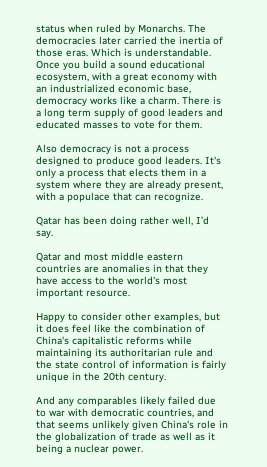status when ruled by Monarchs. The democracies later carried the inertia of those eras. Which is understandable. Once you build a sound educational ecosystem, with a great economy with an industrialized economic base, democracy works like a charm. There is a long term supply of good leaders and educated masses to vote for them.

Also democracy is not a process designed to produce good leaders. It's only a process that elects them in a system where they are already present, with a populace that can recognize.

Qatar has been doing rather well, I’d say.

Qatar and most middle eastern countries are anomalies in that they have access to the world's most important resource.

Happy to consider other examples, but it does feel like the combination of China's capitalistic reforms while maintaining its authoritarian rule and the state control of information is fairly unique in the 20th century.

And any comparables likely failed due to war with democratic countries, and that seems unlikely given China's role in the globalization of trade as well as it being a nuclear power.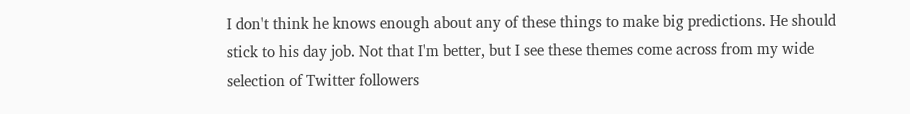I don't think he knows enough about any of these things to make big predictions. He should stick to his day job. Not that I'm better, but I see these themes come across from my wide selection of Twitter followers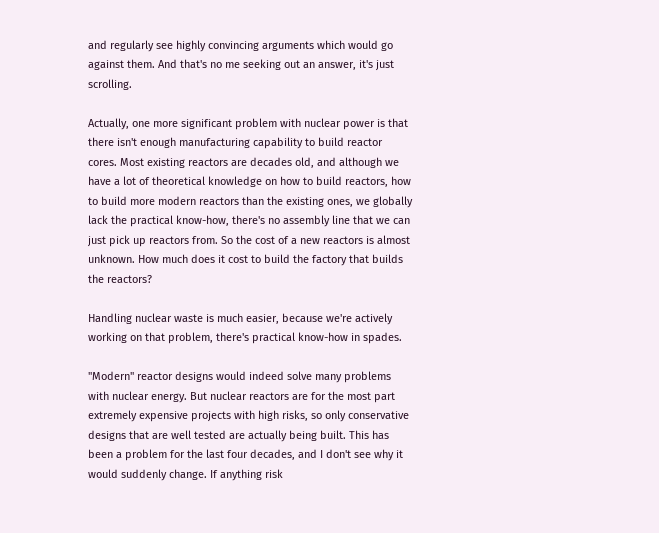and regularly see highly convincing arguments which would go against them. And that's no me seeking out an answer, it's just scrolling.

Actually, one more significant problem with nuclear power is that there isn't enough manufacturing capability to build reactor cores. Most existing reactors are decades old, and although we have a lot of theoretical knowledge on how to build reactors, how to build more modern reactors than the existing ones, we globally lack the practical know-how, there's no assembly line that we can just pick up reactors from. So the cost of a new reactors is almost unknown. How much does it cost to build the factory that builds the reactors?

Handling nuclear waste is much easier, because we're actively working on that problem, there's practical know-how in spades.

"Modern" reactor designs would indeed solve many problems with nuclear energy. But nuclear reactors are for the most part extremely expensive projects with high risks, so only conservative designs that are well tested are actually being built. This has been a problem for the last four decades, and I don't see why it would suddenly change. If anything risk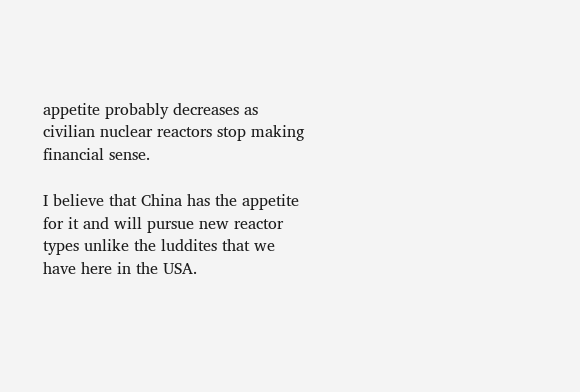appetite probably decreases as civilian nuclear reactors stop making financial sense.

I believe that China has the appetite for it and will pursue new reactor types unlike the luddites that we have here in the USA.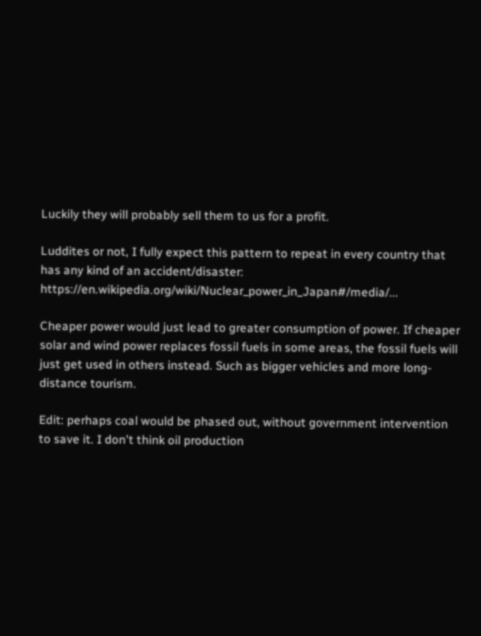Luckily they will probably sell them to us for a profit.

Luddites or not, I fully expect this pattern to repeat in every country that has any kind of an accident/disaster: https://en.wikipedia.org/wiki/Nuclear_power_in_Japan#/media/...

Cheaper power would just lead to greater consumption of power. If cheaper solar and wind power replaces fossil fuels in some areas, the fossil fuels will just get used in others instead. Such as bigger vehicles and more long-distance tourism.

Edit: perhaps coal would be phased out, without government intervention to save it. I don't think oil production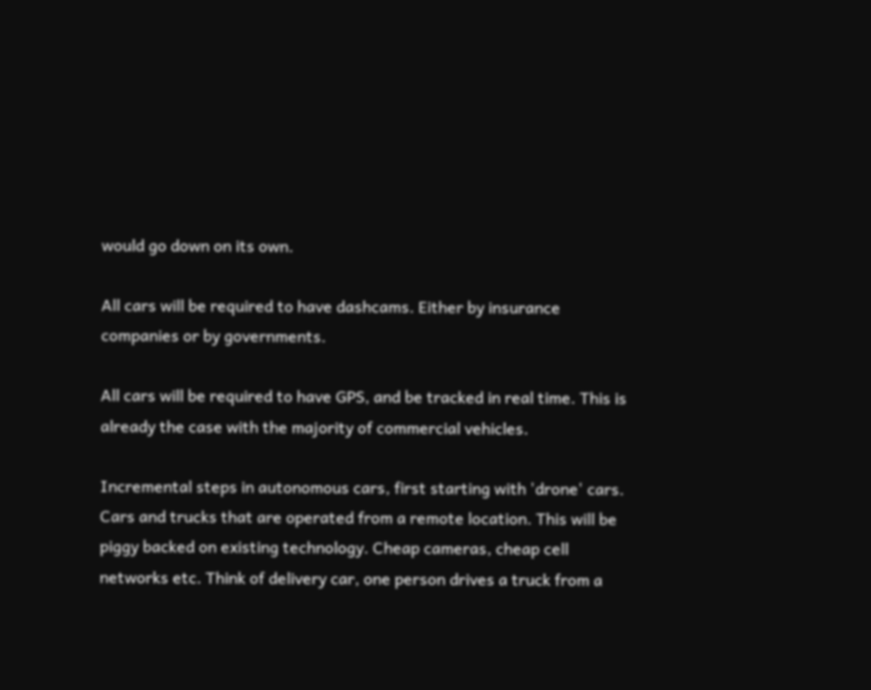would go down on its own.

All cars will be required to have dashcams. Either by insurance companies or by governments.

All cars will be required to have GPS, and be tracked in real time. This is already the case with the majority of commercial vehicles.

Incremental steps in autonomous cars, first starting with 'drone' cars. Cars and trucks that are operated from a remote location. This will be piggy backed on existing technology. Cheap cameras, cheap cell networks etc. Think of delivery car, one person drives a truck from a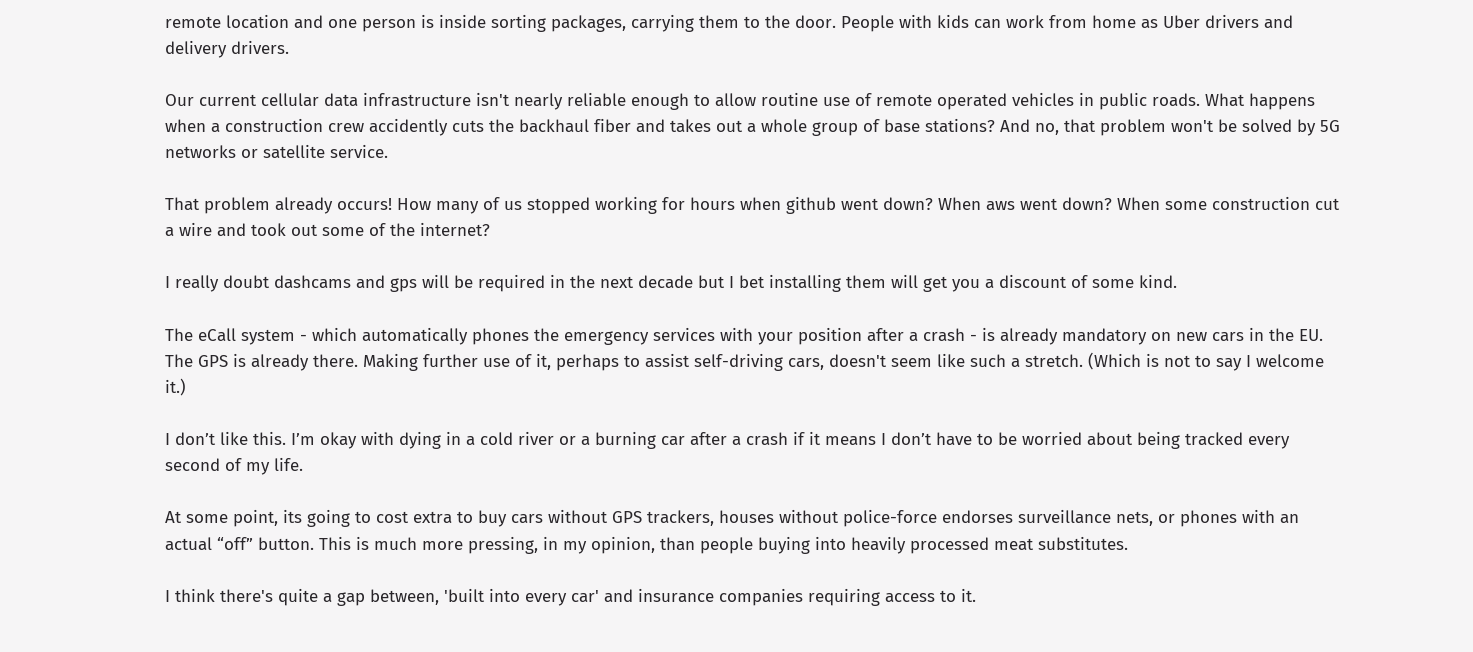remote location and one person is inside sorting packages, carrying them to the door. People with kids can work from home as Uber drivers and delivery drivers.

Our current cellular data infrastructure isn't nearly reliable enough to allow routine use of remote operated vehicles in public roads. What happens when a construction crew accidently cuts the backhaul fiber and takes out a whole group of base stations? And no, that problem won't be solved by 5G networks or satellite service.

That problem already occurs! How many of us stopped working for hours when github went down? When aws went down? When some construction cut a wire and took out some of the internet?

I really doubt dashcams and gps will be required in the next decade but I bet installing them will get you a discount of some kind.

The eCall system - which automatically phones the emergency services with your position after a crash - is already mandatory on new cars in the EU. The GPS is already there. Making further use of it, perhaps to assist self-driving cars, doesn't seem like such a stretch. (Which is not to say I welcome it.)

I don’t like this. I’m okay with dying in a cold river or a burning car after a crash if it means I don’t have to be worried about being tracked every second of my life.

At some point, its going to cost extra to buy cars without GPS trackers, houses without police-force endorses surveillance nets, or phones with an actual “off” button. This is much more pressing, in my opinion, than people buying into heavily processed meat substitutes.

I think there's quite a gap between, 'built into every car' and insurance companies requiring access to it.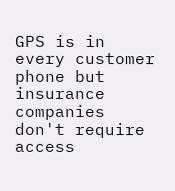GPS is in every customer phone but insurance companies don't require access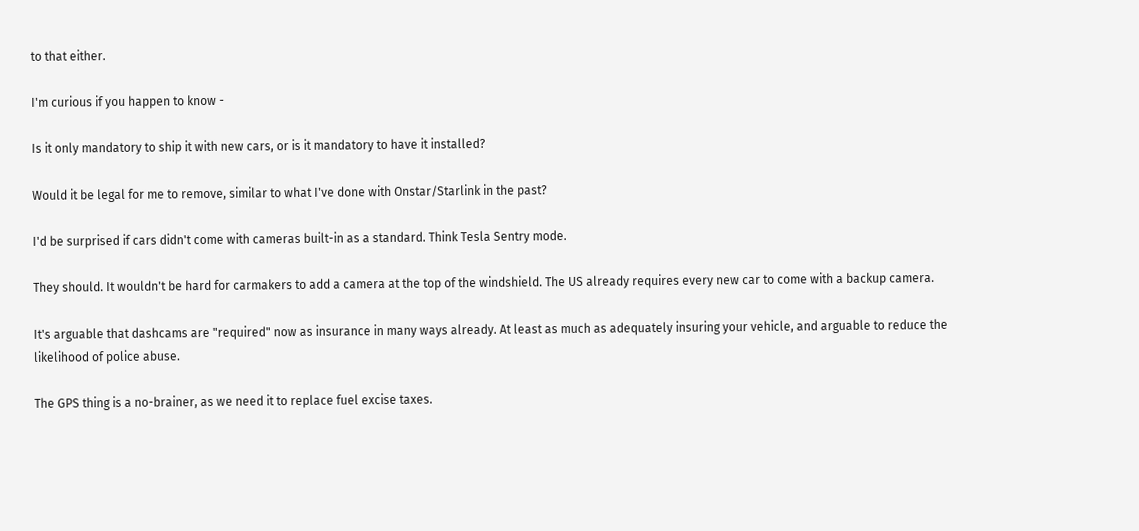to that either.

I'm curious if you happen to know -

Is it only mandatory to ship it with new cars, or is it mandatory to have it installed?

Would it be legal for me to remove, similar to what I've done with Onstar/Starlink in the past?

I'd be surprised if cars didn't come with cameras built-in as a standard. Think Tesla Sentry mode.

They should. It wouldn't be hard for carmakers to add a camera at the top of the windshield. The US already requires every new car to come with a backup camera.

It's arguable that dashcams are "required" now as insurance in many ways already. At least as much as adequately insuring your vehicle, and arguable to reduce the likelihood of police abuse.

The GPS thing is a no-brainer, as we need it to replace fuel excise taxes.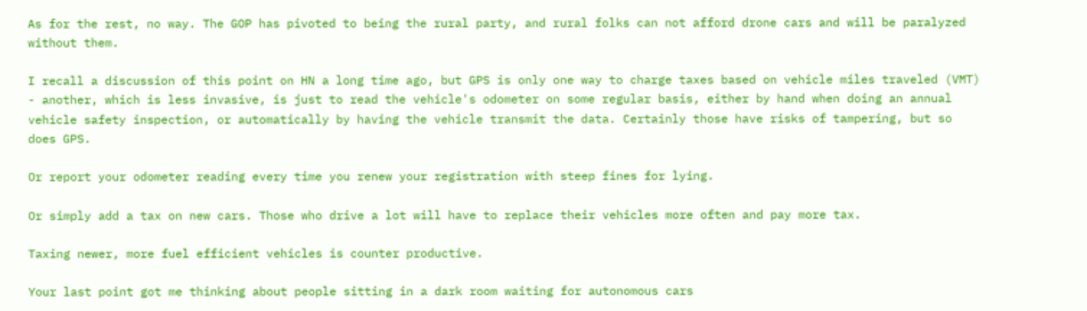As for the rest, no way. The GOP has pivoted to being the rural party, and rural folks can not afford drone cars and will be paralyzed without them.

I recall a discussion of this point on HN a long time ago, but GPS is only one way to charge taxes based on vehicle miles traveled (VMT) - another, which is less invasive, is just to read the vehicle's odometer on some regular basis, either by hand when doing an annual vehicle safety inspection, or automatically by having the vehicle transmit the data. Certainly those have risks of tampering, but so does GPS.

Or report your odometer reading every time you renew your registration with steep fines for lying.

Or simply add a tax on new cars. Those who drive a lot will have to replace their vehicles more often and pay more tax.

Taxing newer, more fuel efficient vehicles is counter productive.

Your last point got me thinking about people sitting in a dark room waiting for autonomous cars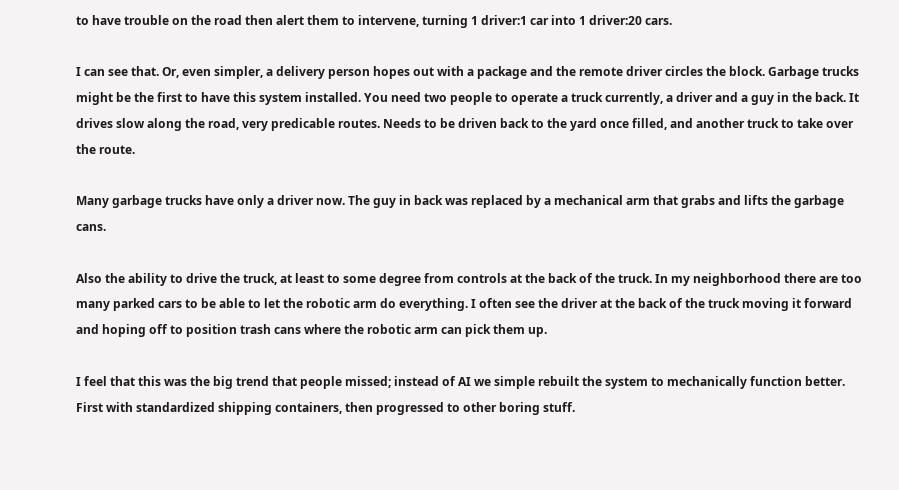to have trouble on the road then alert them to intervene, turning 1 driver:1 car into 1 driver:20 cars.

I can see that. Or, even simpler, a delivery person hopes out with a package and the remote driver circles the block. Garbage trucks might be the first to have this system installed. You need two people to operate a truck currently, a driver and a guy in the back. It drives slow along the road, very predicable routes. Needs to be driven back to the yard once filled, and another truck to take over the route.

Many garbage trucks have only a driver now. The guy in back was replaced by a mechanical arm that grabs and lifts the garbage cans.

Also the ability to drive the truck, at least to some degree from controls at the back of the truck. In my neighborhood there are too many parked cars to be able to let the robotic arm do everything. I often see the driver at the back of the truck moving it forward and hoping off to position trash cans where the robotic arm can pick them up.

I feel that this was the big trend that people missed; instead of AI we simple rebuilt the system to mechanically function better. First with standardized shipping containers, then progressed to other boring stuff.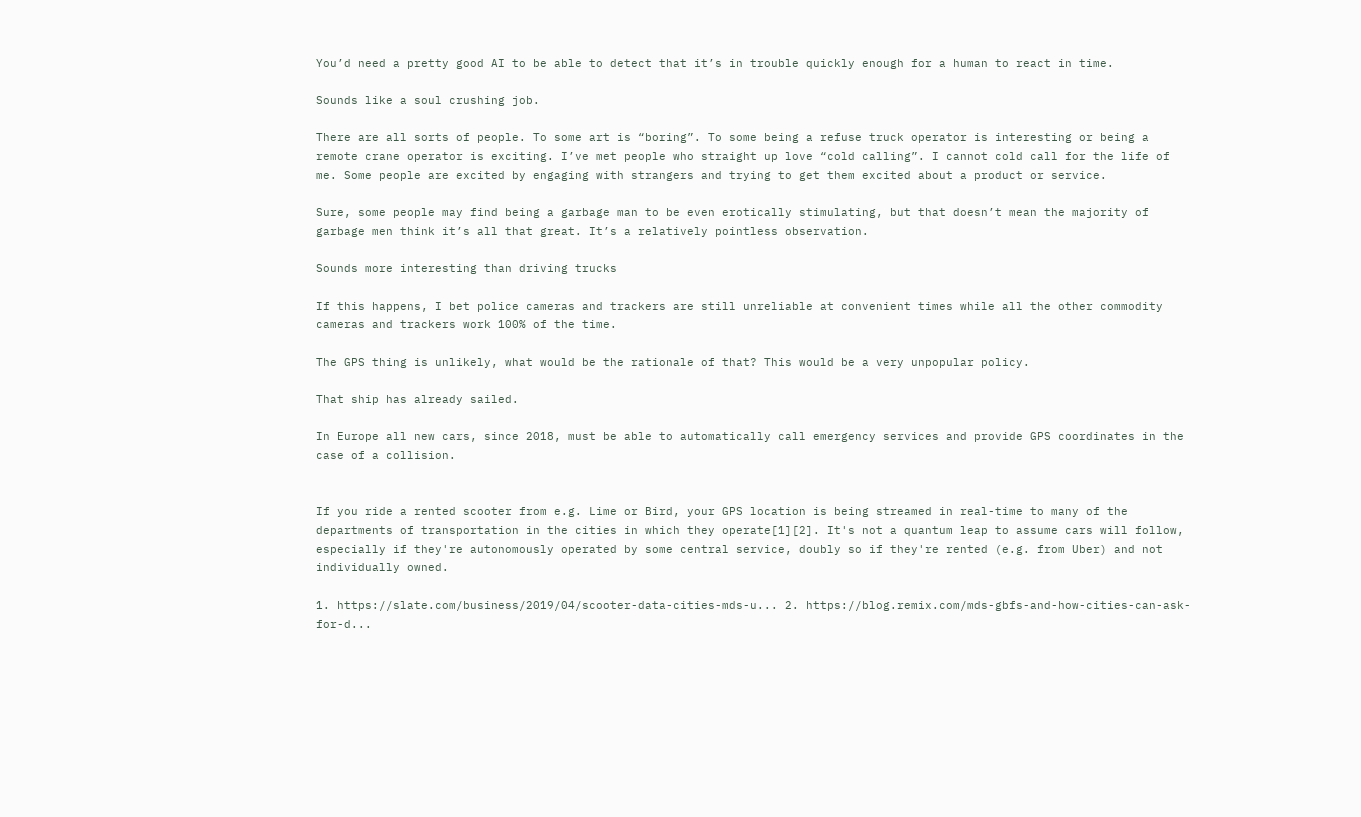You’d need a pretty good AI to be able to detect that it’s in trouble quickly enough for a human to react in time.

Sounds like a soul crushing job.

There are all sorts of people. To some art is “boring”. To some being a refuse truck operator is interesting or being a remote crane operator is exciting. I’ve met people who straight up love “cold calling”. I cannot cold call for the life of me. Some people are excited by engaging with strangers and trying to get them excited about a product or service.

Sure, some people may find being a garbage man to be even erotically stimulating, but that doesn’t mean the majority of garbage men think it’s all that great. It’s a relatively pointless observation.

Sounds more interesting than driving trucks

If this happens, I bet police cameras and trackers are still unreliable at convenient times while all the other commodity cameras and trackers work 100% of the time.

The GPS thing is unlikely, what would be the rationale of that? This would be a very unpopular policy.

That ship has already sailed.

In Europe all new cars, since 2018, must be able to automatically call emergency services and provide GPS coordinates in the case of a collision.


If you ride a rented scooter from e.g. Lime or Bird, your GPS location is being streamed in real-time to many of the departments of transportation in the cities in which they operate[1][2]. It's not a quantum leap to assume cars will follow, especially if they're autonomously operated by some central service, doubly so if they're rented (e.g. from Uber) and not individually owned.

1. https://slate.com/business/2019/04/scooter-data-cities-mds-u... 2. https://blog.remix.com/mds-gbfs-and-how-cities-can-ask-for-d...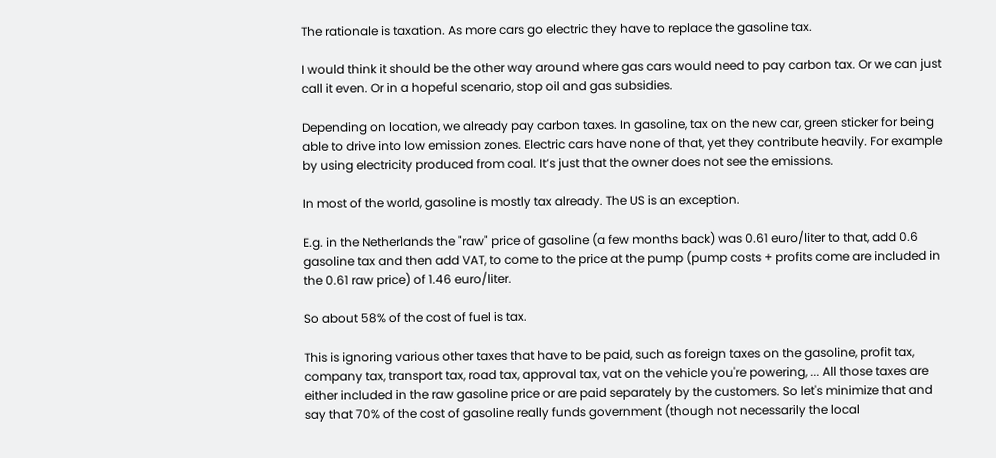The rationale is taxation. As more cars go electric they have to replace the gasoline tax.

I would think it should be the other way around where gas cars would need to pay carbon tax. Or we can just call it even. Or in a hopeful scenario, stop oil and gas subsidies.

Depending on location, we already pay carbon taxes. In gasoline, tax on the new car, green sticker for being able to drive into low emission zones. Electric cars have none of that, yet they contribute heavily. For example by using electricity produced from coal. It’s just that the owner does not see the emissions.

In most of the world, gasoline is mostly tax already. The US is an exception.

E.g. in the Netherlands the "raw" price of gasoline (a few months back) was 0.61 euro/liter to that, add 0.6 gasoline tax and then add VAT, to come to the price at the pump (pump costs + profits come are included in the 0.61 raw price) of 1.46 euro/liter.

So about 58% of the cost of fuel is tax.

This is ignoring various other taxes that have to be paid, such as foreign taxes on the gasoline, profit tax, company tax, transport tax, road tax, approval tax, vat on the vehicle you're powering, ... All those taxes are either included in the raw gasoline price or are paid separately by the customers. So let's minimize that and say that 70% of the cost of gasoline really funds government (though not necessarily the local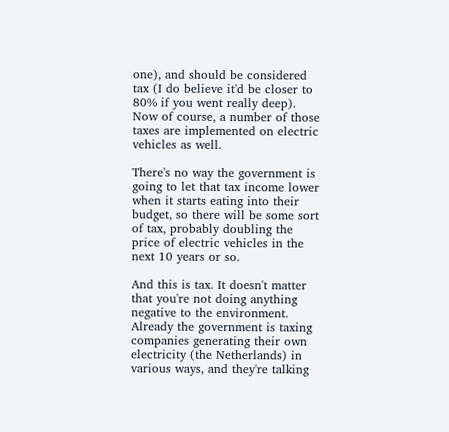one), and should be considered tax (I do believe it'd be closer to 80% if you went really deep). Now of course, a number of those taxes are implemented on electric vehicles as well.

There's no way the government is going to let that tax income lower when it starts eating into their budget, so there will be some sort of tax, probably doubling the price of electric vehicles in the next 10 years or so.

And this is tax. It doesn't matter that you're not doing anything negative to the environment. Already the government is taxing companies generating their own electricity (the Netherlands) in various ways, and they're talking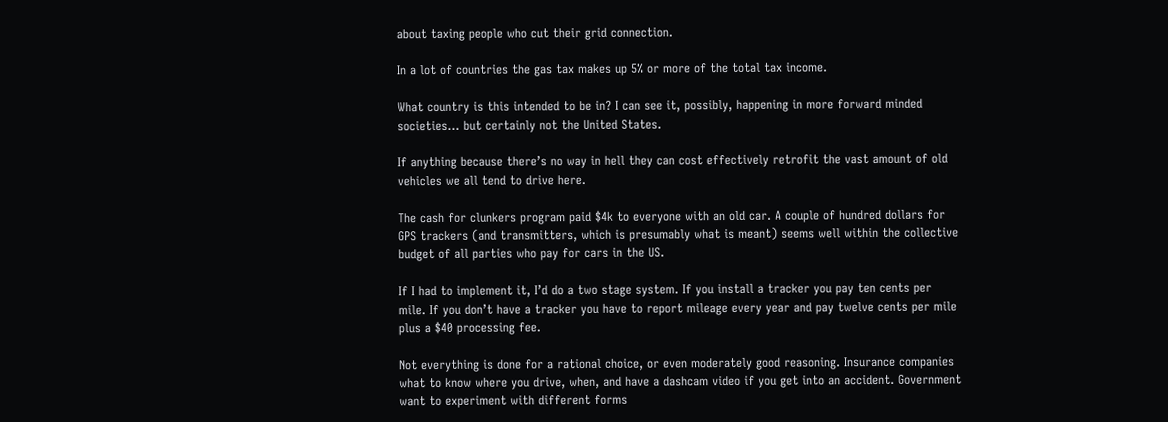about taxing people who cut their grid connection.

In a lot of countries the gas tax makes up 5% or more of the total tax income.

What country is this intended to be in? I can see it, possibly, happening in more forward minded societies... but certainly not the United States.

If anything because there’s no way in hell they can cost effectively retrofit the vast amount of old vehicles we all tend to drive here.

The cash for clunkers program paid $4k to everyone with an old car. A couple of hundred dollars for GPS trackers (and transmitters, which is presumably what is meant) seems well within the collective budget of all parties who pay for cars in the US.

If I had to implement it, I’d do a two stage system. If you install a tracker you pay ten cents per mile. If you don’t have a tracker you have to report mileage every year and pay twelve cents per mile plus a $40 processing fee.

Not everything is done for a rational choice, or even moderately good reasoning. Insurance companies what to know where you drive, when, and have a dashcam video if you get into an accident. Government want to experiment with different forms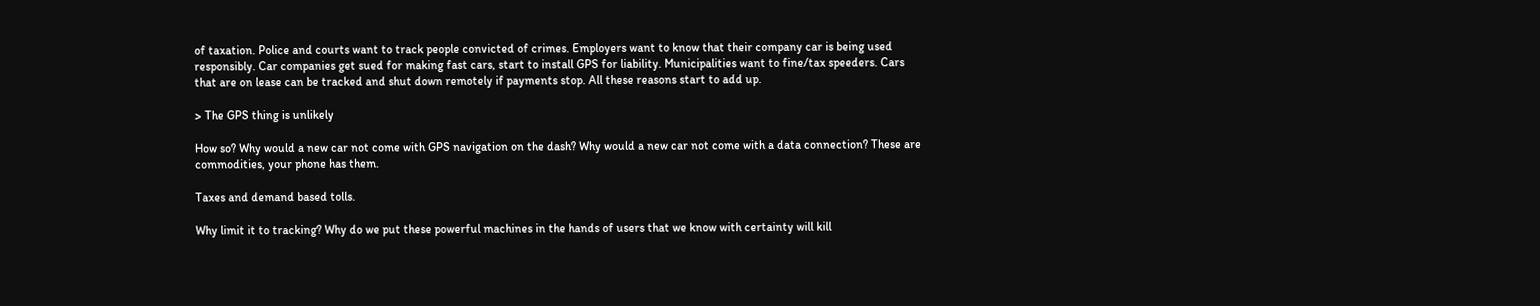of taxation. Police and courts want to track people convicted of crimes. Employers want to know that their company car is being used responsibly. Car companies get sued for making fast cars, start to install GPS for liability. Municipalities want to fine/tax speeders. Cars that are on lease can be tracked and shut down remotely if payments stop. All these reasons start to add up.

> The GPS thing is unlikely

How so? Why would a new car not come with GPS navigation on the dash? Why would a new car not come with a data connection? These are commodities, your phone has them.

Taxes and demand based tolls.

Why limit it to tracking? Why do we put these powerful machines in the hands of users that we know with certainty will kill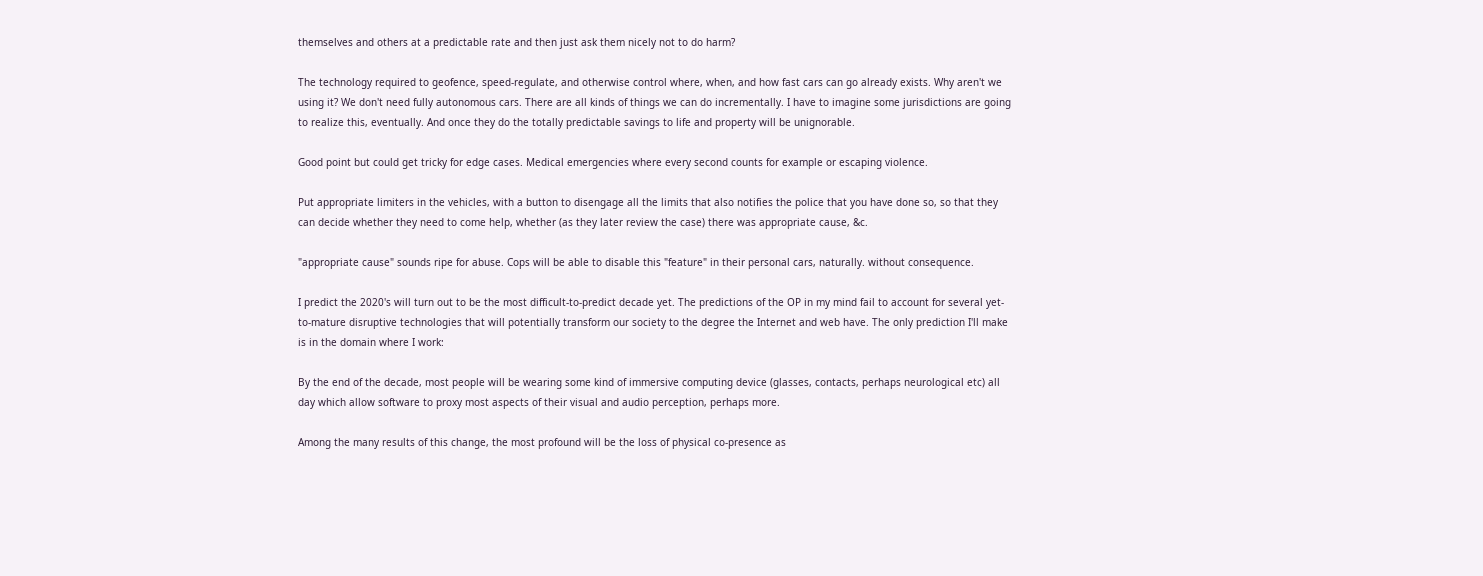themselves and others at a predictable rate and then just ask them nicely not to do harm?

The technology required to geofence, speed-regulate, and otherwise control where, when, and how fast cars can go already exists. Why aren't we using it? We don't need fully autonomous cars. There are all kinds of things we can do incrementally. I have to imagine some jurisdictions are going to realize this, eventually. And once they do the totally predictable savings to life and property will be unignorable.

Good point but could get tricky for edge cases. Medical emergencies where every second counts for example or escaping violence.

Put appropriate limiters in the vehicles, with a button to disengage all the limits that also notifies the police that you have done so, so that they can decide whether they need to come help, whether (as they later review the case) there was appropriate cause, &c.

"appropriate cause" sounds ripe for abuse. Cops will be able to disable this "feature" in their personal cars, naturally. without consequence.

I predict the 2020's will turn out to be the most difficult-to-predict decade yet. The predictions of the OP in my mind fail to account for several yet-to-mature disruptive technologies that will potentially transform our society to the degree the Internet and web have. The only prediction I'll make is in the domain where I work:

By the end of the decade, most people will be wearing some kind of immersive computing device (glasses, contacts, perhaps neurological etc) all day which allow software to proxy most aspects of their visual and audio perception, perhaps more.

Among the many results of this change, the most profound will be the loss of physical co-presence as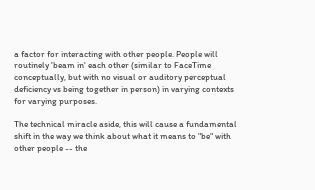a factor for interacting with other people. People will routinely 'beam in' each other (similar to FaceTime conceptually, but with no visual or auditory perceptual deficiency vs being together in person) in varying contexts for varying purposes.

The technical miracle aside, this will cause a fundamental shift in the way we think about what it means to "be" with other people -- the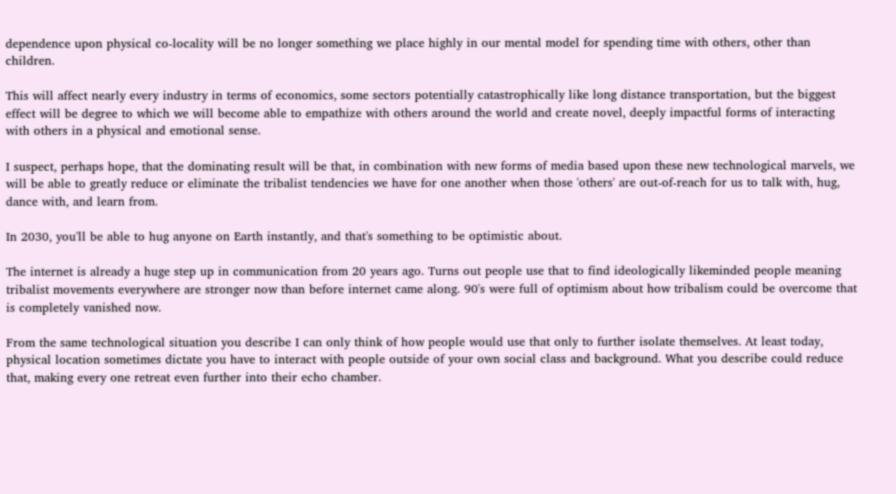dependence upon physical co-locality will be no longer something we place highly in our mental model for spending time with others, other than children.

This will affect nearly every industry in terms of economics, some sectors potentially catastrophically like long distance transportation, but the biggest effect will be degree to which we will become able to empathize with others around the world and create novel, deeply impactful forms of interacting with others in a physical and emotional sense.

I suspect, perhaps hope, that the dominating result will be that, in combination with new forms of media based upon these new technological marvels, we will be able to greatly reduce or eliminate the tribalist tendencies we have for one another when those 'others' are out-of-reach for us to talk with, hug, dance with, and learn from.

In 2030, you'll be able to hug anyone on Earth instantly, and that's something to be optimistic about.

The internet is already a huge step up in communication from 20 years ago. Turns out people use that to find ideologically likeminded people meaning tribalist movements everywhere are stronger now than before internet came along. 90's were full of optimism about how tribalism could be overcome that is completely vanished now.

From the same technological situation you describe I can only think of how people would use that only to further isolate themselves. At least today, physical location sometimes dictate you have to interact with people outside of your own social class and background. What you describe could reduce that, making every one retreat even further into their echo chamber.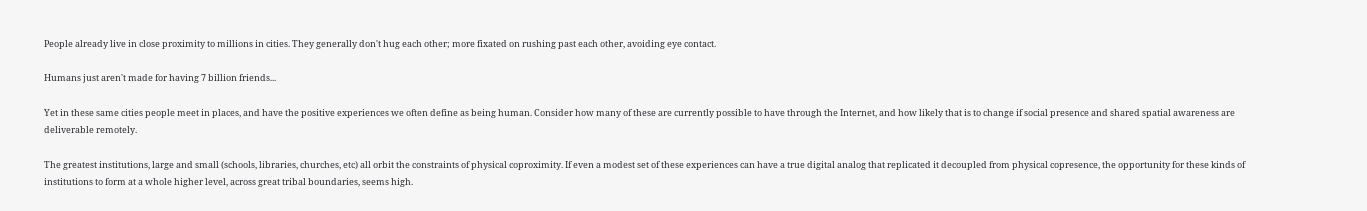People already live in close proximity to millions in cities. They generally don't hug each other; more fixated on rushing past each other, avoiding eye contact.

Humans just aren't made for having 7 billion friends...

Yet in these same cities people meet in places, and have the positive experiences we often define as being human. Consider how many of these are currently possible to have through the Internet, and how likely that is to change if social presence and shared spatial awareness are deliverable remotely.

The greatest institutions, large and small (schools, libraries, churches, etc) all orbit the constraints of physical coproximity. If even a modest set of these experiences can have a true digital analog that replicated it decoupled from physical copresence, the opportunity for these kinds of institutions to form at a whole higher level, across great tribal boundaries, seems high.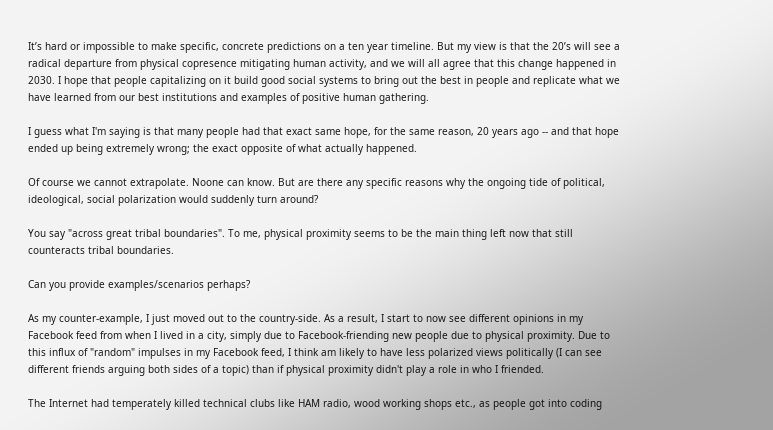It’s hard or impossible to make specific, concrete predictions on a ten year timeline. But my view is that the 20’s will see a radical departure from physical copresence mitigating human activity, and we will all agree that this change happened in 2030. I hope that people capitalizing on it build good social systems to bring out the best in people and replicate what we have learned from our best institutions and examples of positive human gathering.

I guess what I'm saying is that many people had that exact same hope, for the same reason, 20 years ago -- and that hope ended up being extremely wrong; the exact opposite of what actually happened.

Of course we cannot extrapolate. Noone can know. But are there any specific reasons why the ongoing tide of political, ideological, social polarization would suddenly turn around?

You say "across great tribal boundaries". To me, physical proximity seems to be the main thing left now that still counteracts tribal boundaries.

Can you provide examples/scenarios perhaps?

As my counter-example, I just moved out to the country-side. As a result, I start to now see different opinions in my Facebook feed from when I lived in a city, simply due to Facebook-friending new people due to physical proximity. Due to this influx of "random" impulses in my Facebook feed, I think am likely to have less polarized views politically (I can see different friends arguing both sides of a topic) than if physical proximity didn't play a role in who I friended.

The Internet had temperately killed technical clubs like HAM radio, wood working shops etc., as people got into coding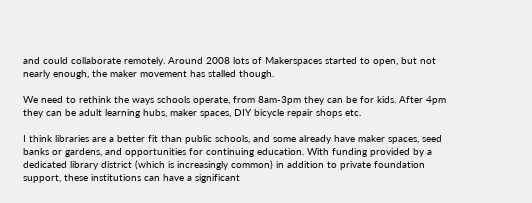and could collaborate remotely. Around 2008 lots of Makerspaces started to open, but not nearly enough, the maker movement has stalled though.

We need to rethink the ways schools operate, from 8am-3pm they can be for kids. After 4pm they can be adult learning hubs, maker spaces, DIY bicycle repair shops etc.

I think libraries are a better fit than public schools, and some already have maker spaces, seed banks or gardens, and opportunities for continuing education. With funding provided by a dedicated library district (which is increasingly common) in addition to private foundation support, these institutions can have a significant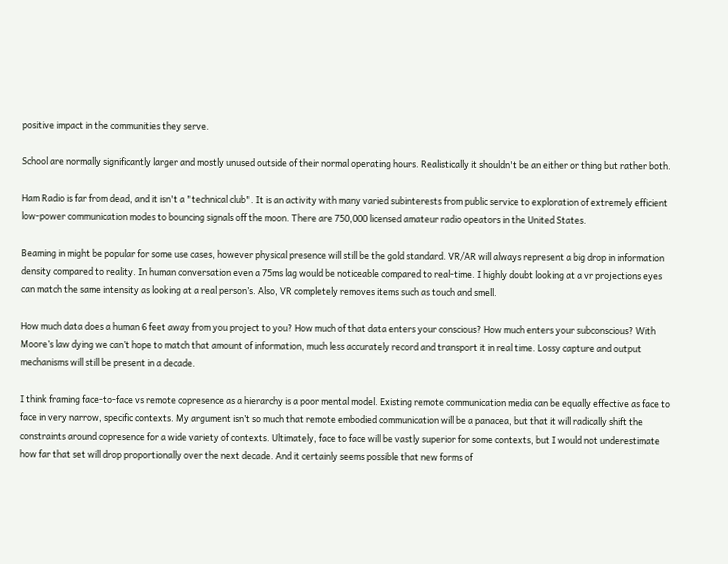positive impact in the communities they serve.

School are normally significantly larger and mostly unused outside of their normal operating hours. Realistically it shouldn't be an either or thing but rather both.

Ham Radio is far from dead, and it isn't a "technical club". It is an activity with many varied subinterests from public service to exploration of extremely efficient low-power communication modes to bouncing signals off the moon. There are 750,000 licensed amateur radio opeators in the United States.

Beaming in might be popular for some use cases, however physical presence will still be the gold standard. VR/AR will always represent a big drop in information density compared to reality. In human conversation even a 75ms lag would be noticeable compared to real-time. I highly doubt looking at a vr projections eyes can match the same intensity as looking at a real person’s. Also, VR completely removes items such as touch and smell.

How much data does a human 6 feet away from you project to you? How much of that data enters your conscious? How much enters your subconscious? With Moore’s law dying we can’t hope to match that amount of information, much less accurately record and transport it in real time. Lossy capture and output mechanisms will still be present in a decade.

I think framing face-to-face vs remote copresence as a hierarchy is a poor mental model. Existing remote communication media can be equally effective as face to face in very narrow, specific contexts. My argument isn’t so much that remote embodied communication will be a panacea, but that it will radically shift the constraints around copresence for a wide variety of contexts. Ultimately, face to face will be vastly superior for some contexts, but I would not underestimate how far that set will drop proportionally over the next decade. And it certainly seems possible that new forms of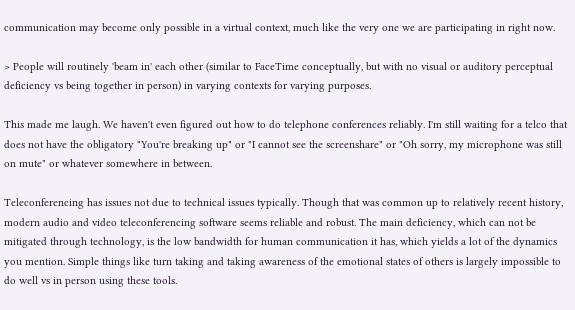communication may become only possible in a virtual context, much like the very one we are participating in right now.

> People will routinely 'beam in' each other (similar to FaceTime conceptually, but with no visual or auditory perceptual deficiency vs being together in person) in varying contexts for varying purposes.

This made me laugh. We haven't even figured out how to do telephone conferences reliably. I'm still waiting for a telco that does not have the obligatory "You're breaking up" or "I cannot see the screenshare" or "Oh sorry, my microphone was still on mute" or whatever somewhere in between.

Teleconferencing has issues not due to technical issues typically. Though that was common up to relatively recent history, modern audio and video teleconferencing software seems reliable and robust. The main deficiency, which can not be mitigated through technology, is the low bandwidth for human communication it has, which yields a lot of the dynamics you mention. Simple things like turn taking and taking awareness of the emotional states of others is largely impossible to do well vs in person using these tools.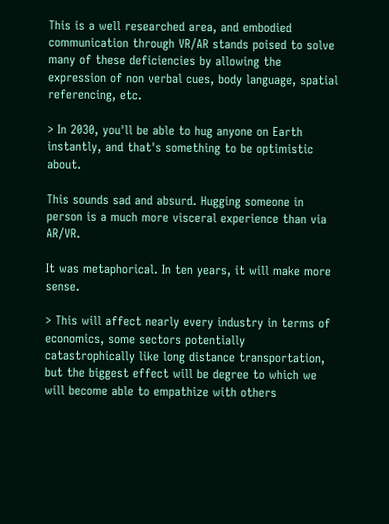This is a well researched area, and embodied communication through VR/AR stands poised to solve many of these deficiencies by allowing the expression of non verbal cues, body language, spatial referencing, etc.

> In 2030, you'll be able to hug anyone on Earth instantly, and that's something to be optimistic about.

This sounds sad and absurd. Hugging someone in person is a much more visceral experience than via AR/VR.

It was metaphorical. In ten years, it will make more sense.

> This will affect nearly every industry in terms of economics, some sectors potentially catastrophically like long distance transportation, but the biggest effect will be degree to which we will become able to empathize with others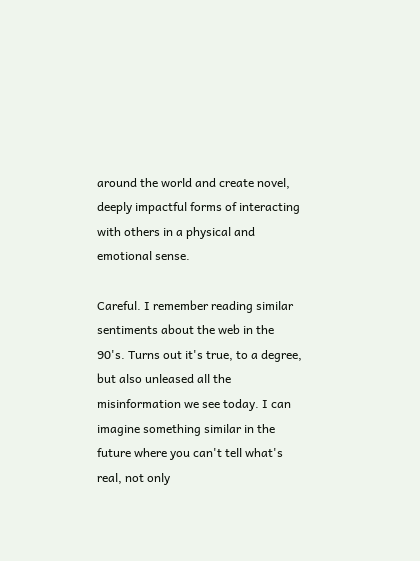around the world and create novel, deeply impactful forms of interacting with others in a physical and emotional sense.

Careful. I remember reading similar sentiments about the web in the 90's. Turns out it's true, to a degree, but also unleased all the misinformation we see today. I can imagine something similar in the future where you can't tell what's real, not only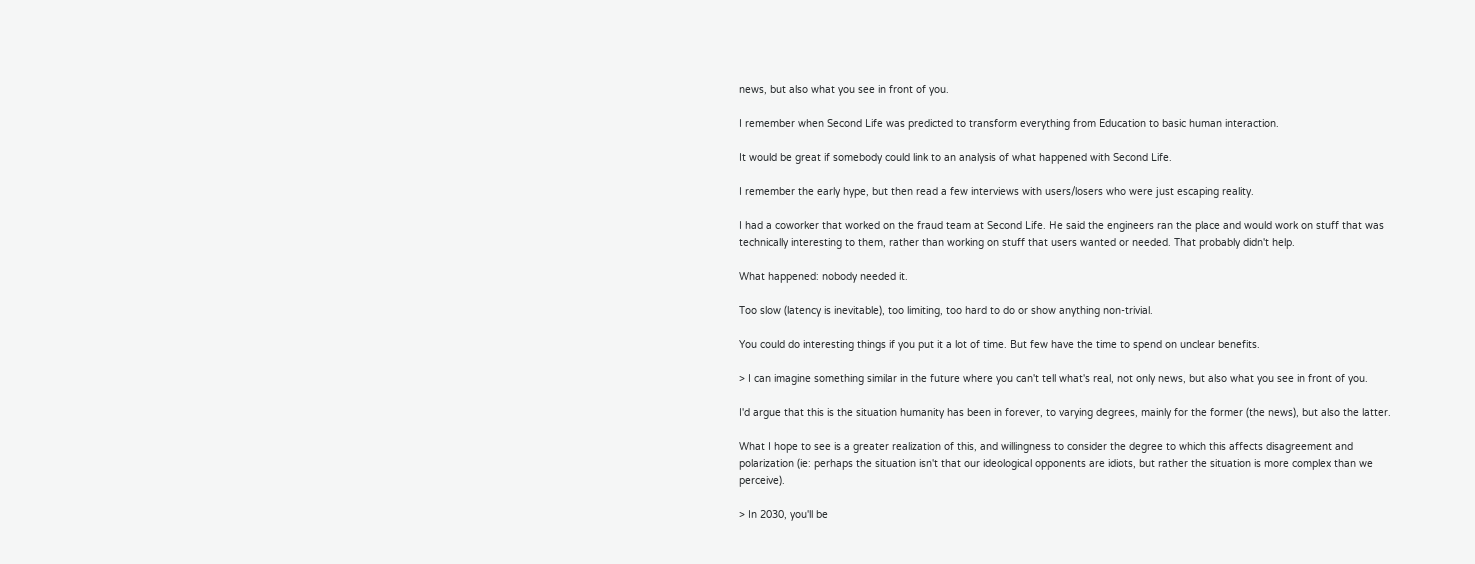news, but also what you see in front of you.

I remember when Second Life was predicted to transform everything from Education to basic human interaction.

It would be great if somebody could link to an analysis of what happened with Second Life.

I remember the early hype, but then read a few interviews with users/losers who were just escaping reality.

I had a coworker that worked on the fraud team at Second Life. He said the engineers ran the place and would work on stuff that was technically interesting to them, rather than working on stuff that users wanted or needed. That probably didn't help.

What happened: nobody needed it.

Too slow (latency is inevitable), too limiting, too hard to do or show anything non-trivial.

You could do interesting things if you put it a lot of time. But few have the time to spend on unclear benefits.

> I can imagine something similar in the future where you can't tell what's real, not only news, but also what you see in front of you.

I'd argue that this is the situation humanity has been in forever, to varying degrees, mainly for the former (the news), but also the latter.

What I hope to see is a greater realization of this, and willingness to consider the degree to which this affects disagreement and polarization (ie: perhaps the situation isn't that our ideological opponents are idiots, but rather the situation is more complex than we perceive).

> In 2030, you'll be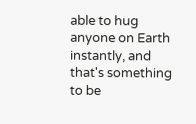able to hug anyone on Earth instantly, and that's something to be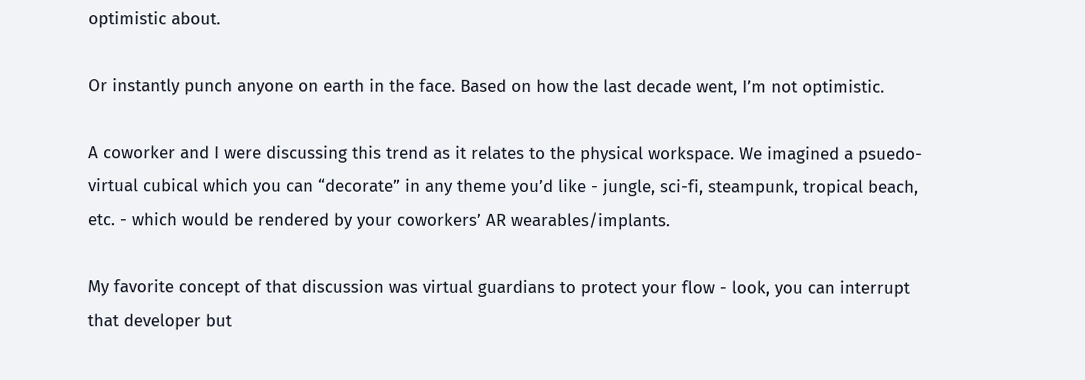optimistic about.

Or instantly punch anyone on earth in the face. Based on how the last decade went, I’m not optimistic.

A coworker and I were discussing this trend as it relates to the physical workspace. We imagined a psuedo-virtual cubical which you can “decorate” in any theme you’d like - jungle, sci-fi, steampunk, tropical beach, etc. - which would be rendered by your coworkers’ AR wearables/implants.

My favorite concept of that discussion was virtual guardians to protect your flow - look, you can interrupt that developer but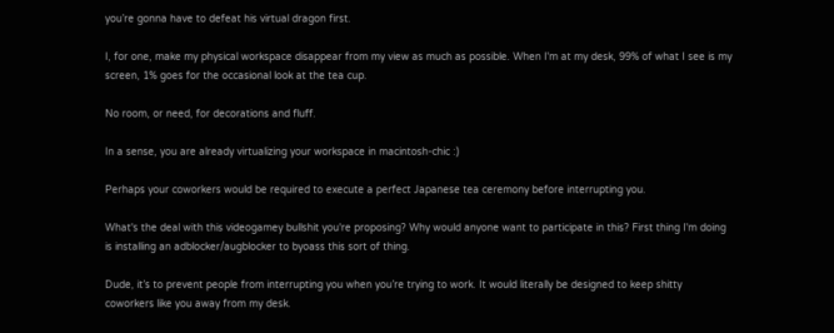you’re gonna have to defeat his virtual dragon first.

I, for one, make my physical workspace disappear from my view as much as possible. When I'm at my desk, 99% of what I see is my screen, 1% goes for the occasional look at the tea cup.

No room, or need, for decorations and fluff.

In a sense, you are already virtualizing your workspace in macintosh-chic :)

Perhaps your coworkers would be required to execute a perfect Japanese tea ceremony before interrupting you.

What's the deal with this videogamey bullshit you're proposing? Why would anyone want to participate in this? First thing I'm doing is installing an adblocker/augblocker to byoass this sort of thing.

Dude, it’s to prevent people from interrupting you when you’re trying to work. It would literally be designed to keep shitty coworkers like you away from my desk.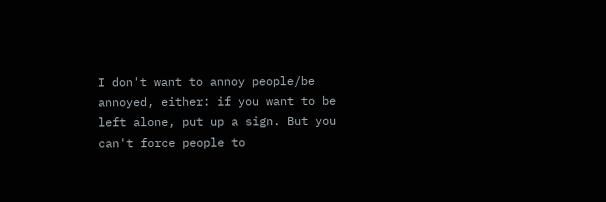I don't want to annoy people/be annoyed, either: if you want to be left alone, put up a sign. But you can't force people to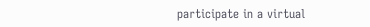participate in a virtual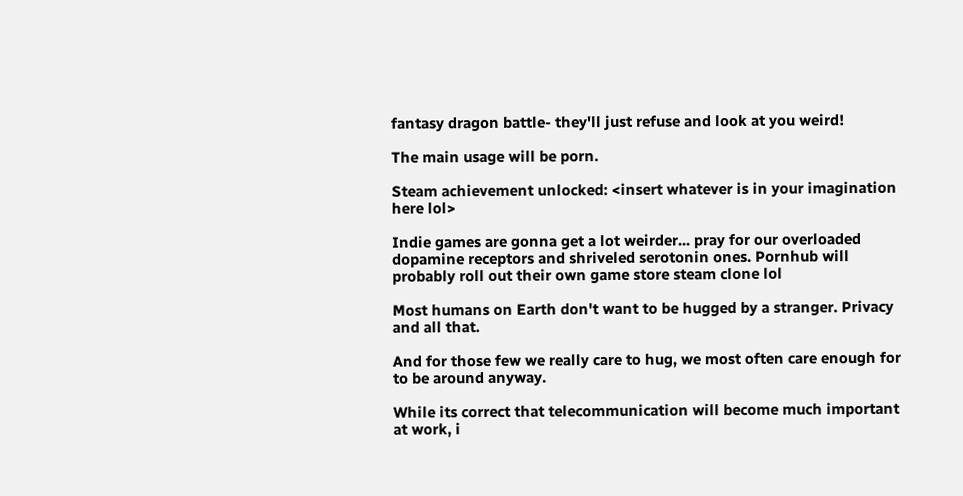fantasy dragon battle- they'll just refuse and look at you weird!

The main usage will be porn.

Steam achievement unlocked: <insert whatever is in your imagination here lol>

Indie games are gonna get a lot weirder... pray for our overloaded dopamine receptors and shriveled serotonin ones. Pornhub will probably roll out their own game store steam clone lol

Most humans on Earth don't want to be hugged by a stranger. Privacy and all that.

And for those few we really care to hug, we most often care enough for to be around anyway.

While its correct that telecommunication will become much important at work, i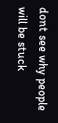dont see why people will be stuck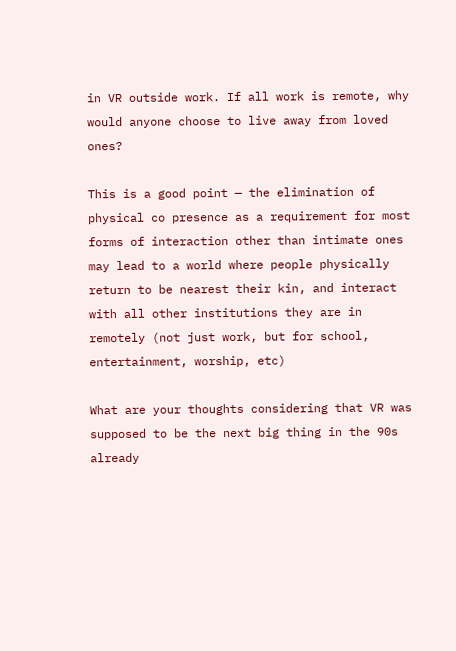in VR outside work. If all work is remote, why would anyone choose to live away from loved ones?

This is a good point — the elimination of physical co presence as a requirement for most forms of interaction other than intimate ones may lead to a world where people physically return to be nearest their kin, and interact with all other institutions they are in remotely (not just work, but for school, entertainment, worship, etc)

What are your thoughts considering that VR was supposed to be the next big thing in the 90s already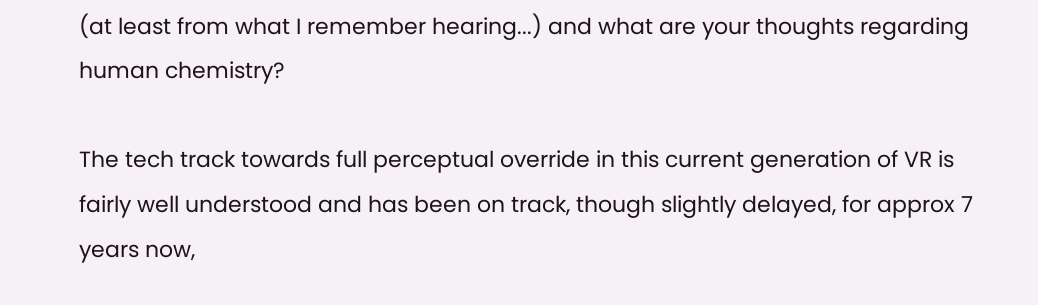(at least from what I remember hearing...) and what are your thoughts regarding human chemistry?

The tech track towards full perceptual override in this current generation of VR is fairly well understood and has been on track, though slightly delayed, for approx 7 years now,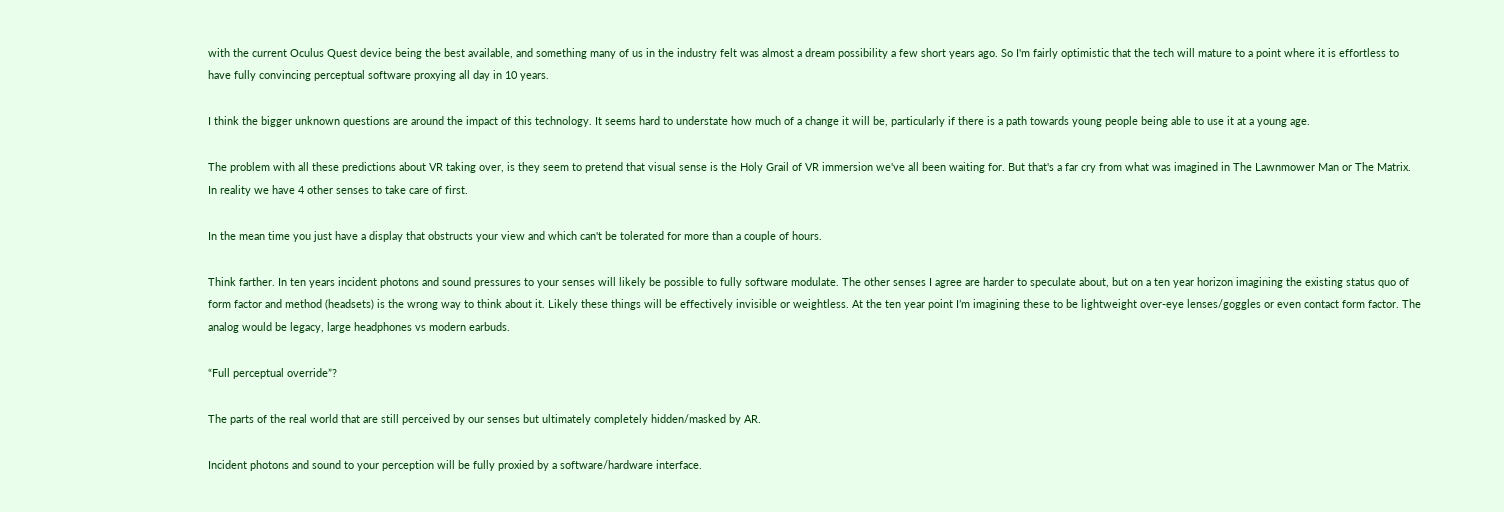with the current Oculus Quest device being the best available, and something many of us in the industry felt was almost a dream possibility a few short years ago. So I'm fairly optimistic that the tech will mature to a point where it is effortless to have fully convincing perceptual software proxying all day in 10 years.

I think the bigger unknown questions are around the impact of this technology. It seems hard to understate how much of a change it will be, particularly if there is a path towards young people being able to use it at a young age.

The problem with all these predictions about VR taking over, is they seem to pretend that visual sense is the Holy Grail of VR immersion we've all been waiting for. But that's a far cry from what was imagined in The Lawnmower Man or The Matrix. In reality we have 4 other senses to take care of first.

In the mean time you just have a display that obstructs your view and which can't be tolerated for more than a couple of hours.

Think farther. In ten years incident photons and sound pressures to your senses will likely be possible to fully software modulate. The other senses I agree are harder to speculate about, but on a ten year horizon imagining the existing status quo of form factor and method (headsets) is the wrong way to think about it. Likely these things will be effectively invisible or weightless. At the ten year point I’m imagining these to be lightweight over-eye lenses/goggles or even contact form factor. The analog would be legacy, large headphones vs modern earbuds.

“Full perceptual override”?

The parts of the real world that are still perceived by our senses but ultimately completely hidden/masked by AR.

Incident photons and sound to your perception will be fully proxied by a software/hardware interface.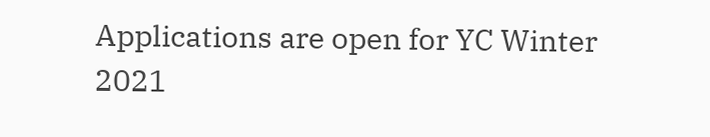Applications are open for YC Winter 2021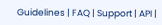Guidelines | FAQ | Support | API |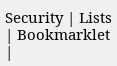Security | Lists | Bookmarklet |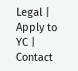Legal | Apply to YC | Contact